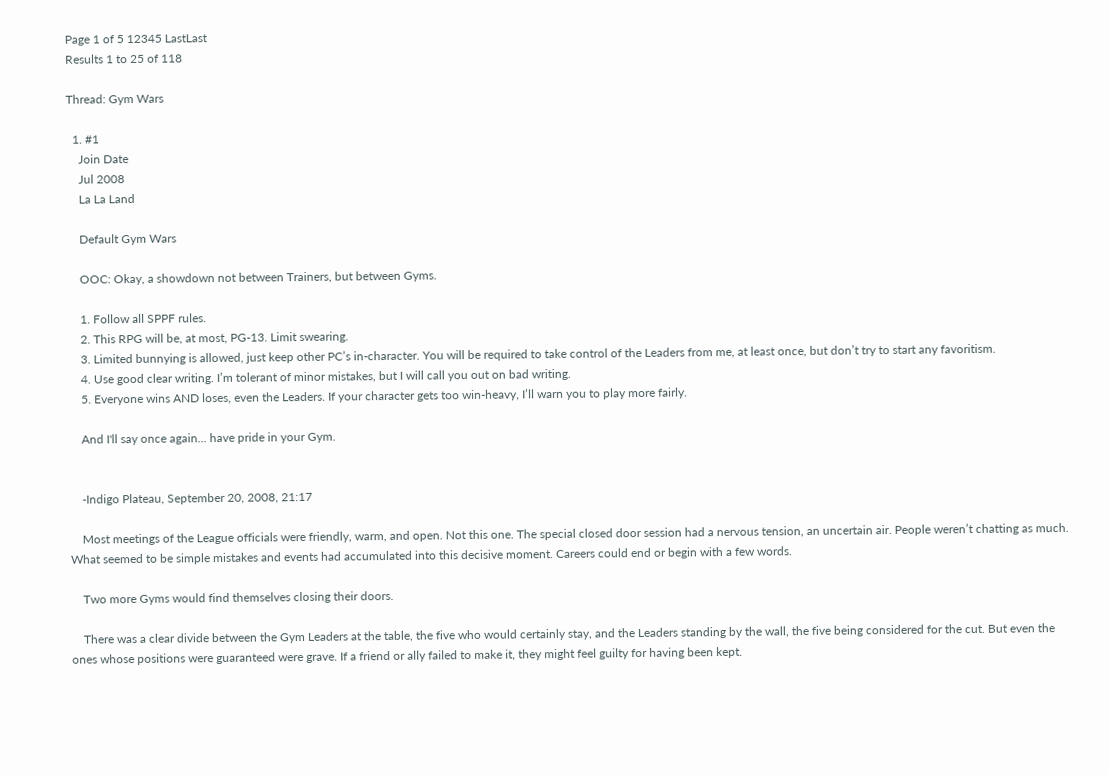Page 1 of 5 12345 LastLast
Results 1 to 25 of 118

Thread: Gym Wars

  1. #1
    Join Date
    Jul 2008
    La La Land

    Default Gym Wars

    OOC: Okay, a showdown not between Trainers, but between Gyms.

    1. Follow all SPPF rules.
    2. This RPG will be, at most, PG-13. Limit swearing.
    3. Limited bunnying is allowed, just keep other PC’s in-character. You will be required to take control of the Leaders from me, at least once, but don’t try to start any favoritism.
    4. Use good clear writing. I’m tolerant of minor mistakes, but I will call you out on bad writing.
    5. Everyone wins AND loses, even the Leaders. If your character gets too win-heavy, I’ll warn you to play more fairly.

    And I'll say once again... have pride in your Gym.


    -Indigo Plateau, September 20, 2008, 21:17

    Most meetings of the League officials were friendly, warm, and open. Not this one. The special closed door session had a nervous tension, an uncertain air. People weren’t chatting as much. What seemed to be simple mistakes and events had accumulated into this decisive moment. Careers could end or begin with a few words.

    Two more Gyms would find themselves closing their doors.

    There was a clear divide between the Gym Leaders at the table, the five who would certainly stay, and the Leaders standing by the wall, the five being considered for the cut. But even the ones whose positions were guaranteed were grave. If a friend or ally failed to make it, they might feel guilty for having been kept.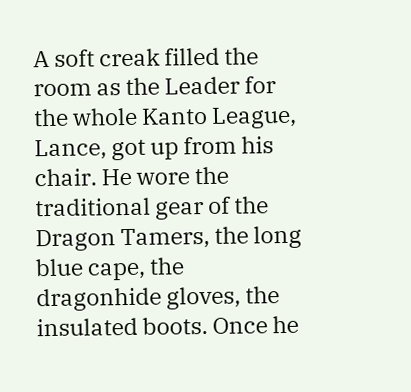A soft creak filled the room as the Leader for the whole Kanto League, Lance, got up from his chair. He wore the traditional gear of the Dragon Tamers, the long blue cape, the dragonhide gloves, the insulated boots. Once he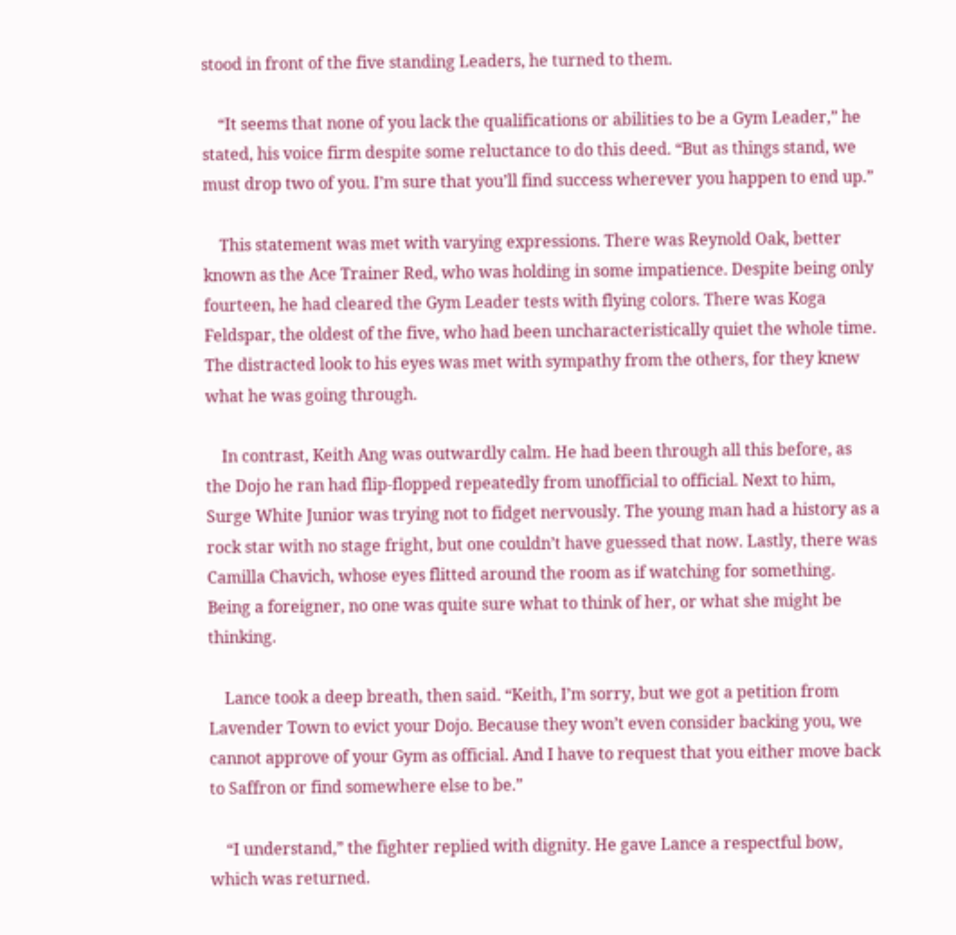stood in front of the five standing Leaders, he turned to them.

    “It seems that none of you lack the qualifications or abilities to be a Gym Leader,” he stated, his voice firm despite some reluctance to do this deed. “But as things stand, we must drop two of you. I’m sure that you’ll find success wherever you happen to end up.”

    This statement was met with varying expressions. There was Reynold Oak, better known as the Ace Trainer Red, who was holding in some impatience. Despite being only fourteen, he had cleared the Gym Leader tests with flying colors. There was Koga Feldspar, the oldest of the five, who had been uncharacteristically quiet the whole time. The distracted look to his eyes was met with sympathy from the others, for they knew what he was going through.

    In contrast, Keith Ang was outwardly calm. He had been through all this before, as the Dojo he ran had flip-flopped repeatedly from unofficial to official. Next to him, Surge White Junior was trying not to fidget nervously. The young man had a history as a rock star with no stage fright, but one couldn’t have guessed that now. Lastly, there was Camilla Chavich, whose eyes flitted around the room as if watching for something. Being a foreigner, no one was quite sure what to think of her, or what she might be thinking.

    Lance took a deep breath, then said. “Keith, I’m sorry, but we got a petition from Lavender Town to evict your Dojo. Because they won’t even consider backing you, we cannot approve of your Gym as official. And I have to request that you either move back to Saffron or find somewhere else to be.”

    “I understand,” the fighter replied with dignity. He gave Lance a respectful bow, which was returned.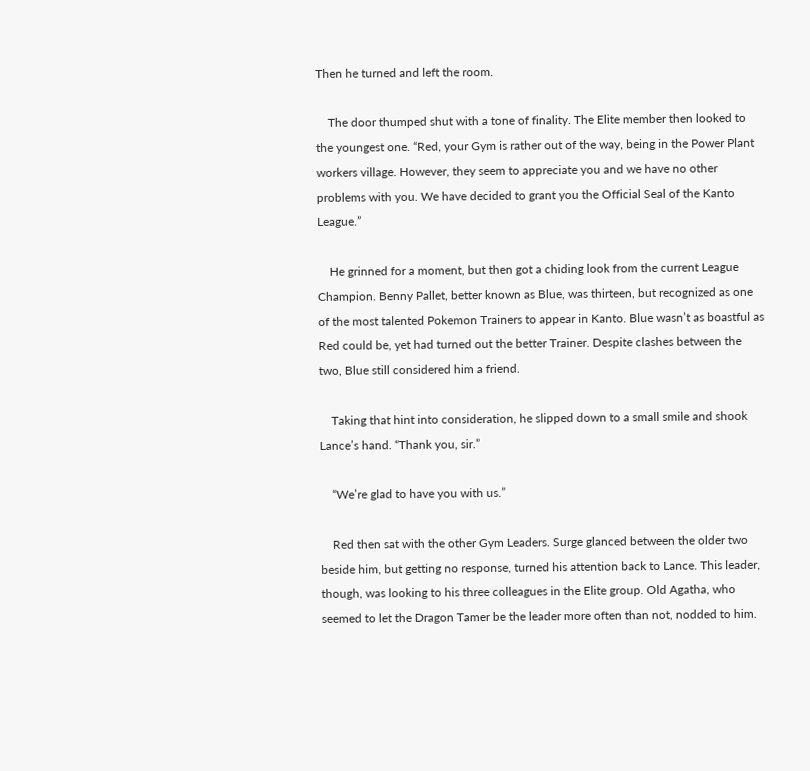Then he turned and left the room.

    The door thumped shut with a tone of finality. The Elite member then looked to the youngest one. “Red, your Gym is rather out of the way, being in the Power Plant workers village. However, they seem to appreciate you and we have no other problems with you. We have decided to grant you the Official Seal of the Kanto League.”

    He grinned for a moment, but then got a chiding look from the current League Champion. Benny Pallet, better known as Blue, was thirteen, but recognized as one of the most talented Pokemon Trainers to appear in Kanto. Blue wasn’t as boastful as Red could be, yet had turned out the better Trainer. Despite clashes between the two, Blue still considered him a friend.

    Taking that hint into consideration, he slipped down to a small smile and shook Lance’s hand. “Thank you, sir.”

    “We’re glad to have you with us.”

    Red then sat with the other Gym Leaders. Surge glanced between the older two beside him, but getting no response, turned his attention back to Lance. This leader, though, was looking to his three colleagues in the Elite group. Old Agatha, who seemed to let the Dragon Tamer be the leader more often than not, nodded to him.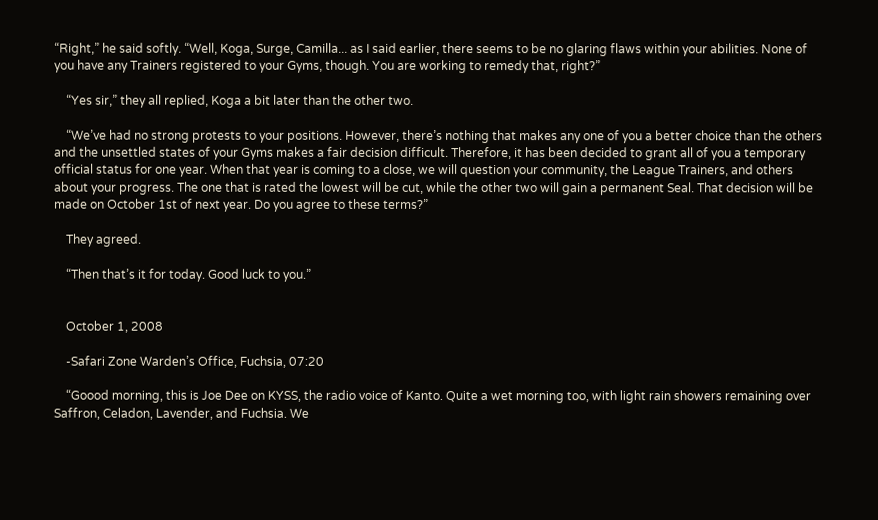“Right,” he said softly. “Well, Koga, Surge, Camilla... as I said earlier, there seems to be no glaring flaws within your abilities. None of you have any Trainers registered to your Gyms, though. You are working to remedy that, right?”

    “Yes sir,” they all replied, Koga a bit later than the other two.

    “We’ve had no strong protests to your positions. However, there’s nothing that makes any one of you a better choice than the others and the unsettled states of your Gyms makes a fair decision difficult. Therefore, it has been decided to grant all of you a temporary official status for one year. When that year is coming to a close, we will question your community, the League Trainers, and others about your progress. The one that is rated the lowest will be cut, while the other two will gain a permanent Seal. That decision will be made on October 1st of next year. Do you agree to these terms?”

    They agreed.

    “Then that’s it for today. Good luck to you.”


    October 1, 2008

    -Safari Zone Warden’s Office, Fuchsia, 07:20

    “Goood morning, this is Joe Dee on KYSS, the radio voice of Kanto. Quite a wet morning too, with light rain showers remaining over Saffron, Celadon, Lavender, and Fuchsia. We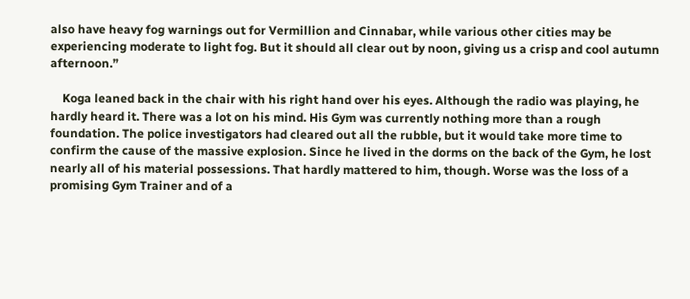also have heavy fog warnings out for Vermillion and Cinnabar, while various other cities may be experiencing moderate to light fog. But it should all clear out by noon, giving us a crisp and cool autumn afternoon.”

    Koga leaned back in the chair with his right hand over his eyes. Although the radio was playing, he hardly heard it. There was a lot on his mind. His Gym was currently nothing more than a rough foundation. The police investigators had cleared out all the rubble, but it would take more time to confirm the cause of the massive explosion. Since he lived in the dorms on the back of the Gym, he lost nearly all of his material possessions. That hardly mattered to him, though. Worse was the loss of a promising Gym Trainer and of a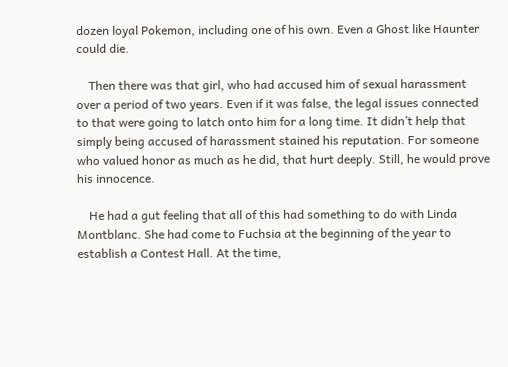dozen loyal Pokemon, including one of his own. Even a Ghost like Haunter could die.

    Then there was that girl, who had accused him of sexual harassment over a period of two years. Even if it was false, the legal issues connected to that were going to latch onto him for a long time. It didn’t help that simply being accused of harassment stained his reputation. For someone who valued honor as much as he did, that hurt deeply. Still, he would prove his innocence.

    He had a gut feeling that all of this had something to do with Linda Montblanc. She had come to Fuchsia at the beginning of the year to establish a Contest Hall. At the time,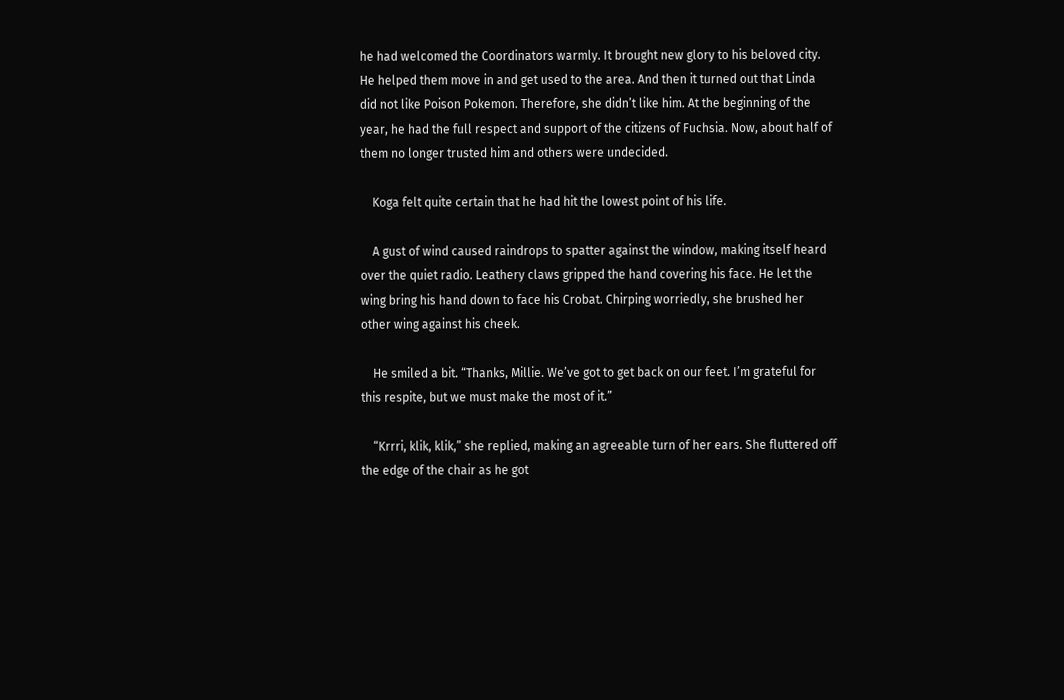he had welcomed the Coordinators warmly. It brought new glory to his beloved city. He helped them move in and get used to the area. And then it turned out that Linda did not like Poison Pokemon. Therefore, she didn’t like him. At the beginning of the year, he had the full respect and support of the citizens of Fuchsia. Now, about half of them no longer trusted him and others were undecided.

    Koga felt quite certain that he had hit the lowest point of his life.

    A gust of wind caused raindrops to spatter against the window, making itself heard over the quiet radio. Leathery claws gripped the hand covering his face. He let the wing bring his hand down to face his Crobat. Chirping worriedly, she brushed her other wing against his cheek.

    He smiled a bit. “Thanks, Millie. We’ve got to get back on our feet. I’m grateful for this respite, but we must make the most of it.”

    “Krrri, klik, klik,” she replied, making an agreeable turn of her ears. She fluttered off the edge of the chair as he got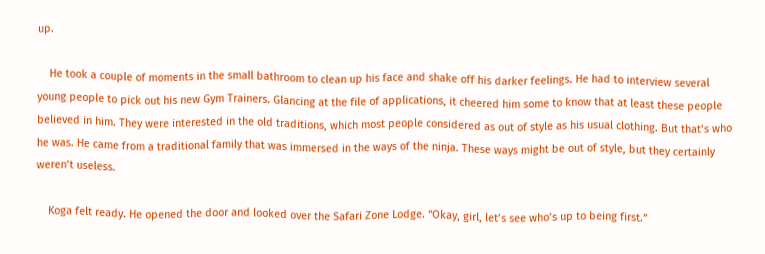up.

    He took a couple of moments in the small bathroom to clean up his face and shake off his darker feelings. He had to interview several young people to pick out his new Gym Trainers. Glancing at the file of applications, it cheered him some to know that at least these people believed in him. They were interested in the old traditions, which most people considered as out of style as his usual clothing. But that’s who he was. He came from a traditional family that was immersed in the ways of the ninja. These ways might be out of style, but they certainly weren’t useless.

    Koga felt ready. He opened the door and looked over the Safari Zone Lodge. “Okay, girl, let’s see who’s up to being first.”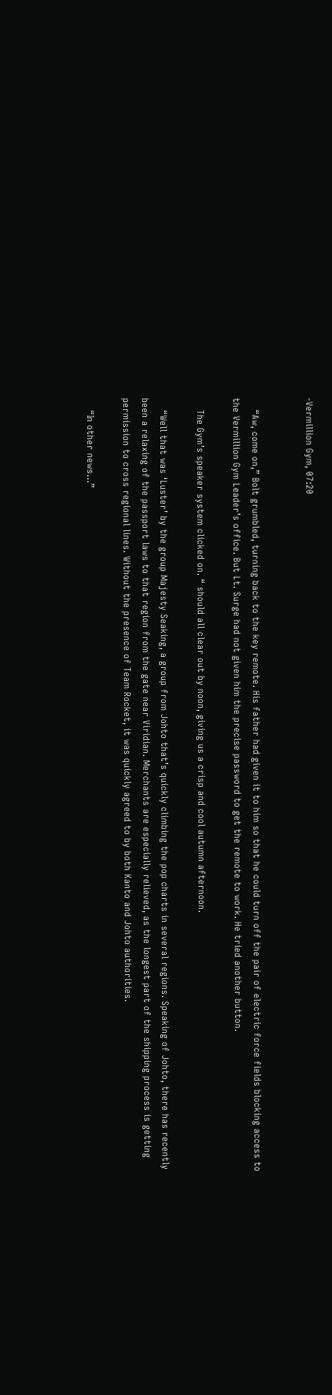-Vermillion Gym, 07:20


    “Aw, come on,” Bolt grumbled, turning back to the key remote. His father had given it to him so that he could turn off the pair of electric force fields blocking access to the Vermillion Gym Leader’s office. But Lt. Surge had not given him the precise password to get the remote to work. He tried another button.

    The Gym’s speaker system clicked on. “ should all clear out by noon, giving us a crisp and cool autumn afternoon.

    “Well that was ‘Luster’ by the group Majesty Seaking, a group from Johto that’s quickly climbing the pop charts in several regions. Speaking of Johto, there has recently been a relaxing of the passport laws to that region from the gate near Viridian. Merchants are especially relieved, as the longest part of the shipping process is getting permission to cross regional lines. Without the presence of Team Rocket, it was quickly agreed to by both Kanto and Johto authorities.

    “In other news...”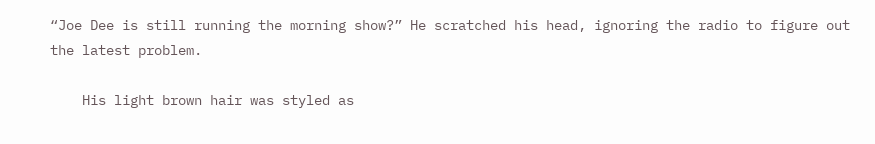“Joe Dee is still running the morning show?” He scratched his head, ignoring the radio to figure out the latest problem.

    His light brown hair was styled as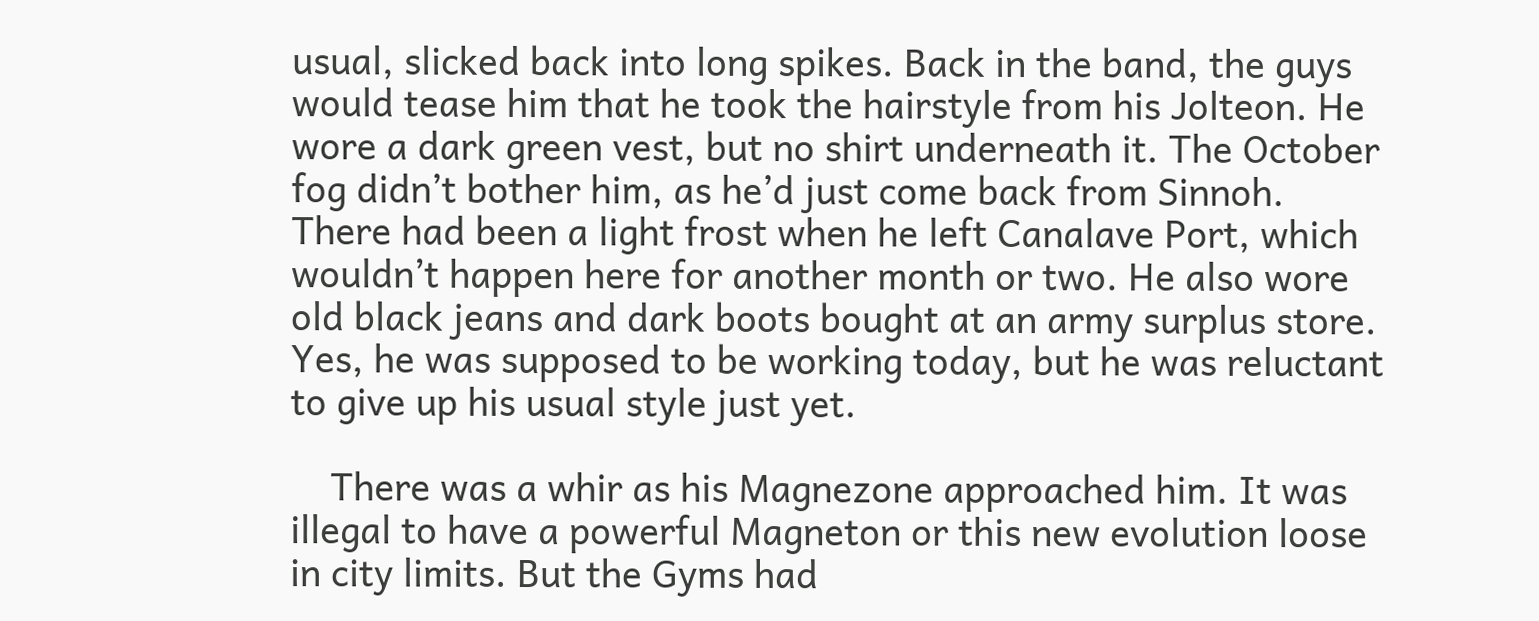usual, slicked back into long spikes. Back in the band, the guys would tease him that he took the hairstyle from his Jolteon. He wore a dark green vest, but no shirt underneath it. The October fog didn’t bother him, as he’d just come back from Sinnoh. There had been a light frost when he left Canalave Port, which wouldn’t happen here for another month or two. He also wore old black jeans and dark boots bought at an army surplus store. Yes, he was supposed to be working today, but he was reluctant to give up his usual style just yet.

    There was a whir as his Magnezone approached him. It was illegal to have a powerful Magneton or this new evolution loose in city limits. But the Gyms had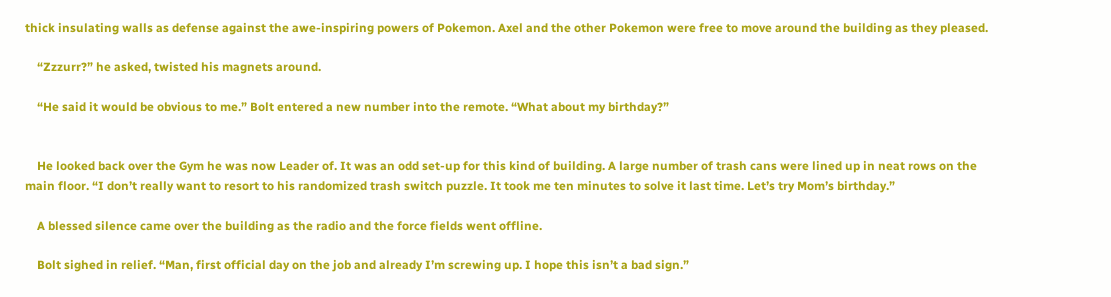thick insulating walls as defense against the awe-inspiring powers of Pokemon. Axel and the other Pokemon were free to move around the building as they pleased.

    “Zzzurr?” he asked, twisted his magnets around.

    “He said it would be obvious to me.” Bolt entered a new number into the remote. “What about my birthday?”


    He looked back over the Gym he was now Leader of. It was an odd set-up for this kind of building. A large number of trash cans were lined up in neat rows on the main floor. “I don’t really want to resort to his randomized trash switch puzzle. It took me ten minutes to solve it last time. Let’s try Mom’s birthday.”

    A blessed silence came over the building as the radio and the force fields went offline.

    Bolt sighed in relief. “Man, first official day on the job and already I’m screwing up. I hope this isn’t a bad sign.”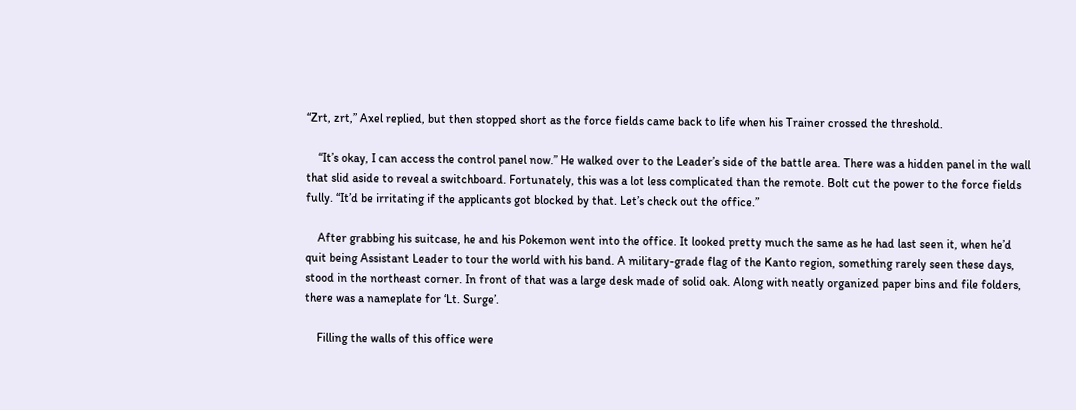“Zrt, zrt,” Axel replied, but then stopped short as the force fields came back to life when his Trainer crossed the threshold.

    “It’s okay, I can access the control panel now.” He walked over to the Leader’s side of the battle area. There was a hidden panel in the wall that slid aside to reveal a switchboard. Fortunately, this was a lot less complicated than the remote. Bolt cut the power to the force fields fully. “It’d be irritating if the applicants got blocked by that. Let’s check out the office.”

    After grabbing his suitcase, he and his Pokemon went into the office. It looked pretty much the same as he had last seen it, when he’d quit being Assistant Leader to tour the world with his band. A military-grade flag of the Kanto region, something rarely seen these days, stood in the northeast corner. In front of that was a large desk made of solid oak. Along with neatly organized paper bins and file folders, there was a nameplate for ‘Lt. Surge’.

    Filling the walls of this office were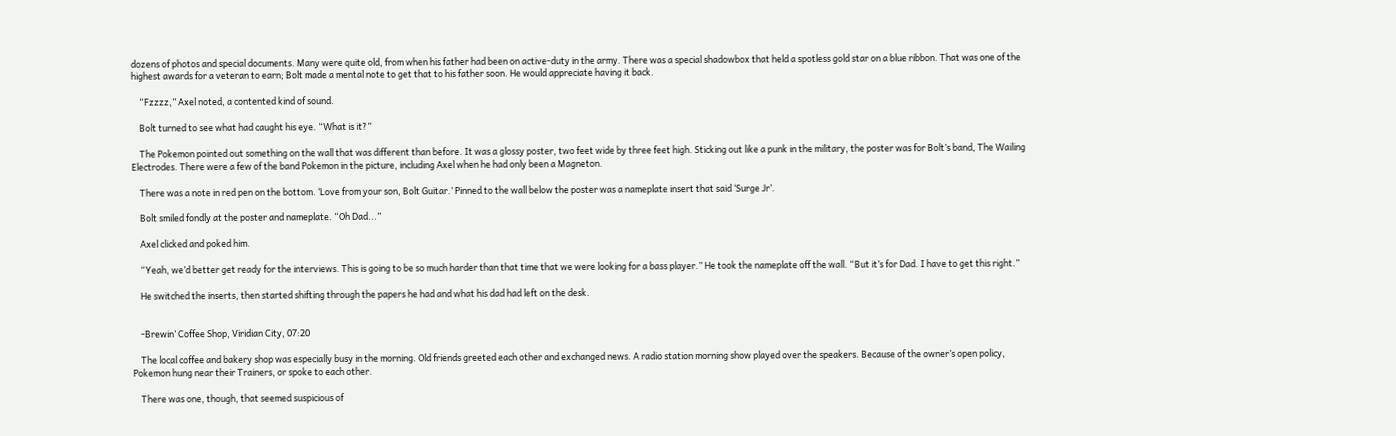dozens of photos and special documents. Many were quite old, from when his father had been on active-duty in the army. There was a special shadowbox that held a spotless gold star on a blue ribbon. That was one of the highest awards for a veteran to earn; Bolt made a mental note to get that to his father soon. He would appreciate having it back.

    “Fzzzz,” Axel noted, a contented kind of sound.

    Bolt turned to see what had caught his eye. “What is it?”

    The Pokemon pointed out something on the wall that was different than before. It was a glossy poster, two feet wide by three feet high. Sticking out like a punk in the military, the poster was for Bolt’s band, The Wailing Electrodes. There were a few of the band Pokemon in the picture, including Axel when he had only been a Magneton.

    There was a note in red pen on the bottom. ‘Love from your son, Bolt Guitar.’ Pinned to the wall below the poster was a nameplate insert that said ‘Surge Jr’.

    Bolt smiled fondly at the poster and nameplate. “Oh Dad...”

    Axel clicked and poked him.

    “Yeah, we’d better get ready for the interviews. This is going to be so much harder than that time that we were looking for a bass player.” He took the nameplate off the wall. “But it’s for Dad. I have to get this right.”

    He switched the inserts, then started shifting through the papers he had and what his dad had left on the desk.


    -Brewin’ Coffee Shop, Viridian City, 07:20

    The local coffee and bakery shop was especially busy in the morning. Old friends greeted each other and exchanged news. A radio station morning show played over the speakers. Because of the owner’s open policy, Pokemon hung near their Trainers, or spoke to each other.

    There was one, though, that seemed suspicious of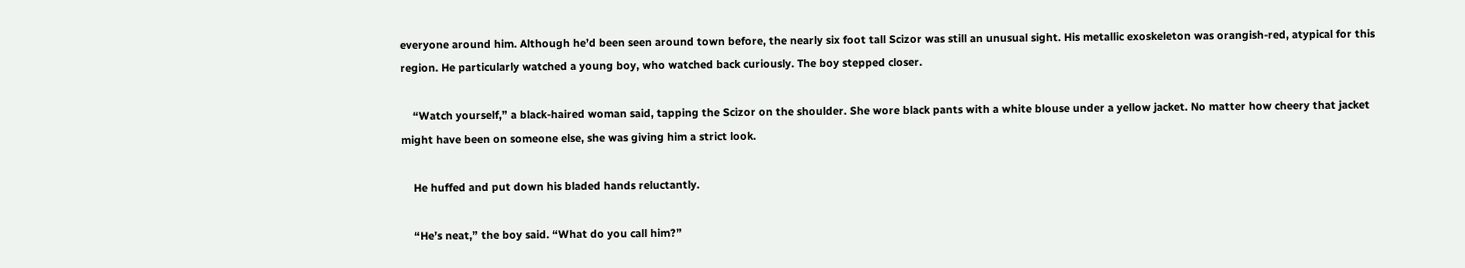everyone around him. Although he’d been seen around town before, the nearly six foot tall Scizor was still an unusual sight. His metallic exoskeleton was orangish-red, atypical for this region. He particularly watched a young boy, who watched back curiously. The boy stepped closer.

    “Watch yourself,” a black-haired woman said, tapping the Scizor on the shoulder. She wore black pants with a white blouse under a yellow jacket. No matter how cheery that jacket might have been on someone else, she was giving him a strict look.

    He huffed and put down his bladed hands reluctantly.

    “He’s neat,” the boy said. “What do you call him?”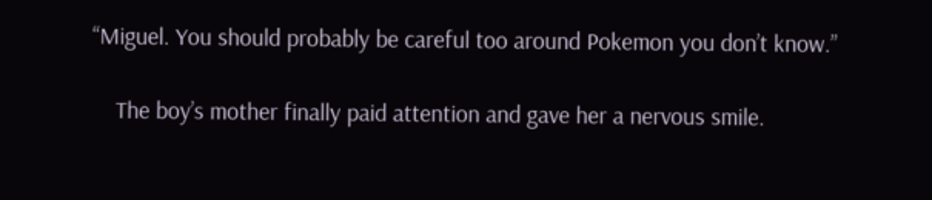“Miguel. You should probably be careful too around Pokemon you don’t know.”

    The boy’s mother finally paid attention and gave her a nervous smile.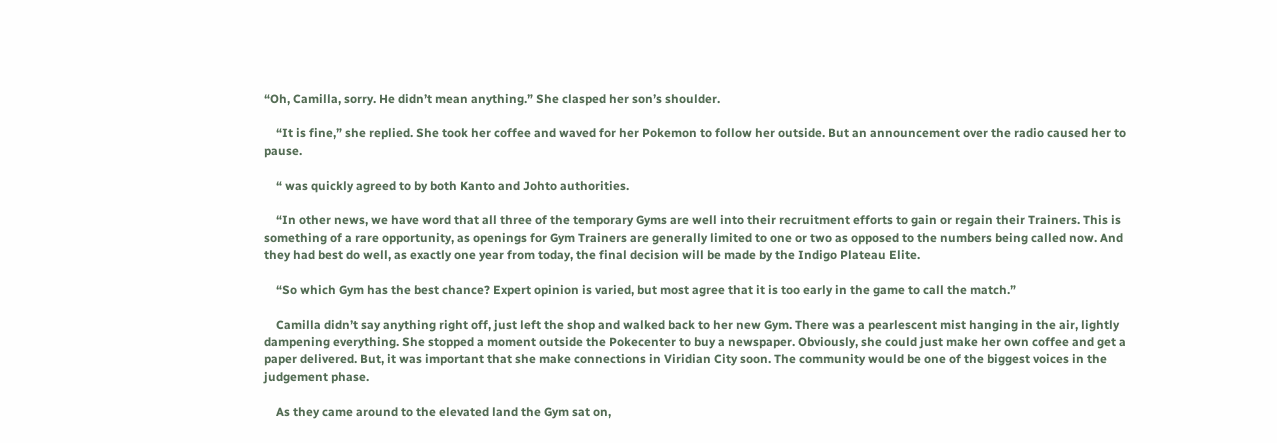“Oh, Camilla, sorry. He didn’t mean anything.” She clasped her son’s shoulder.

    “It is fine,” she replied. She took her coffee and waved for her Pokemon to follow her outside. But an announcement over the radio caused her to pause.

    “ was quickly agreed to by both Kanto and Johto authorities.

    “In other news, we have word that all three of the temporary Gyms are well into their recruitment efforts to gain or regain their Trainers. This is something of a rare opportunity, as openings for Gym Trainers are generally limited to one or two as opposed to the numbers being called now. And they had best do well, as exactly one year from today, the final decision will be made by the Indigo Plateau Elite.

    “So which Gym has the best chance? Expert opinion is varied, but most agree that it is too early in the game to call the match.”

    Camilla didn’t say anything right off, just left the shop and walked back to her new Gym. There was a pearlescent mist hanging in the air, lightly dampening everything. She stopped a moment outside the Pokecenter to buy a newspaper. Obviously, she could just make her own coffee and get a paper delivered. But, it was important that she make connections in Viridian City soon. The community would be one of the biggest voices in the judgement phase.

    As they came around to the elevated land the Gym sat on,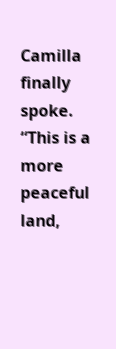Camilla finally spoke. “This is a more peaceful land,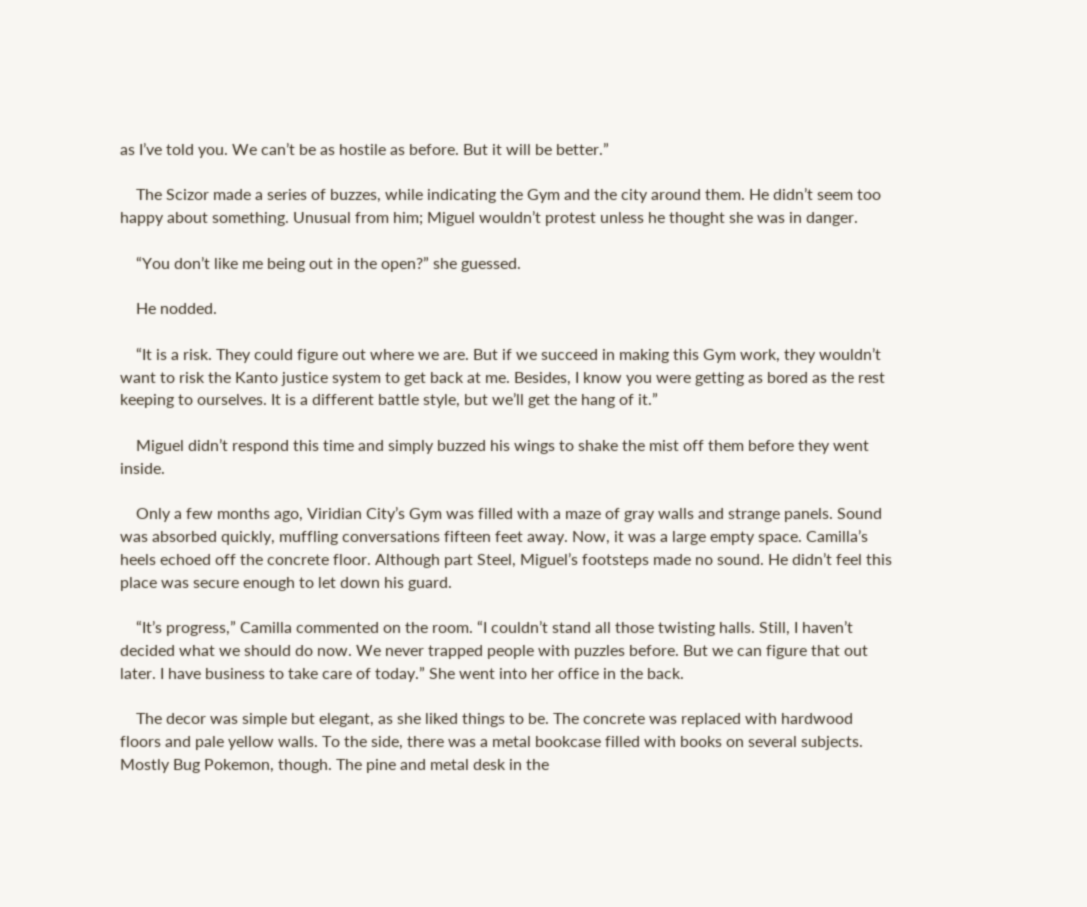as I’ve told you. We can’t be as hostile as before. But it will be better.”

    The Scizor made a series of buzzes, while indicating the Gym and the city around them. He didn’t seem too happy about something. Unusual from him; Miguel wouldn’t protest unless he thought she was in danger.

    “You don’t like me being out in the open?” she guessed.

    He nodded.

    “It is a risk. They could figure out where we are. But if we succeed in making this Gym work, they wouldn’t want to risk the Kanto justice system to get back at me. Besides, I know you were getting as bored as the rest keeping to ourselves. It is a different battle style, but we’ll get the hang of it.”

    Miguel didn’t respond this time and simply buzzed his wings to shake the mist off them before they went inside.

    Only a few months ago, Viridian City’s Gym was filled with a maze of gray walls and strange panels. Sound was absorbed quickly, muffling conversations fifteen feet away. Now, it was a large empty space. Camilla’s heels echoed off the concrete floor. Although part Steel, Miguel’s footsteps made no sound. He didn’t feel this place was secure enough to let down his guard.

    “It’s progress,” Camilla commented on the room. “I couldn’t stand all those twisting halls. Still, I haven’t decided what we should do now. We never trapped people with puzzles before. But we can figure that out later. I have business to take care of today.” She went into her office in the back.

    The decor was simple but elegant, as she liked things to be. The concrete was replaced with hardwood floors and pale yellow walls. To the side, there was a metal bookcase filled with books on several subjects. Mostly Bug Pokemon, though. The pine and metal desk in the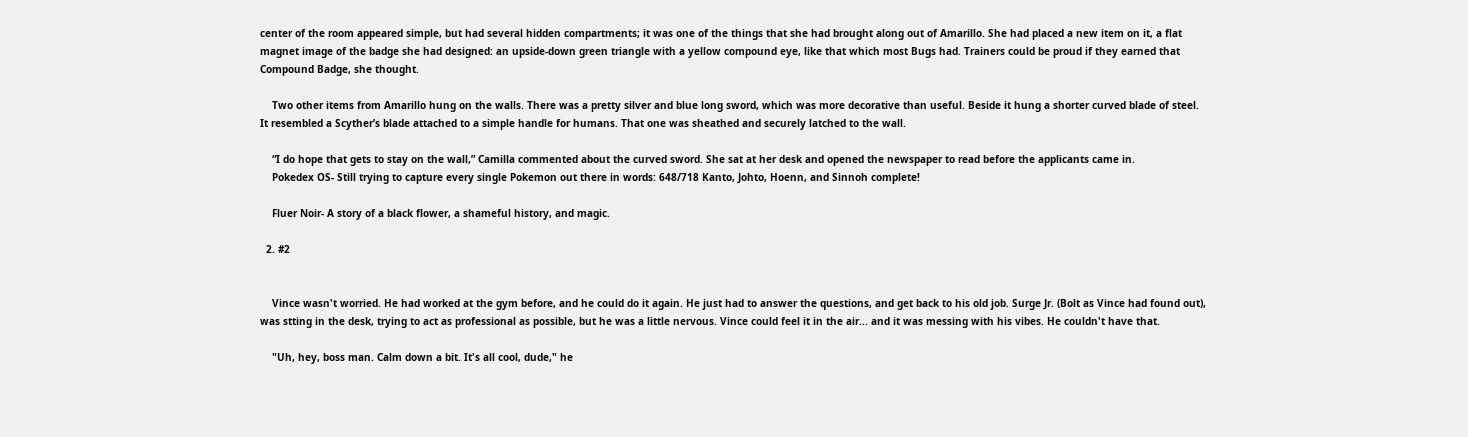center of the room appeared simple, but had several hidden compartments; it was one of the things that she had brought along out of Amarillo. She had placed a new item on it, a flat magnet image of the badge she had designed: an upside-down green triangle with a yellow compound eye, like that which most Bugs had. Trainers could be proud if they earned that Compound Badge, she thought.

    Two other items from Amarillo hung on the walls. There was a pretty silver and blue long sword, which was more decorative than useful. Beside it hung a shorter curved blade of steel. It resembled a Scyther’s blade attached to a simple handle for humans. That one was sheathed and securely latched to the wall.

    “I do hope that gets to stay on the wall,” Camilla commented about the curved sword. She sat at her desk and opened the newspaper to read before the applicants came in.
    Pokedex OS- Still trying to capture every single Pokemon out there in words: 648/718 Kanto, Johto, Hoenn, and Sinnoh complete!

    Fluer Noir- A story of a black flower, a shameful history, and magic.

  2. #2


    Vince wasn't worried. He had worked at the gym before, and he could do it again. He just had to answer the questions, and get back to his old job. Surge Jr. (Bolt as Vince had found out), was stting in the desk, trying to act as professional as possible, but he was a little nervous. Vince could feel it in the air... and it was messing with his vibes. He couldn't have that.

    "Uh, hey, boss man. Calm down a bit. It's all cool, dude," he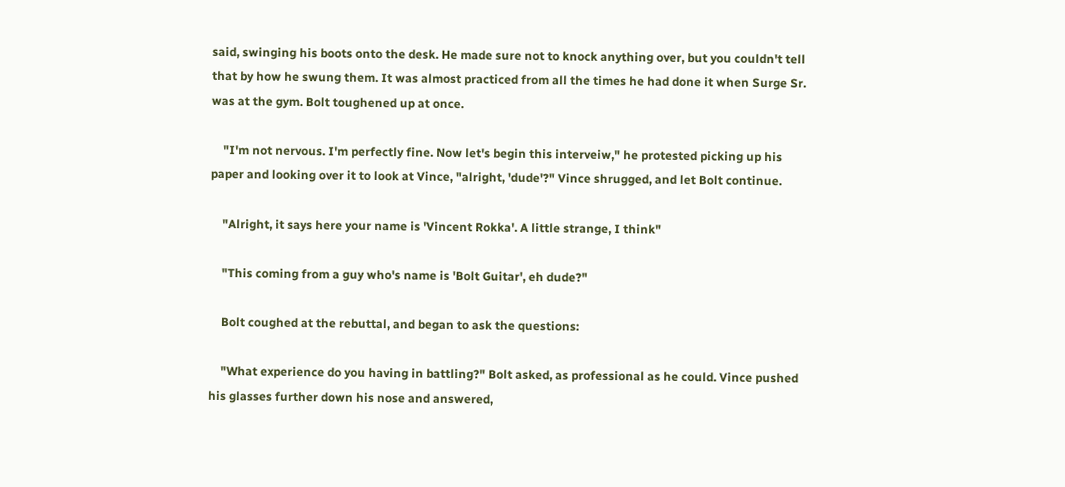said, swinging his boots onto the desk. He made sure not to knock anything over, but you couldn't tell that by how he swung them. It was almost practiced from all the times he had done it when Surge Sr. was at the gym. Bolt toughened up at once.

    "I'm not nervous. I'm perfectly fine. Now let's begin this interveiw," he protested picking up his paper and looking over it to look at Vince, "alright, 'dude'?" Vince shrugged, and let Bolt continue.

    "Alright, it says here your name is 'Vincent Rokka'. A little strange, I think"

    "This coming from a guy who's name is 'Bolt Guitar', eh dude?"

    Bolt coughed at the rebuttal, and began to ask the questions:

    "What experience do you having in battling?" Bolt asked, as professional as he could. Vince pushed his glasses further down his nose and answered,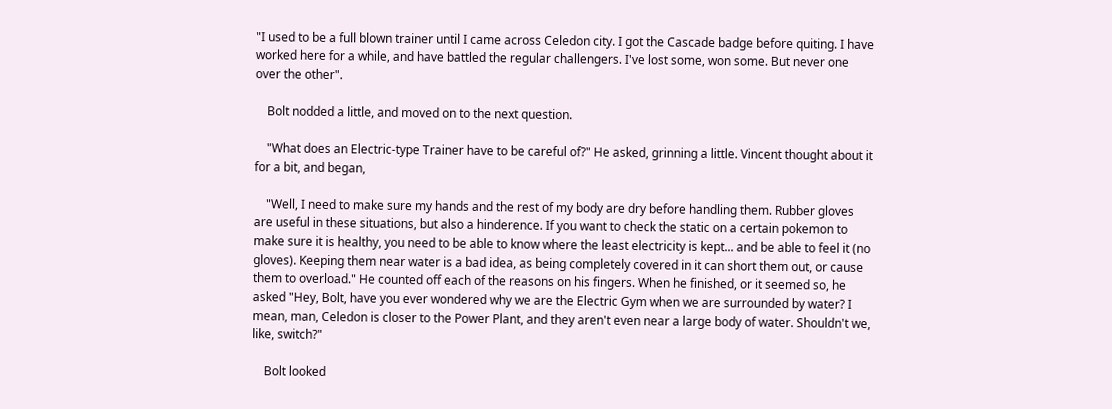"I used to be a full blown trainer until I came across Celedon city. I got the Cascade badge before quiting. I have worked here for a while, and have battled the regular challengers. I've lost some, won some. But never one over the other".

    Bolt nodded a little, and moved on to the next question.

    "What does an Electric-type Trainer have to be careful of?" He asked, grinning a little. Vincent thought about it for a bit, and began,

    "Well, I need to make sure my hands and the rest of my body are dry before handling them. Rubber gloves are useful in these situations, but also a hinderence. If you want to check the static on a certain pokemon to make sure it is healthy, you need to be able to know where the least electricity is kept... and be able to feel it (no gloves). Keeping them near water is a bad idea, as being completely covered in it can short them out, or cause them to overload." He counted off each of the reasons on his fingers. When he finished, or it seemed so, he asked "Hey, Bolt, have you ever wondered why we are the Electric Gym when we are surrounded by water? I mean, man, Celedon is closer to the Power Plant, and they aren't even near a large body of water. Shouldn't we, like, switch?"

    Bolt looked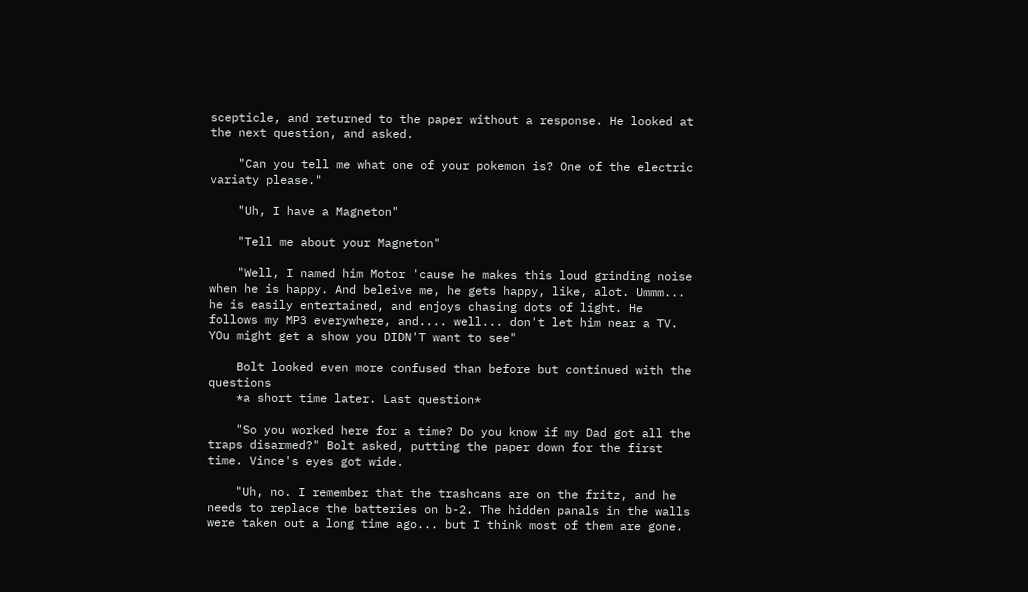scepticle, and returned to the paper without a response. He looked at the next question, and asked.

    "Can you tell me what one of your pokemon is? One of the electric variaty please."

    "Uh, I have a Magneton"

    "Tell me about your Magneton"

    "Well, I named him Motor 'cause he makes this loud grinding noise when he is happy. And beleive me, he gets happy, like, alot. Ummm... he is easily entertained, and enjoys chasing dots of light. He follows my MP3 everywhere, and.... well... don't let him near a TV. YOu might get a show you DIDN'T want to see"

    Bolt looked even more confused than before but continued with the questions
    *a short time later. Last question*

    "So you worked here for a time? Do you know if my Dad got all the traps disarmed?" Bolt asked, putting the paper down for the first time. Vince's eyes got wide.

    "Uh, no. I remember that the trashcans are on the fritz, and he needs to replace the batteries on b-2. The hidden panals in the walls were taken out a long time ago... but I think most of them are gone.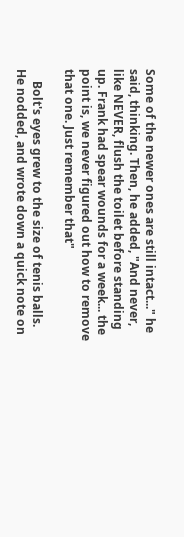Some of the newer ones are still intact..." he said, thinking. Then, he added, "And never, like NEVER, flush the toilet before standing up. Frank had spear wounds for a week... the point is, we never figured out how to remove that one. Just remember that"

    Bolt's eyes grew to the size of tenis balls. He nodded, and wrote down a quick note on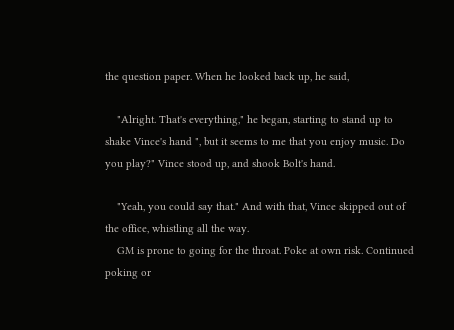the question paper. When he looked back up, he said,

    "Alright. That's everything," he began, starting to stand up to shake Vince's hand ", but it seems to me that you enjoy music. Do you play?" Vince stood up, and shook Bolt's hand.

    "Yeah, you could say that." And with that, Vince skipped out of the office, whistling all the way.
    GM is prone to going for the throat. Poke at own risk. Continued poking or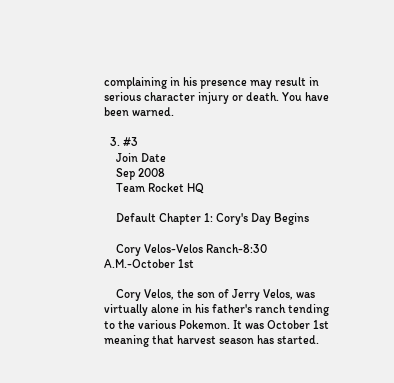complaining in his presence may result in serious character injury or death. You have been warned.

  3. #3
    Join Date
    Sep 2008
    Team Rocket HQ

    Default Chapter 1: Cory's Day Begins

    Cory Velos-Velos Ranch-8:30 A.M.-October 1st

    Cory Velos, the son of Jerry Velos, was virtually alone in his father's ranch tending to the various Pokemon. It was October 1st meaning that harvest season has started.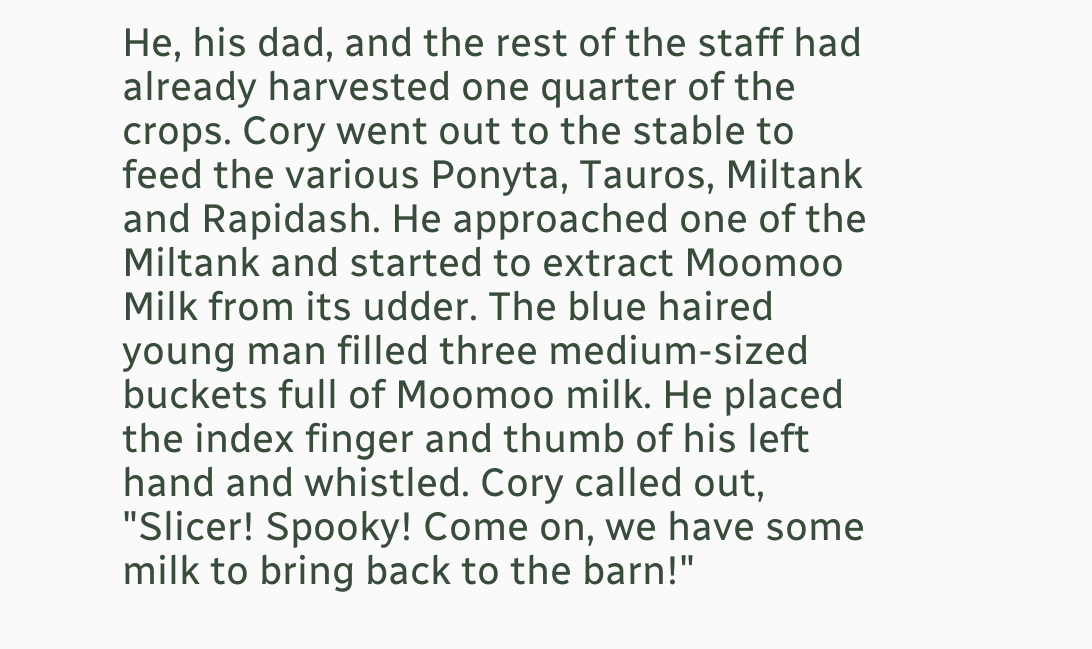He, his dad, and the rest of the staff had already harvested one quarter of the crops. Cory went out to the stable to feed the various Ponyta, Tauros, Miltank and Rapidash. He approached one of the Miltank and started to extract Moomoo Milk from its udder. The blue haired young man filled three medium-sized buckets full of Moomoo milk. He placed the index finger and thumb of his left hand and whistled. Cory called out, "Slicer! Spooky! Come on, we have some milk to bring back to the barn!"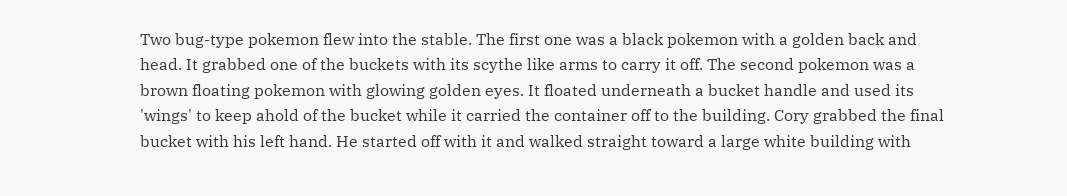Two bug-type pokemon flew into the stable. The first one was a black pokemon with a golden back and head. It grabbed one of the buckets with its scythe like arms to carry it off. The second pokemon was a brown floating pokemon with glowing golden eyes. It floated underneath a bucket handle and used its 'wings' to keep ahold of the bucket while it carried the container off to the building. Cory grabbed the final bucket with his left hand. He started off with it and walked straight toward a large white building with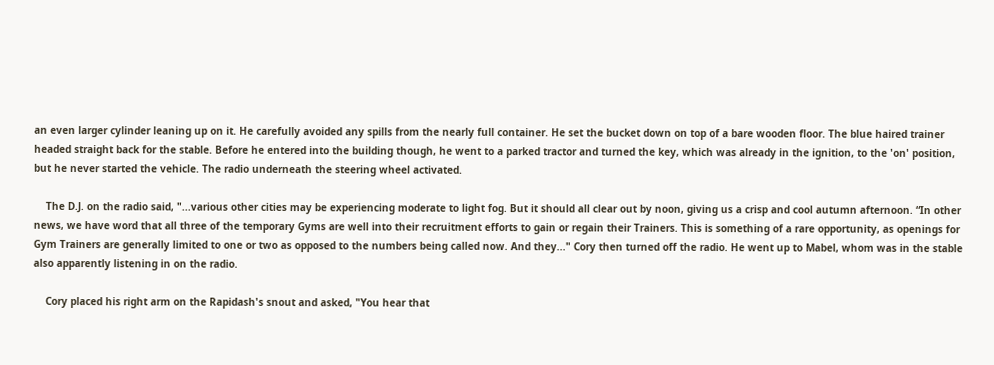an even larger cylinder leaning up on it. He carefully avoided any spills from the nearly full container. He set the bucket down on top of a bare wooden floor. The blue haired trainer headed straight back for the stable. Before he entered into the building though, he went to a parked tractor and turned the key, which was already in the ignition, to the 'on' position, but he never started the vehicle. The radio underneath the steering wheel activated.

    The D.J. on the radio said, "...various other cities may be experiencing moderate to light fog. But it should all clear out by noon, giving us a crisp and cool autumn afternoon. “In other news, we have word that all three of the temporary Gyms are well into their recruitment efforts to gain or regain their Trainers. This is something of a rare opportunity, as openings for Gym Trainers are generally limited to one or two as opposed to the numbers being called now. And they..." Cory then turned off the radio. He went up to Mabel, whom was in the stable also apparently listening in on the radio.

    Cory placed his right arm on the Rapidash's snout and asked, "You hear that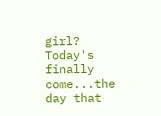girl? Today's finally come...the day that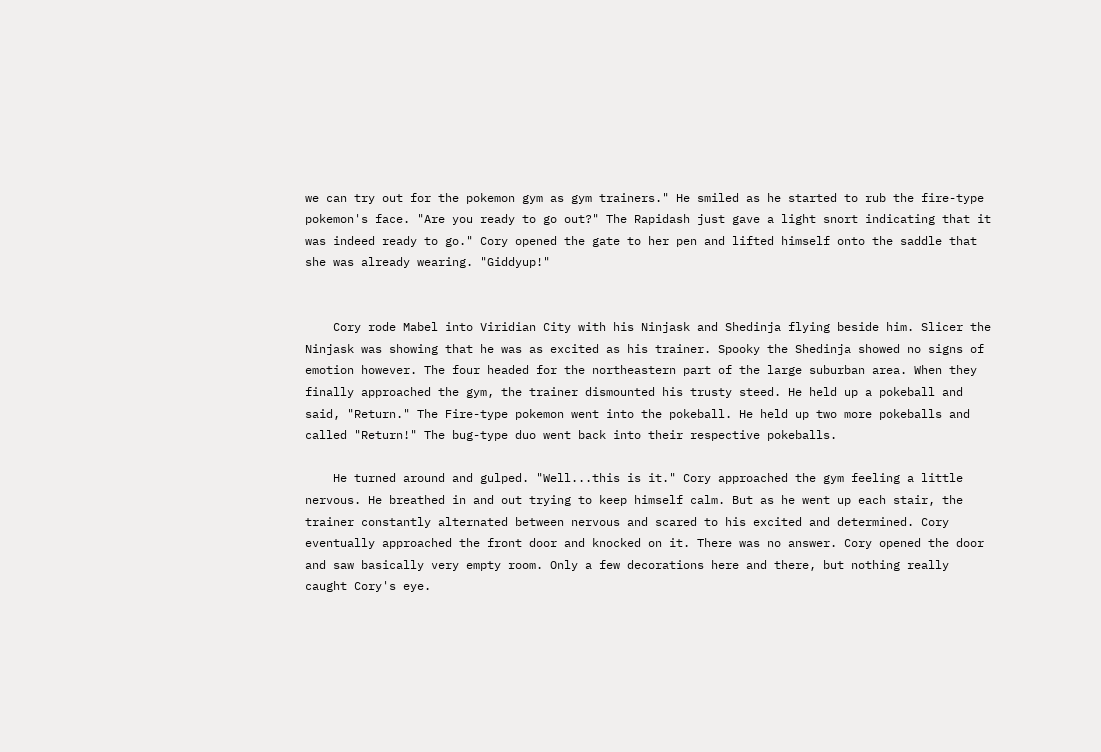we can try out for the pokemon gym as gym trainers." He smiled as he started to rub the fire-type pokemon's face. "Are you ready to go out?" The Rapidash just gave a light snort indicating that it was indeed ready to go." Cory opened the gate to her pen and lifted himself onto the saddle that she was already wearing. "Giddyup!"


    Cory rode Mabel into Viridian City with his Ninjask and Shedinja flying beside him. Slicer the Ninjask was showing that he was as excited as his trainer. Spooky the Shedinja showed no signs of emotion however. The four headed for the northeastern part of the large suburban area. When they finally approached the gym, the trainer dismounted his trusty steed. He held up a pokeball and said, "Return." The Fire-type pokemon went into the pokeball. He held up two more pokeballs and called "Return!" The bug-type duo went back into their respective pokeballs.

    He turned around and gulped. "Well...this is it." Cory approached the gym feeling a little nervous. He breathed in and out trying to keep himself calm. But as he went up each stair, the trainer constantly alternated between nervous and scared to his excited and determined. Cory eventually approached the front door and knocked on it. There was no answer. Cory opened the door and saw basically very empty room. Only a few decorations here and there, but nothing really caught Cory's eye.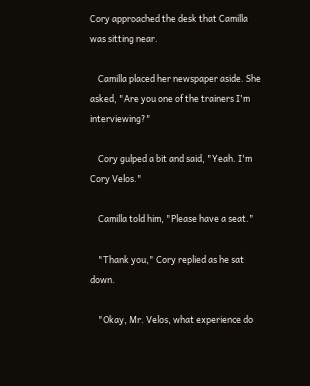Cory approached the desk that Camilla was sitting near.

    Camilla placed her newspaper aside. She asked, "Are you one of the trainers I'm interviewing?"

    Cory gulped a bit and said, "Yeah. I'm Cory Velos."

    Camilla told him, "Please have a seat."

    "Thank you," Cory replied as he sat down.

    "Okay, Mr. Velos, what experience do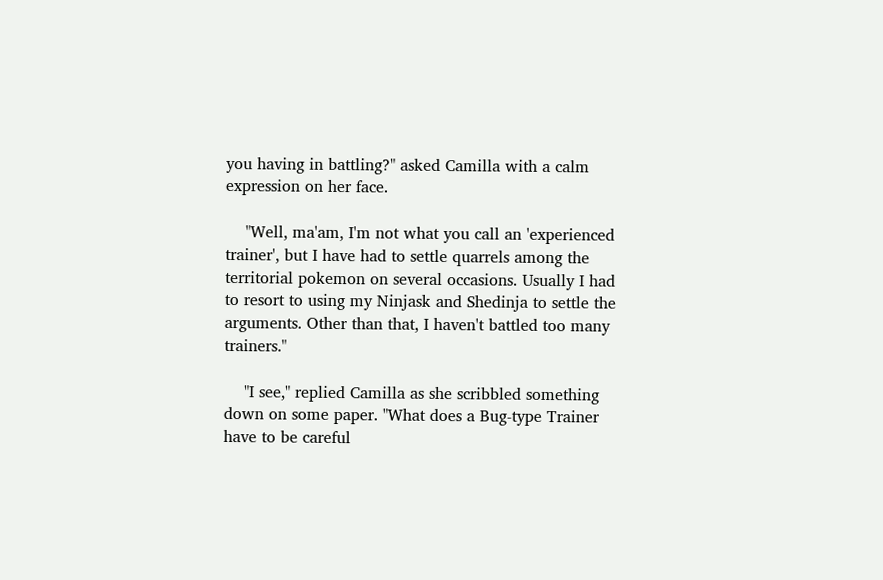you having in battling?" asked Camilla with a calm expression on her face.

    "Well, ma'am, I'm not what you call an 'experienced trainer', but I have had to settle quarrels among the territorial pokemon on several occasions. Usually I had to resort to using my Ninjask and Shedinja to settle the arguments. Other than that, I haven't battled too many trainers."

    "I see," replied Camilla as she scribbled something down on some paper. "What does a Bug-type Trainer have to be careful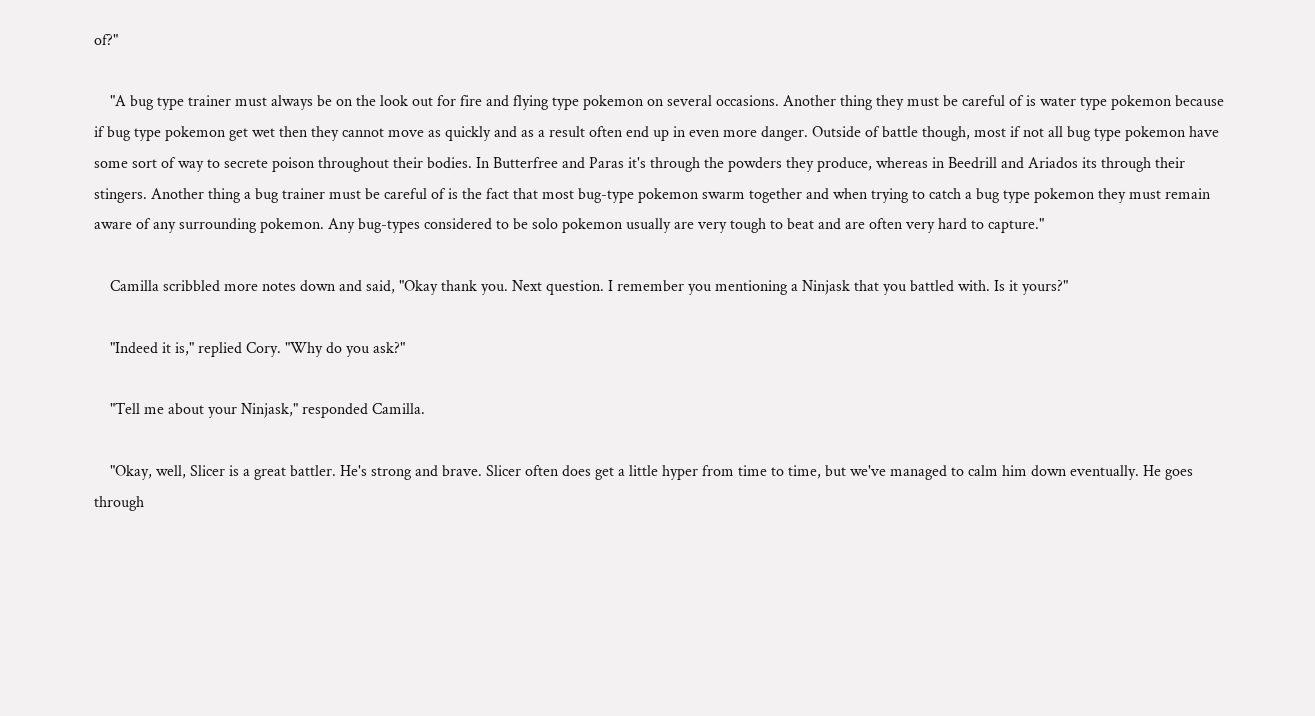of?"

    "A bug type trainer must always be on the look out for fire and flying type pokemon on several occasions. Another thing they must be careful of is water type pokemon because if bug type pokemon get wet then they cannot move as quickly and as a result often end up in even more danger. Outside of battle though, most if not all bug type pokemon have some sort of way to secrete poison throughout their bodies. In Butterfree and Paras it's through the powders they produce, whereas in Beedrill and Ariados its through their stingers. Another thing a bug trainer must be careful of is the fact that most bug-type pokemon swarm together and when trying to catch a bug type pokemon they must remain aware of any surrounding pokemon. Any bug-types considered to be solo pokemon usually are very tough to beat and are often very hard to capture."

    Camilla scribbled more notes down and said, "Okay thank you. Next question. I remember you mentioning a Ninjask that you battled with. Is it yours?"

    "Indeed it is," replied Cory. "Why do you ask?"

    "Tell me about your Ninjask," responded Camilla.

    "Okay, well, Slicer is a great battler. He's strong and brave. Slicer often does get a little hyper from time to time, but we've managed to calm him down eventually. He goes through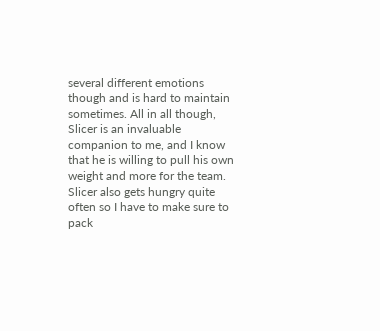several different emotions though and is hard to maintain sometimes. All in all though, Slicer is an invaluable companion to me, and I know that he is willing to pull his own weight and more for the team. Slicer also gets hungry quite often so I have to make sure to pack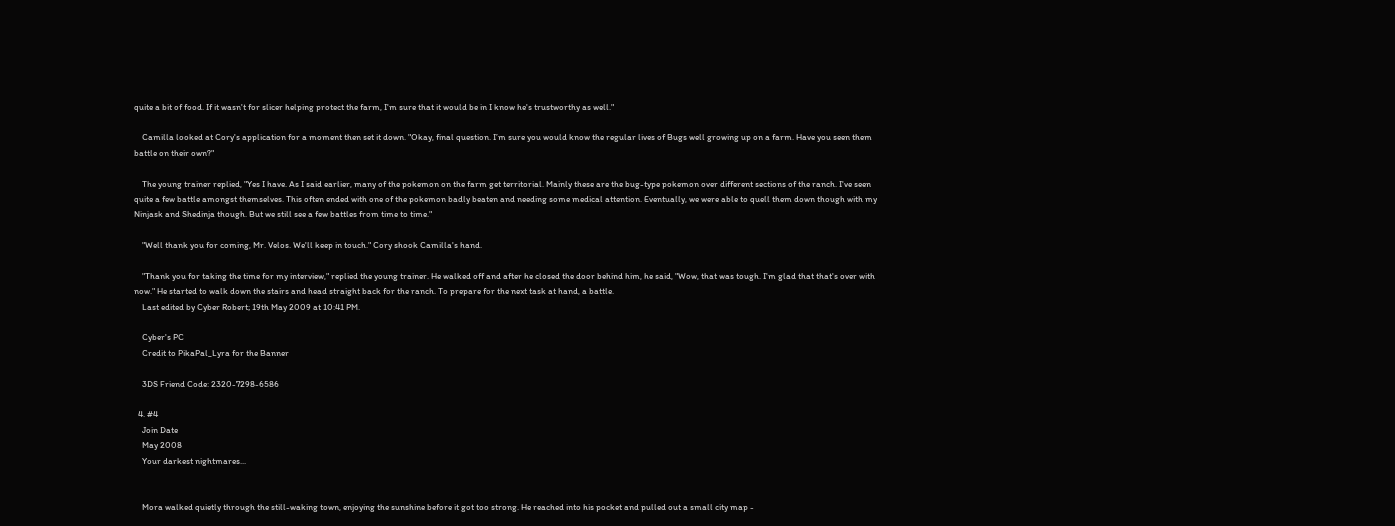quite a bit of food. If it wasn't for slicer helping protect the farm, I'm sure that it would be in I know he's trustworthy as well."

    Camilla looked at Cory's application for a moment then set it down. "Okay, final question. I’m sure you would know the regular lives of Bugs well growing up on a farm. Have you seen them battle on their own?"

    The young trainer replied, "Yes I have. As I said earlier, many of the pokemon on the farm get territorial. Mainly these are the bug-type pokemon over different sections of the ranch. I've seen quite a few battle amongst themselves. This often ended with one of the pokemon badly beaten and needing some medical attention. Eventually, we were able to quell them down though with my Ninjask and Shedinja though. But we still see a few battles from time to time."

    "Well thank you for coming, Mr. Velos. We'll keep in touch." Cory shook Camilla's hand.

    "Thank you for taking the time for my interview," replied the young trainer. He walked off and after he closed the door behind him, he said, "Wow, that was tough. I'm glad that that's over with now." He started to walk down the stairs and head straight back for the ranch. To prepare for the next task at hand, a battle.
    Last edited by Cyber Robert; 19th May 2009 at 10:41 PM.

    Cyber's PC
    Credit to PikaPal_Lyra for the Banner

    3DS Friend Code: 2320-7298-6586

  4. #4
    Join Date
    May 2008
    Your darkest nightmares...


    Mora walked quietly through the still-waking town, enjoying the sunshine before it got too strong. He reached into his pocket and pulled out a small city map -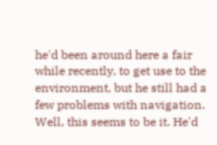he'd been around here a fair while recently, to get use to the environment, but he still had a few problems with navigation. Well, this seems to be it. He'd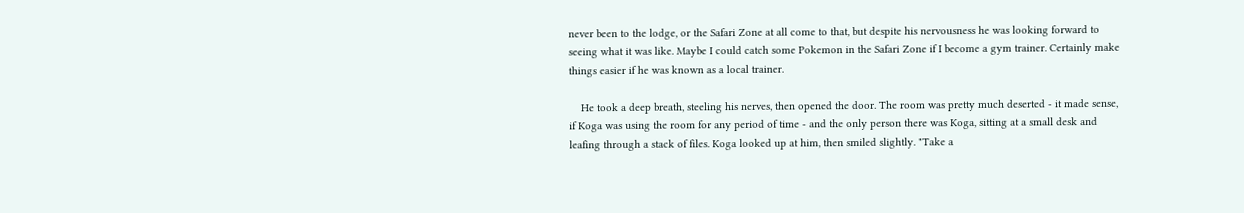never been to the lodge, or the Safari Zone at all come to that, but despite his nervousness he was looking forward to seeing what it was like. Maybe I could catch some Pokemon in the Safari Zone if I become a gym trainer. Certainly make things easier if he was known as a local trainer.

    He took a deep breath, steeling his nerves, then opened the door. The room was pretty much deserted - it made sense, if Koga was using the room for any period of time - and the only person there was Koga, sitting at a small desk and leafing through a stack of files. Koga looked up at him, then smiled slightly. "Take a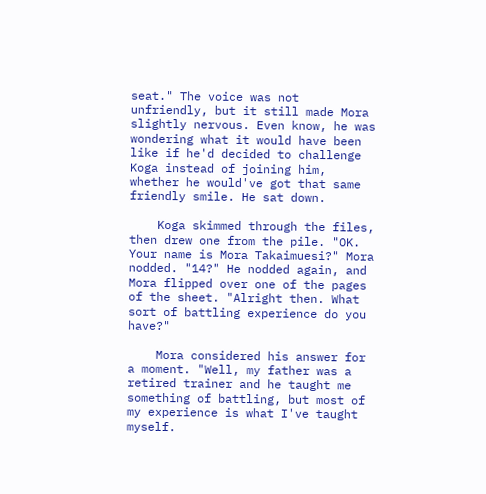seat." The voice was not unfriendly, but it still made Mora slightly nervous. Even know, he was wondering what it would have been like if he'd decided to challenge Koga instead of joining him, whether he would've got that same friendly smile. He sat down.

    Koga skimmed through the files, then drew one from the pile. "OK. Your name is Mora Takaimuesi?" Mora nodded. "14?" He nodded again, and Mora flipped over one of the pages of the sheet. "Alright then. What sort of battling experience do you have?"

    Mora considered his answer for a moment. "Well, my father was a retired trainer and he taught me something of battling, but most of my experience is what I've taught myself.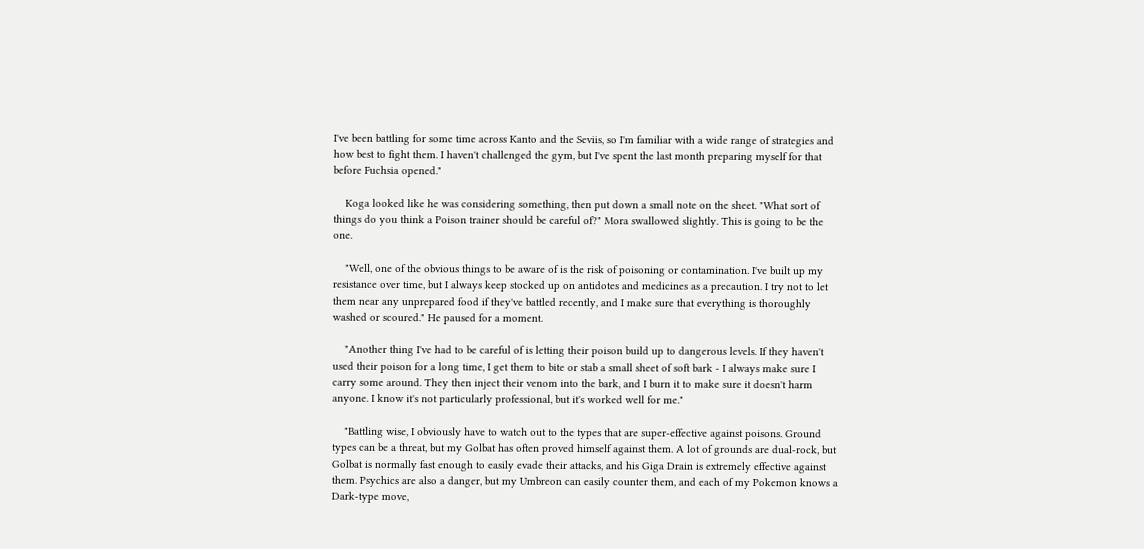I've been battling for some time across Kanto and the Seviis, so I'm familiar with a wide range of strategies and how best to fight them. I haven't challenged the gym, but I've spent the last month preparing myself for that before Fuchsia opened."

    Koga looked like he was considering something, then put down a small note on the sheet. "What sort of things do you think a Poison trainer should be careful of?" Mora swallowed slightly. This is going to be the one.

    "Well, one of the obvious things to be aware of is the risk of poisoning or contamination. I've built up my resistance over time, but I always keep stocked up on antidotes and medicines as a precaution. I try not to let them near any unprepared food if they've battled recently, and I make sure that everything is thoroughly washed or scoured." He paused for a moment.

    "Another thing I've had to be careful of is letting their poison build up to dangerous levels. If they haven't used their poison for a long time, I get them to bite or stab a small sheet of soft bark - I always make sure I carry some around. They then inject their venom into the bark, and I burn it to make sure it doesn't harm anyone. I know it's not particularly professional, but it's worked well for me."

    "Battling wise, I obviously have to watch out to the types that are super-effective against poisons. Ground types can be a threat, but my Golbat has often proved himself against them. A lot of grounds are dual-rock, but Golbat is normally fast enough to easily evade their attacks, and his Giga Drain is extremely effective against them. Psychics are also a danger, but my Umbreon can easily counter them, and each of my Pokemon knows a Dark-type move,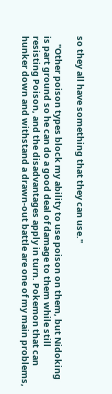so they all have something that they can use."

    "Other poison types block my ability to use poison on them, but Nidoking is part ground so he can do a good deal of damage to them while still resisting Poison, and the disadvantages apply in turn. Pokemon that can hunker down and withstand a drawn-out battle are one of my main problems,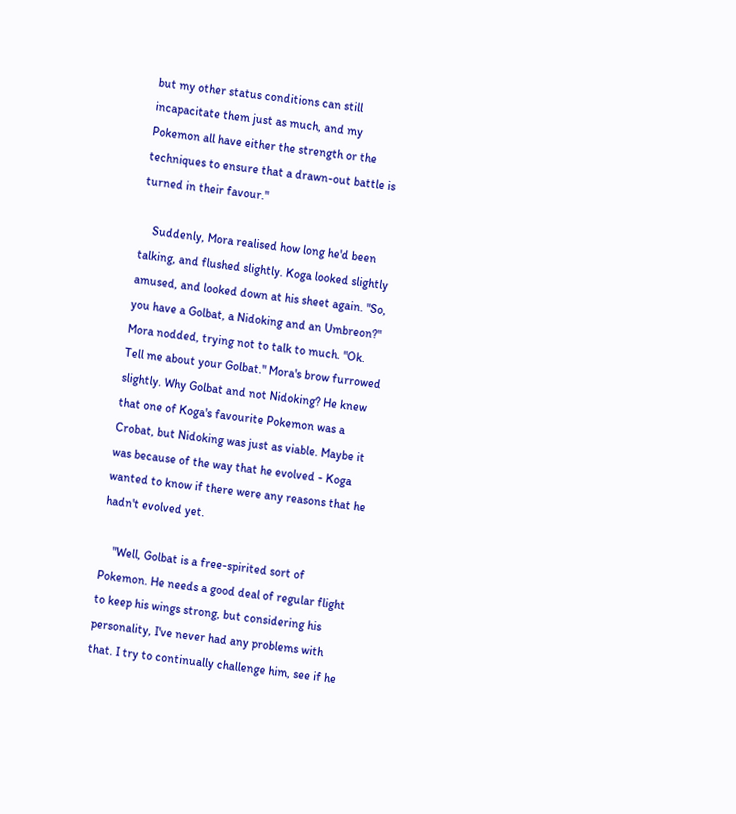but my other status conditions can still incapacitate them just as much, and my Pokemon all have either the strength or the techniques to ensure that a drawn-out battle is turned in their favour."

    Suddenly, Mora realised how long he'd been talking, and flushed slightly. Koga looked slightly amused, and looked down at his sheet again. "So, you have a Golbat, a Nidoking and an Umbreon?" Mora nodded, trying not to talk to much. "Ok. Tell me about your Golbat." Mora's brow furrowed slightly. Why Golbat and not Nidoking? He knew that one of Koga's favourite Pokemon was a Crobat, but Nidoking was just as viable. Maybe it was because of the way that he evolved - Koga wanted to know if there were any reasons that he hadn't evolved yet.

    "Well, Golbat is a free-spirited sort of Pokemon. He needs a good deal of regular flight to keep his wings strong, but considering his personality, I've never had any problems with that. I try to continually challenge him, see if he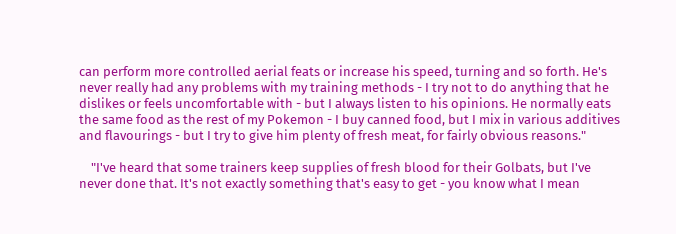can perform more controlled aerial feats or increase his speed, turning and so forth. He's never really had any problems with my training methods - I try not to do anything that he dislikes or feels uncomfortable with - but I always listen to his opinions. He normally eats the same food as the rest of my Pokemon - I buy canned food, but I mix in various additives and flavourings - but I try to give him plenty of fresh meat, for fairly obvious reasons."

    "I've heard that some trainers keep supplies of fresh blood for their Golbats, but I've never done that. It's not exactly something that's easy to get - you know what I mean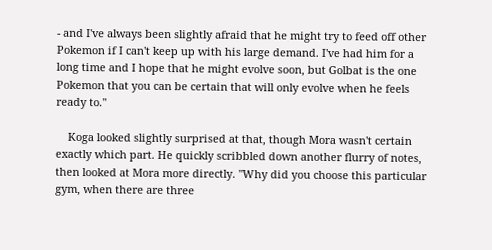- and I've always been slightly afraid that he might try to feed off other Pokemon if I can't keep up with his large demand. I've had him for a long time and I hope that he might evolve soon, but Golbat is the one Pokemon that you can be certain that will only evolve when he feels ready to."

    Koga looked slightly surprised at that, though Mora wasn't certain exactly which part. He quickly scribbled down another flurry of notes, then looked at Mora more directly. "Why did you choose this particular gym, when there are three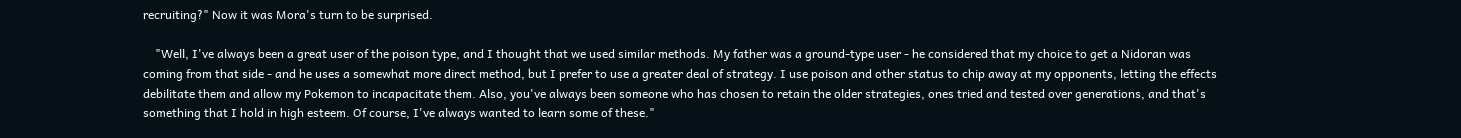recruiting?" Now it was Mora's turn to be surprised.

    "Well, I've always been a great user of the poison type, and I thought that we used similar methods. My father was a ground-type user - he considered that my choice to get a Nidoran was coming from that side - and he uses a somewhat more direct method, but I prefer to use a greater deal of strategy. I use poison and other status to chip away at my opponents, letting the effects debilitate them and allow my Pokemon to incapacitate them. Also, you've always been someone who has chosen to retain the older strategies, ones tried and tested over generations, and that's something that I hold in high esteem. Of course, I've always wanted to learn some of these."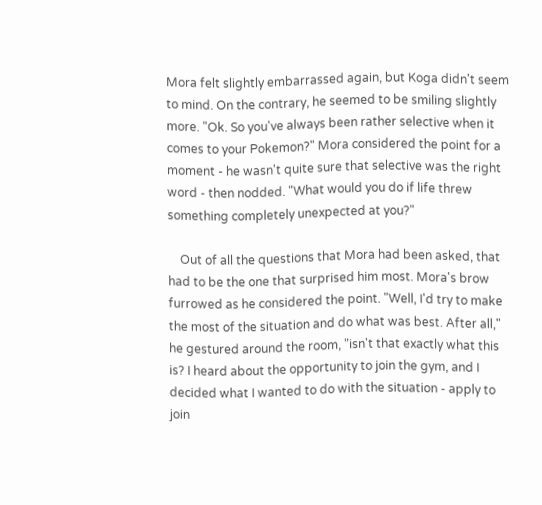Mora felt slightly embarrassed again, but Koga didn't seem to mind. On the contrary, he seemed to be smiling slightly more. "Ok. So you've always been rather selective when it comes to your Pokemon?" Mora considered the point for a moment - he wasn't quite sure that selective was the right word - then nodded. "What would you do if life threw something completely unexpected at you?"

    Out of all the questions that Mora had been asked, that had to be the one that surprised him most. Mora's brow furrowed as he considered the point. "Well, I'd try to make the most of the situation and do what was best. After all," he gestured around the room, "isn't that exactly what this is? I heard about the opportunity to join the gym, and I decided what I wanted to do with the situation - apply to join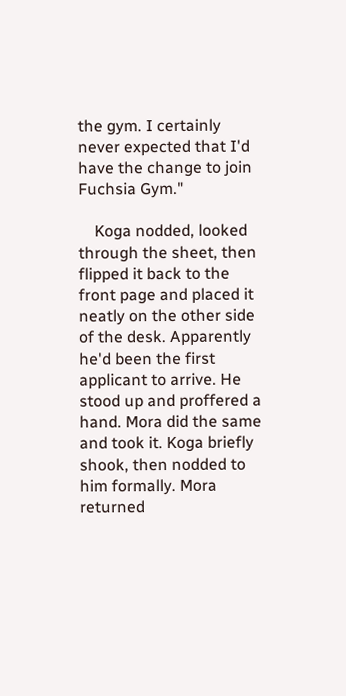the gym. I certainly never expected that I'd have the change to join Fuchsia Gym."

    Koga nodded, looked through the sheet, then flipped it back to the front page and placed it neatly on the other side of the desk. Apparently he'd been the first applicant to arrive. He stood up and proffered a hand. Mora did the same and took it. Koga briefly shook, then nodded to him formally. Mora returned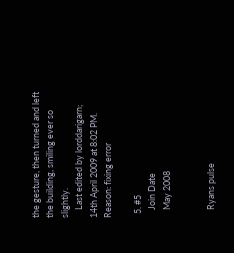the gesture, then turned and left the building, smiling ever so slightly.
    Last edited by lorddarigarn; 14th April 2009 at 8:02 PM. Reason: fixing error

  5. #5
    Join Date
    May 2008


    Ryans pulse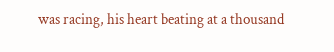was racing, his heart beating at a thousand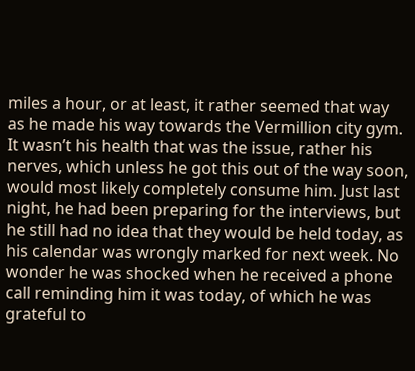miles a hour, or at least, it rather seemed that way as he made his way towards the Vermillion city gym. It wasn’t his health that was the issue, rather his nerves, which unless he got this out of the way soon, would most likely completely consume him. Just last night, he had been preparing for the interviews, but he still had no idea that they would be held today, as his calendar was wrongly marked for next week. No wonder he was shocked when he received a phone call reminding him it was today, of which he was grateful to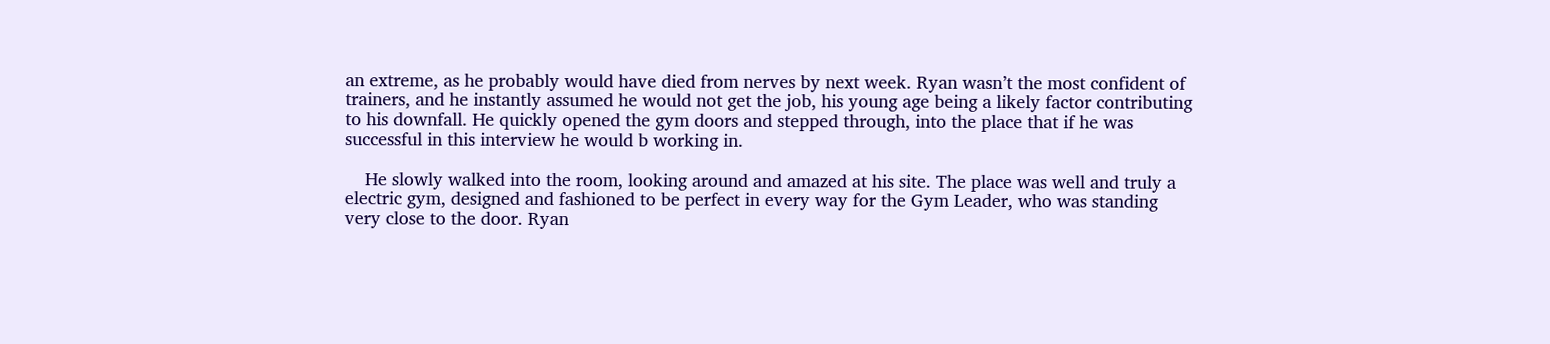an extreme, as he probably would have died from nerves by next week. Ryan wasn’t the most confident of trainers, and he instantly assumed he would not get the job, his young age being a likely factor contributing to his downfall. He quickly opened the gym doors and stepped through, into the place that if he was successful in this interview he would b working in.

    He slowly walked into the room, looking around and amazed at his site. The place was well and truly a electric gym, designed and fashioned to be perfect in every way for the Gym Leader, who was standing very close to the door. Ryan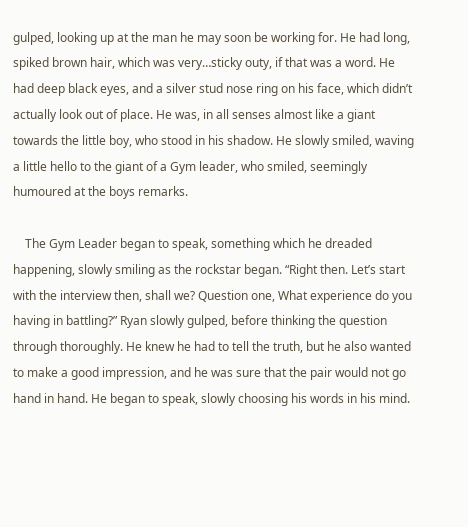gulped, looking up at the man he may soon be working for. He had long, spiked brown hair, which was very…sticky outy, if that was a word. He had deep black eyes, and a silver stud nose ring on his face, which didn’t actually look out of place. He was, in all senses almost like a giant towards the little boy, who stood in his shadow. He slowly smiled, waving a little hello to the giant of a Gym leader, who smiled, seemingly humoured at the boys remarks.

    The Gym Leader began to speak, something which he dreaded happening, slowly smiling as the rockstar began. “Right then. Let’s start with the interview then, shall we? Question one, What experience do you having in battling?” Ryan slowly gulped, before thinking the question through thoroughly. He knew he had to tell the truth, but he also wanted to make a good impression, and he was sure that the pair would not go hand in hand. He began to speak, slowly choosing his words in his mind.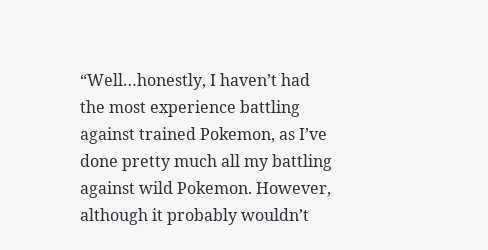“Well…honestly, I haven’t had the most experience battling against trained Pokemon, as I’ve done pretty much all my battling against wild Pokemon. However, although it probably wouldn’t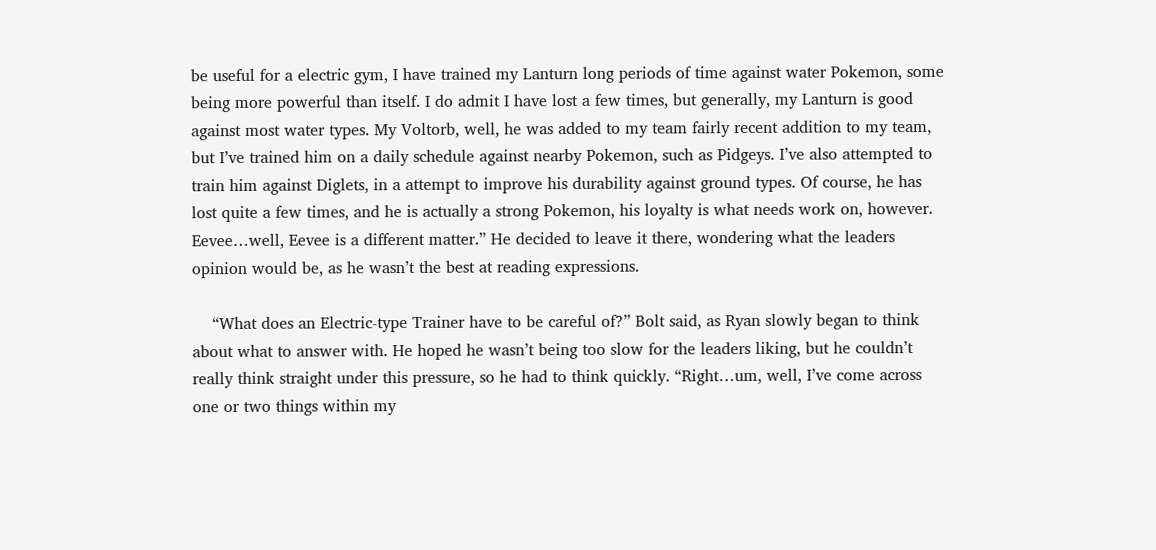be useful for a electric gym, I have trained my Lanturn long periods of time against water Pokemon, some being more powerful than itself. I do admit I have lost a few times, but generally, my Lanturn is good against most water types. My Voltorb, well, he was added to my team fairly recent addition to my team, but I’ve trained him on a daily schedule against nearby Pokemon, such as Pidgeys. I’ve also attempted to train him against Diglets, in a attempt to improve his durability against ground types. Of course, he has lost quite a few times, and he is actually a strong Pokemon, his loyalty is what needs work on, however. Eevee…well, Eevee is a different matter.” He decided to leave it there, wondering what the leaders opinion would be, as he wasn’t the best at reading expressions.

    “What does an Electric-type Trainer have to be careful of?” Bolt said, as Ryan slowly began to think about what to answer with. He hoped he wasn’t being too slow for the leaders liking, but he couldn’t really think straight under this pressure, so he had to think quickly. “Right…um, well, I’ve come across one or two things within my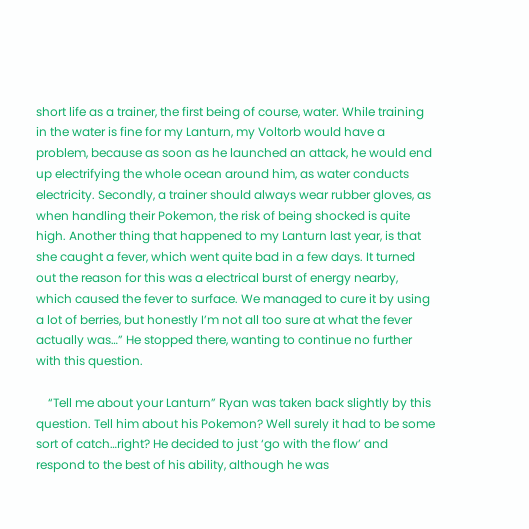short life as a trainer, the first being of course, water. While training in the water is fine for my Lanturn, my Voltorb would have a problem, because as soon as he launched an attack, he would end up electrifying the whole ocean around him, as water conducts electricity. Secondly, a trainer should always wear rubber gloves, as when handling their Pokemon, the risk of being shocked is quite high. Another thing that happened to my Lanturn last year, is that she caught a fever, which went quite bad in a few days. It turned out the reason for this was a electrical burst of energy nearby, which caused the fever to surface. We managed to cure it by using a lot of berries, but honestly I’m not all too sure at what the fever actually was…” He stopped there, wanting to continue no further with this question.

    “Tell me about your Lanturn” Ryan was taken back slightly by this question. Tell him about his Pokemon? Well surely it had to be some sort of catch…right? He decided to just ‘go with the flow’ and respond to the best of his ability, although he was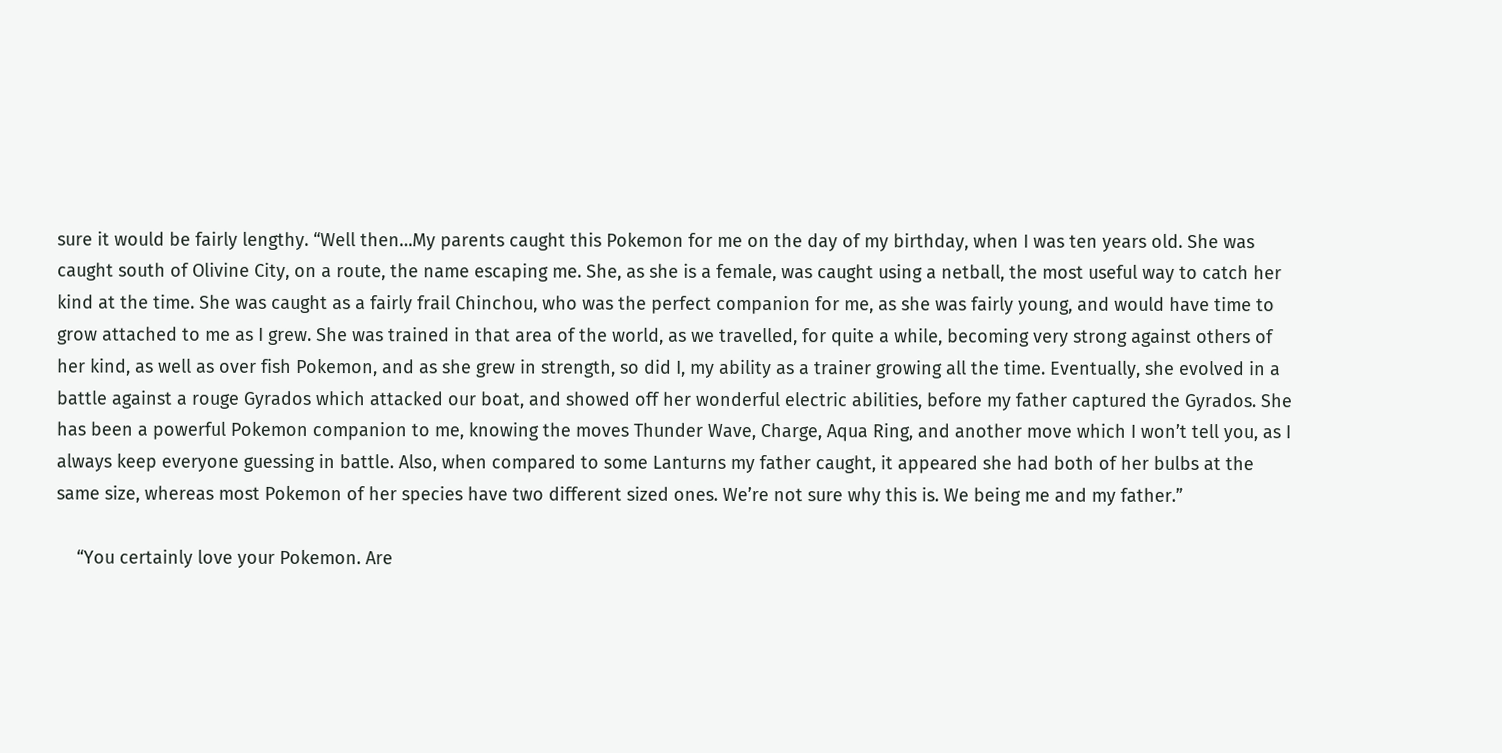sure it would be fairly lengthy. “Well then…My parents caught this Pokemon for me on the day of my birthday, when I was ten years old. She was caught south of Olivine City, on a route, the name escaping me. She, as she is a female, was caught using a netball, the most useful way to catch her kind at the time. She was caught as a fairly frail Chinchou, who was the perfect companion for me, as she was fairly young, and would have time to grow attached to me as I grew. She was trained in that area of the world, as we travelled, for quite a while, becoming very strong against others of her kind, as well as over fish Pokemon, and as she grew in strength, so did I, my ability as a trainer growing all the time. Eventually, she evolved in a battle against a rouge Gyrados which attacked our boat, and showed off her wonderful electric abilities, before my father captured the Gyrados. She has been a powerful Pokemon companion to me, knowing the moves Thunder Wave, Charge, Aqua Ring, and another move which I won’t tell you, as I always keep everyone guessing in battle. Also, when compared to some Lanturns my father caught, it appeared she had both of her bulbs at the same size, whereas most Pokemon of her species have two different sized ones. We’re not sure why this is. We being me and my father.”

    “You certainly love your Pokemon. Are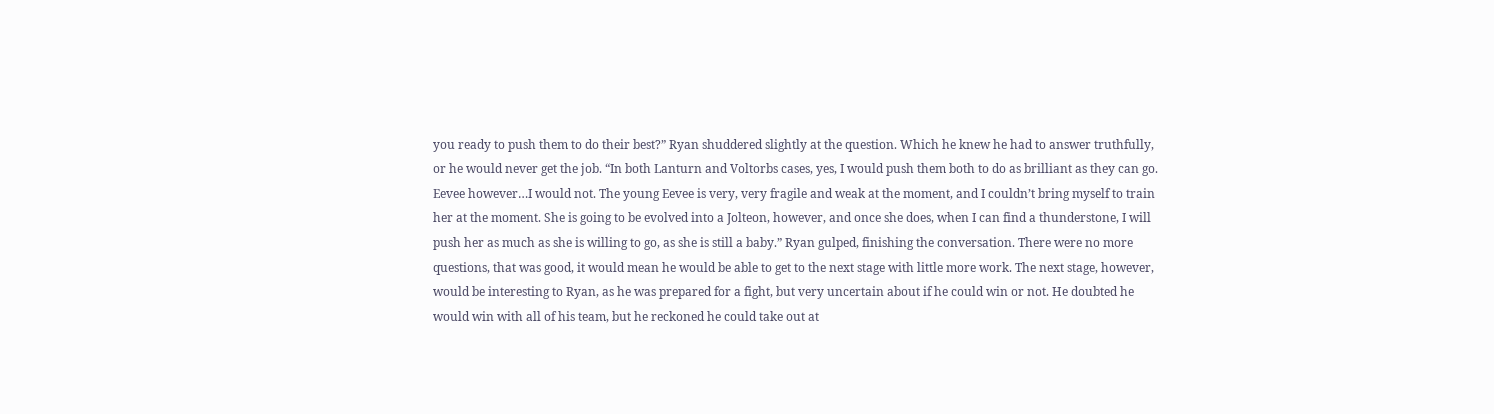you ready to push them to do their best?” Ryan shuddered slightly at the question. Which he knew he had to answer truthfully, or he would never get the job. “In both Lanturn and Voltorbs cases, yes, I would push them both to do as brilliant as they can go. Eevee however…I would not. The young Eevee is very, very fragile and weak at the moment, and I couldn’t bring myself to train her at the moment. She is going to be evolved into a Jolteon, however, and once she does, when I can find a thunderstone, I will push her as much as she is willing to go, as she is still a baby.” Ryan gulped, finishing the conversation. There were no more questions, that was good, it would mean he would be able to get to the next stage with little more work. The next stage, however, would be interesting to Ryan, as he was prepared for a fight, but very uncertain about if he could win or not. He doubted he would win with all of his team, but he reckoned he could take out at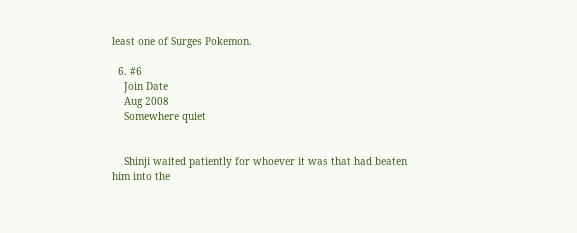least one of Surges Pokemon.

  6. #6
    Join Date
    Aug 2008
    Somewhere quiet


    Shinji waited patiently for whoever it was that had beaten him into the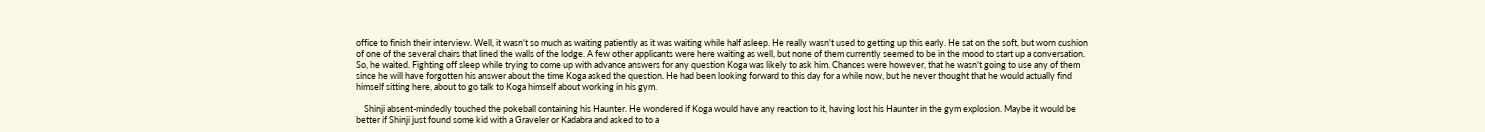office to finish their interview. Well, it wasn't so much as waiting patiently as it was waiting while half asleep. He really wasn't used to getting up this early. He sat on the soft, but worn cushion of one of the several chairs that lined the walls of the lodge. A few other applicants were here waiting as well, but none of them currently seemed to be in the mood to start up a conversation. So, he waited. Fighting off sleep while trying to come up with advance answers for any question Koga was likely to ask him. Chances were however, that he wasn't going to use any of them since he will have forgotten his answer about the time Koga asked the question. He had been looking forward to this day for a while now, but he never thought that he would actually find himself sitting here, about to go talk to Koga himself about working in his gym.

    Shinji absent-mindedly touched the pokeball containing his Haunter. He wondered if Koga would have any reaction to it, having lost his Haunter in the gym explosion. Maybe it would be better if Shinji just found some kid with a Graveler or Kadabra and asked to to a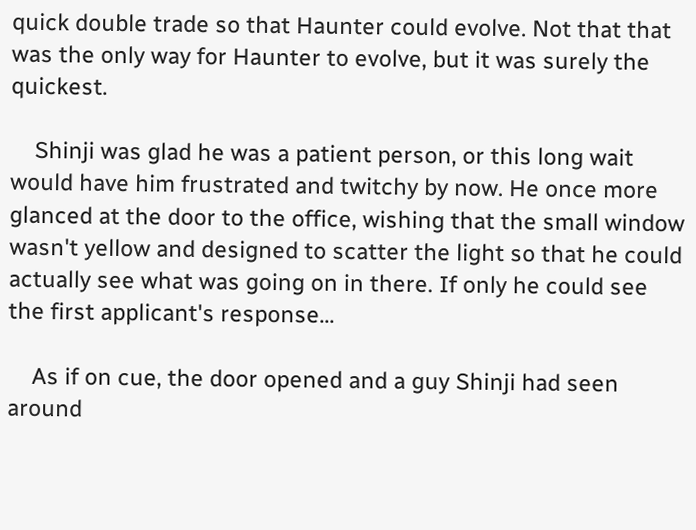quick double trade so that Haunter could evolve. Not that that was the only way for Haunter to evolve, but it was surely the quickest.

    Shinji was glad he was a patient person, or this long wait would have him frustrated and twitchy by now. He once more glanced at the door to the office, wishing that the small window wasn't yellow and designed to scatter the light so that he could actually see what was going on in there. If only he could see the first applicant's response...

    As if on cue, the door opened and a guy Shinji had seen around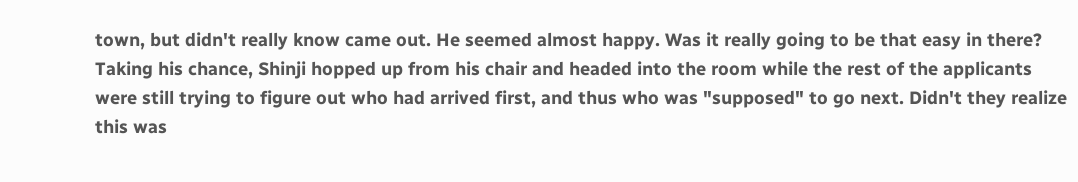town, but didn't really know came out. He seemed almost happy. Was it really going to be that easy in there? Taking his chance, Shinji hopped up from his chair and headed into the room while the rest of the applicants were still trying to figure out who had arrived first, and thus who was "supposed" to go next. Didn't they realize this was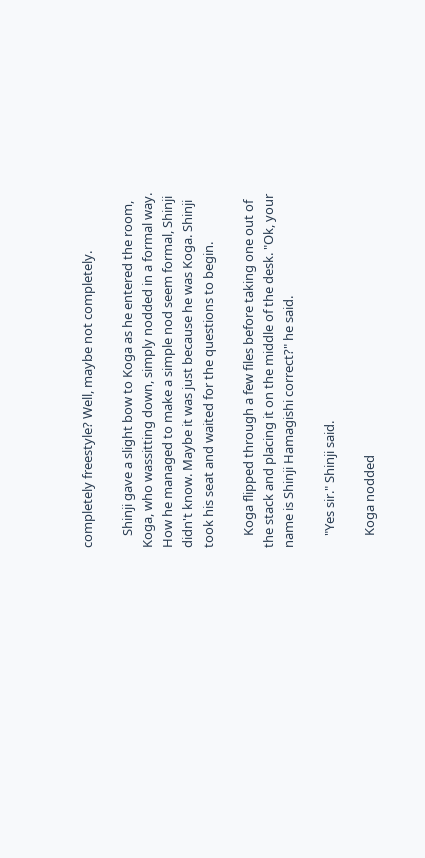completely freestyle? Well, maybe not completely.

    Shinji gave a slight bow to Koga as he entered the room, Koga, who wassitting down, simply nodded in a formal way. How he managed to make a simple nod seem formal, Shinji didn't know. Maybe it was just because he was Koga. Shinji took his seat and waited for the questions to begin.

    Koga flipped through a few files before taking one out of the stack and placing it on the middle of the desk. "Ok, your name is Shinji Hamagishi correct?" he said.

    "Yes sir." Shinji said.

    Koga nodded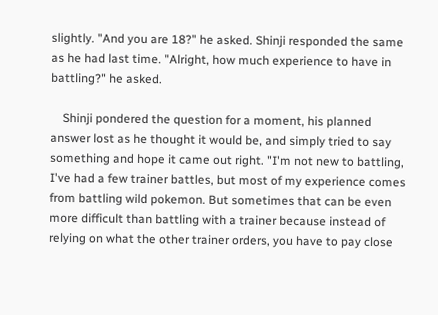slightly. "And you are 18?" he asked. Shinji responded the same as he had last time. "Alright, how much experience to have in battling?" he asked.

    Shinji pondered the question for a moment, his planned answer lost as he thought it would be, and simply tried to say something and hope it came out right. "I'm not new to battling, I've had a few trainer battles, but most of my experience comes from battling wild pokemon. But sometimes that can be even more difficult than battling with a trainer because instead of relying on what the other trainer orders, you have to pay close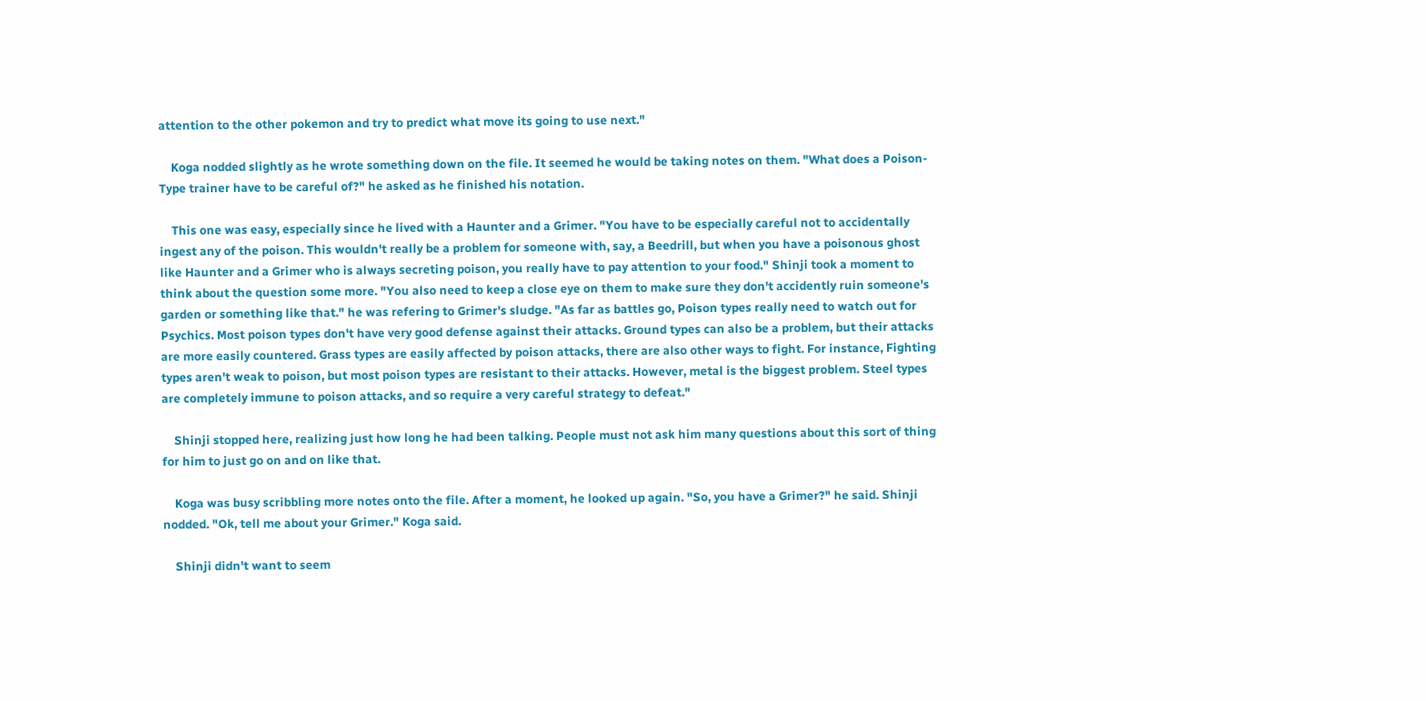attention to the other pokemon and try to predict what move its going to use next."

    Koga nodded slightly as he wrote something down on the file. It seemed he would be taking notes on them. "What does a Poison-Type trainer have to be careful of?" he asked as he finished his notation.

    This one was easy, especially since he lived with a Haunter and a Grimer. "You have to be especially careful not to accidentally ingest any of the poison. This wouldn't really be a problem for someone with, say, a Beedrill, but when you have a poisonous ghost like Haunter and a Grimer who is always secreting poison, you really have to pay attention to your food." Shinji took a moment to think about the question some more. "You also need to keep a close eye on them to make sure they don't accidently ruin someone's garden or something like that." he was refering to Grimer's sludge. "As far as battles go, Poison types really need to watch out for Psychics. Most poison types don't have very good defense against their attacks. Ground types can also be a problem, but their attacks are more easily countered. Grass types are easily affected by poison attacks, there are also other ways to fight. For instance, Fighting types aren't weak to poison, but most poison types are resistant to their attacks. However, metal is the biggest problem. Steel types are completely immune to poison attacks, and so require a very careful strategy to defeat."

    Shinji stopped here, realizing just how long he had been talking. People must not ask him many questions about this sort of thing for him to just go on and on like that.

    Koga was busy scribbling more notes onto the file. After a moment, he looked up again. "So, you have a Grimer?" he said. Shinji nodded. "Ok, tell me about your Grimer." Koga said.

    Shinji didn't want to seem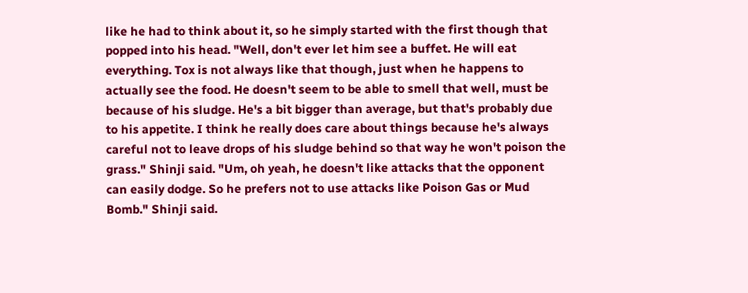like he had to think about it, so he simply started with the first though that popped into his head. "Well, don't ever let him see a buffet. He will eat everything. Tox is not always like that though, just when he happens to actually see the food. He doesn't seem to be able to smell that well, must be because of his sludge. He's a bit bigger than average, but that's probably due to his appetite. I think he really does care about things because he's always careful not to leave drops of his sludge behind so that way he won't poison the grass." Shinji said. "Um, oh yeah, he doesn't like attacks that the opponent can easily dodge. So he prefers not to use attacks like Poison Gas or Mud Bomb." Shinji said.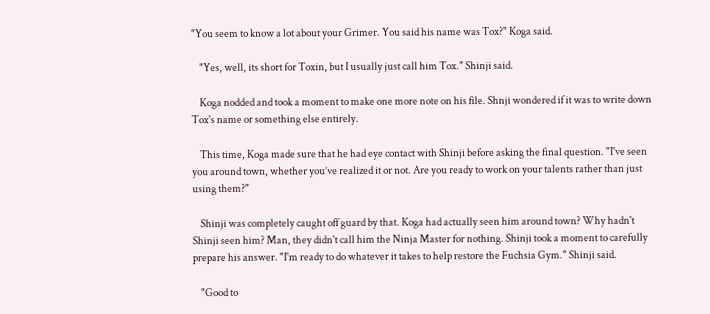"You seem to know a lot about your Grimer. You said his name was Tox?" Koga said.

    "Yes, well, its short for Toxin, but I usually just call him Tox." Shinji said.

    Koga nodded and took a moment to make one more note on his file. Shnji wondered if it was to write down Tox's name or something else entirely.

    This time, Koga made sure that he had eye contact with Shinji before asking the final question. "I've seen you around town, whether you’ve realized it or not. Are you ready to work on your talents rather than just using them?"

    Shinji was completely caught off guard by that. Koga had actually seen him around town? Why hadn't Shinji seen him? Man, they didn't call him the Ninja Master for nothing. Shinji took a moment to carefully prepare his answer. "I'm ready to do whatever it takes to help restore the Fuchsia Gym." Shinji said.

    "Good to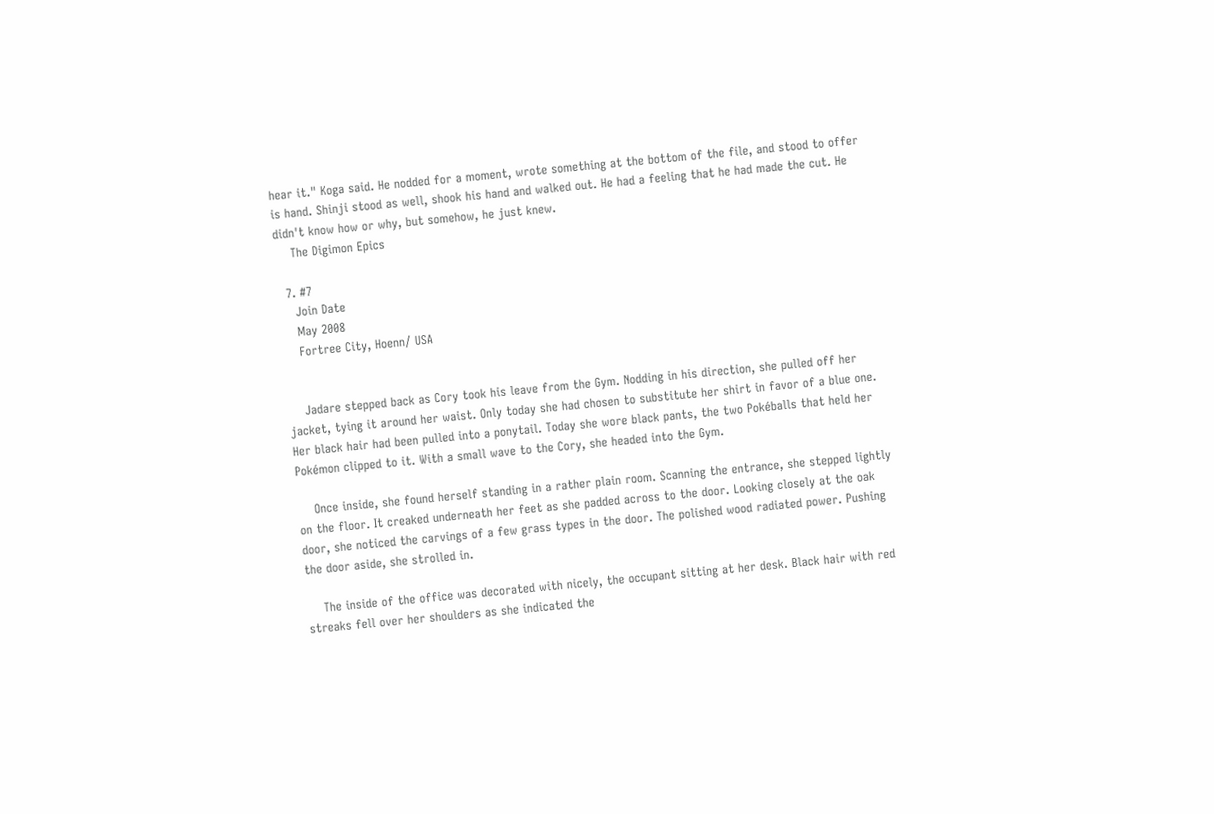hear it." Koga said. He nodded for a moment, wrote something at the bottom of the file, and stood to offer is hand. Shinji stood as well, shook his hand and walked out. He had a feeling that he had made the cut. He didn't know how or why, but somehow, he just knew.
    The Digimon Epics

  7. #7
    Join Date
    May 2008
    Fortree City, Hoenn/ USA


    Jadare stepped back as Cory took his leave from the Gym. Nodding in his direction, she pulled off her jacket, tying it around her waist. Only today she had chosen to substitute her shirt in favor of a blue one. Her black hair had been pulled into a ponytail. Today she wore black pants, the two Pokéballs that held her Pokémon clipped to it. With a small wave to the Cory, she headed into the Gym.

    Once inside, she found herself standing in a rather plain room. Scanning the entrance, she stepped lightly on the floor. It creaked underneath her feet as she padded across to the door. Looking closely at the oak door, she noticed the carvings of a few grass types in the door. The polished wood radiated power. Pushing the door aside, she strolled in.

    The inside of the office was decorated with nicely, the occupant sitting at her desk. Black hair with red streaks fell over her shoulders as she indicated the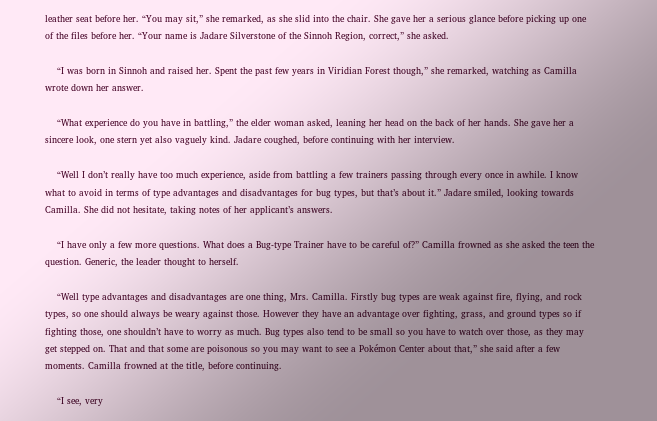leather seat before her. “You may sit,” she remarked, as she slid into the chair. She gave her a serious glance before picking up one of the files before her. “Your name is Jadare Silverstone of the Sinnoh Region, correct,” she asked.

    “I was born in Sinnoh and raised her. Spent the past few years in Viridian Forest though,” she remarked, watching as Camilla wrote down her answer.

    “What experience do you have in battling,” the elder woman asked, leaning her head on the back of her hands. She gave her a sincere look, one stern yet also vaguely kind. Jadare coughed, before continuing with her interview.

    “Well I don’t really have too much experience, aside from battling a few trainers passing through every once in awhile. I know what to avoid in terms of type advantages and disadvantages for bug types, but that’s about it.” Jadare smiled, looking towards Camilla. She did not hesitate, taking notes of her applicant’s answers.

    “I have only a few more questions. What does a Bug-type Trainer have to be careful of?” Camilla frowned as she asked the teen the question. Generic, the leader thought to herself.

    “Well type advantages and disadvantages are one thing, Mrs. Camilla. Firstly bug types are weak against fire, flying, and rock types, so one should always be weary against those. However they have an advantage over fighting, grass, and ground types so if fighting those, one shouldn’t have to worry as much. Bug types also tend to be small so you have to watch over those, as they may get stepped on. That and that some are poisonous so you may want to see a Pokémon Center about that,” she said after a few moments. Camilla frowned at the title, before continuing.

    “I see, very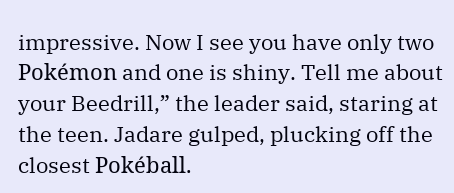impressive. Now I see you have only two Pokémon and one is shiny. Tell me about your Beedrill,” the leader said, staring at the teen. Jadare gulped, plucking off the closest Pokéball.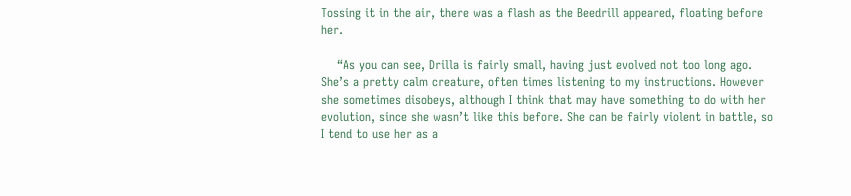Tossing it in the air, there was a flash as the Beedrill appeared, floating before her.

    “As you can see, Drilla is fairly small, having just evolved not too long ago. She’s a pretty calm creature, often times listening to my instructions. However she sometimes disobeys, although I think that may have something to do with her evolution, since she wasn’t like this before. She can be fairly violent in battle, so I tend to use her as a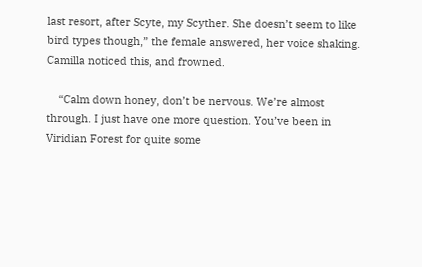last resort, after Scyte, my Scyther. She doesn’t seem to like bird types though,” the female answered, her voice shaking. Camilla noticed this, and frowned.

    “Calm down honey, don’t be nervous. We’re almost through. I just have one more question. You’ve been in Viridian Forest for quite some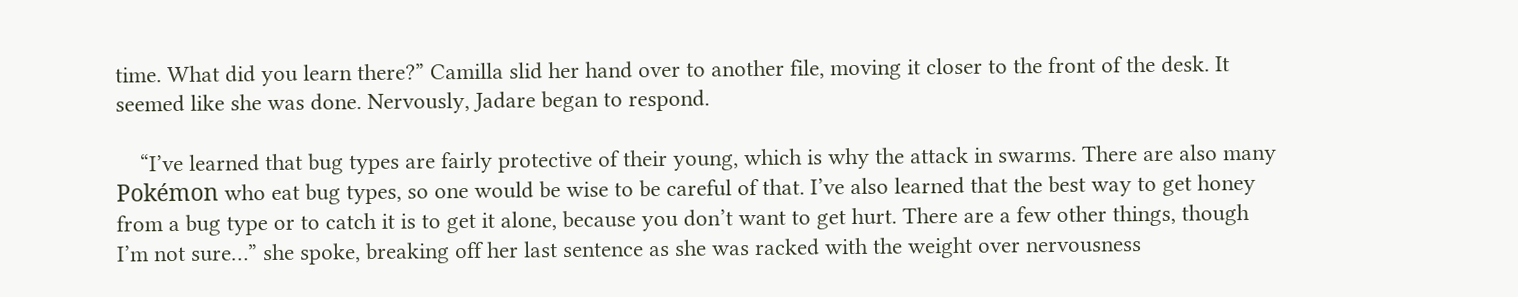time. What did you learn there?” Camilla slid her hand over to another file, moving it closer to the front of the desk. It seemed like she was done. Nervously, Jadare began to respond.

    “I’ve learned that bug types are fairly protective of their young, which is why the attack in swarms. There are also many Pokémon who eat bug types, so one would be wise to be careful of that. I’ve also learned that the best way to get honey from a bug type or to catch it is to get it alone, because you don’t want to get hurt. There are a few other things, though I’m not sure…” she spoke, breaking off her last sentence as she was racked with the weight over nervousness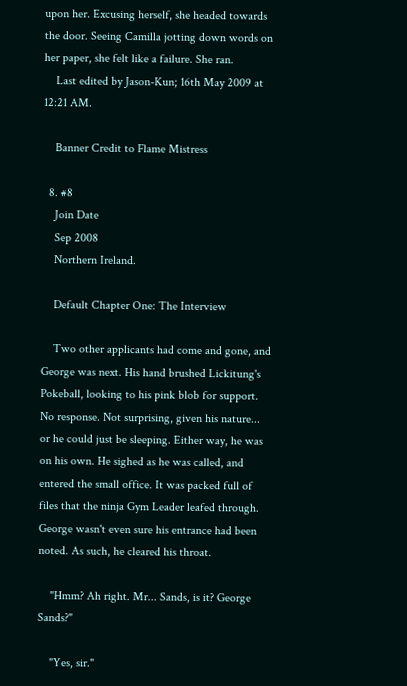upon her. Excusing herself, she headed towards the door. Seeing Camilla jotting down words on her paper, she felt like a failure. She ran.
    Last edited by Jason-Kun; 16th May 2009 at 12:21 AM.

    Banner Credit to Flame Mistress

  8. #8
    Join Date
    Sep 2008
    Northern Ireland.

    Default Chapter One: The Interview

    Two other applicants had come and gone, and George was next. His hand brushed Lickitung's Pokeball, looking to his pink blob for support. No response. Not surprising, given his nature... or he could just be sleeping. Either way, he was on his own. He sighed as he was called, and entered the small office. It was packed full of files that the ninja Gym Leader leafed through. George wasn't even sure his entrance had been noted. As such, he cleared his throat.

    "Hmm? Ah right. Mr... Sands, is it? George Sands?"

    "Yes, sir."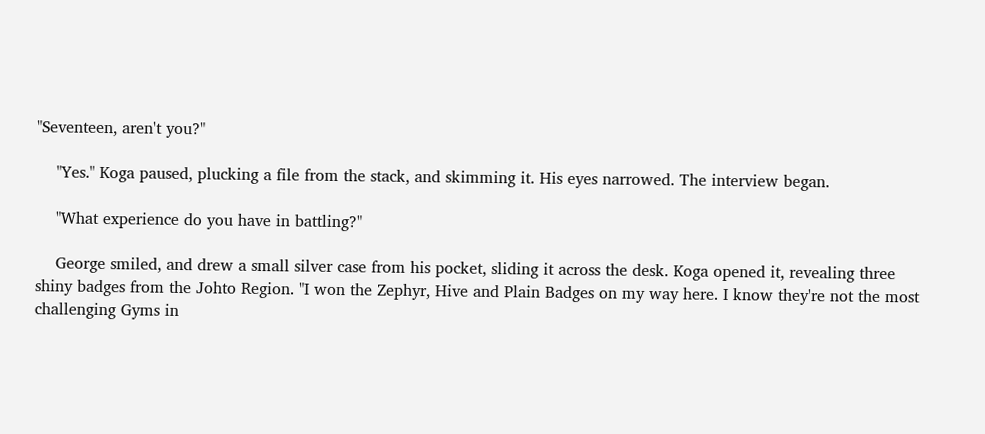"Seventeen, aren't you?"

    "Yes." Koga paused, plucking a file from the stack, and skimming it. His eyes narrowed. The interview began.

    "What experience do you have in battling?"

    George smiled, and drew a small silver case from his pocket, sliding it across the desk. Koga opened it, revealing three shiny badges from the Johto Region. "I won the Zephyr, Hive and Plain Badges on my way here. I know they're not the most challenging Gyms in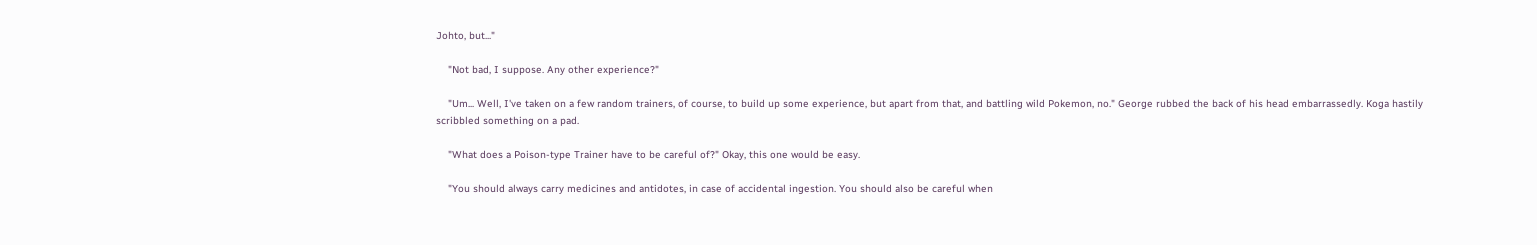Johto, but..."

    "Not bad, I suppose. Any other experience?"

    "Um... Well, I've taken on a few random trainers, of course, to build up some experience, but apart from that, and battling wild Pokemon, no." George rubbed the back of his head embarrassedly. Koga hastily scribbled something on a pad.

    "What does a Poison-type Trainer have to be careful of?" Okay, this one would be easy.

    "You should always carry medicines and antidotes, in case of accidental ingestion. You should also be careful when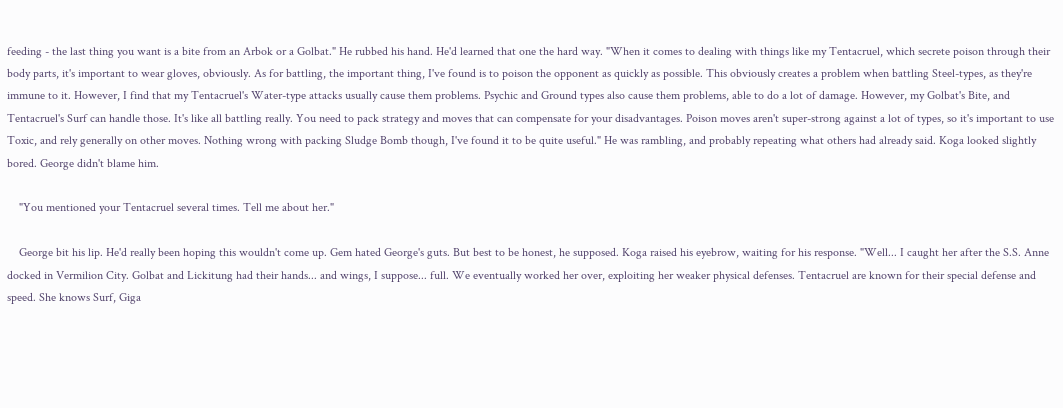feeding - the last thing you want is a bite from an Arbok or a Golbat." He rubbed his hand. He'd learned that one the hard way. "When it comes to dealing with things like my Tentacruel, which secrete poison through their body parts, it's important to wear gloves, obviously. As for battling, the important thing, I've found is to poison the opponent as quickly as possible. This obviously creates a problem when battling Steel-types, as they're immune to it. However, I find that my Tentacruel's Water-type attacks usually cause them problems. Psychic and Ground types also cause them problems, able to do a lot of damage. However, my Golbat's Bite, and Tentacruel's Surf can handle those. It's like all battling really. You need to pack strategy and moves that can compensate for your disadvantages. Poison moves aren't super-strong against a lot of types, so it's important to use Toxic, and rely generally on other moves. Nothing wrong with packing Sludge Bomb though, I've found it to be quite useful." He was rambling, and probably repeating what others had already said. Koga looked slightly bored. George didn't blame him.

    "You mentioned your Tentacruel several times. Tell me about her."

    George bit his lip. He'd really been hoping this wouldn't come up. Gem hated George's guts. But best to be honest, he supposed. Koga raised his eyebrow, waiting for his response. "Well... I caught her after the S.S. Anne docked in Vermilion City. Golbat and Lickitung had their hands... and wings, I suppose... full. We eventually worked her over, exploiting her weaker physical defenses. Tentacruel are known for their special defense and speed. She knows Surf, Giga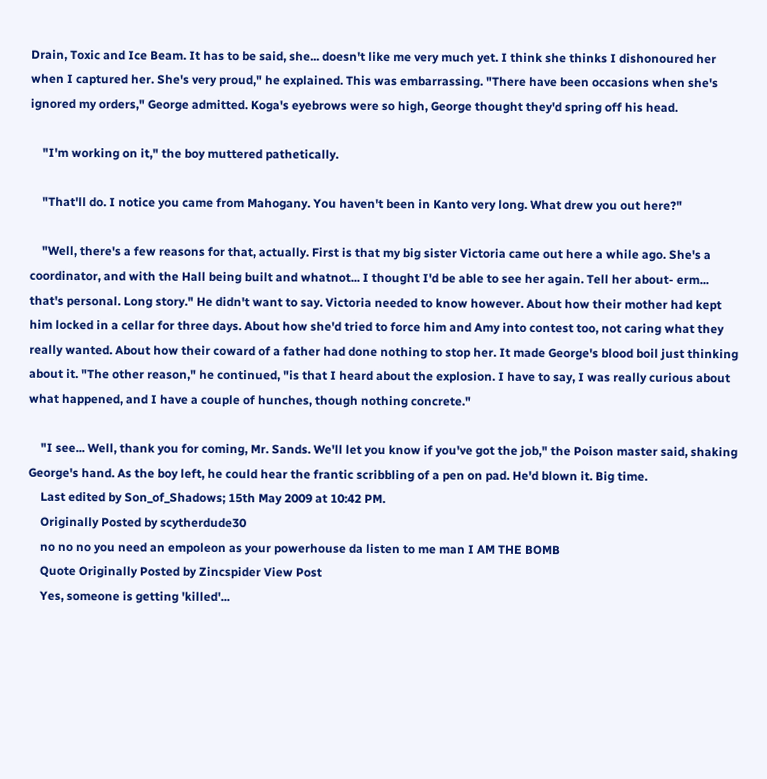Drain, Toxic and Ice Beam. It has to be said, she... doesn't like me very much yet. I think she thinks I dishonoured her when I captured her. She's very proud," he explained. This was embarrassing. "There have been occasions when she's ignored my orders," George admitted. Koga's eyebrows were so high, George thought they'd spring off his head.

    "I'm working on it," the boy muttered pathetically.

    "That'll do. I notice you came from Mahogany. You haven't been in Kanto very long. What drew you out here?"

    "Well, there's a few reasons for that, actually. First is that my big sister Victoria came out here a while ago. She's a coordinator, and with the Hall being built and whatnot... I thought I'd be able to see her again. Tell her about- erm... that's personal. Long story." He didn't want to say. Victoria needed to know however. About how their mother had kept him locked in a cellar for three days. About how she'd tried to force him and Amy into contest too, not caring what they really wanted. About how their coward of a father had done nothing to stop her. It made George's blood boil just thinking about it. "The other reason," he continued, "is that I heard about the explosion. I have to say, I was really curious about what happened, and I have a couple of hunches, though nothing concrete."

    "I see... Well, thank you for coming, Mr. Sands. We'll let you know if you've got the job," the Poison master said, shaking George's hand. As the boy left, he could hear the frantic scribbling of a pen on pad. He'd blown it. Big time.
    Last edited by Son_of_Shadows; 15th May 2009 at 10:42 PM.
    Originally Posted by scytherdude30
    no no no you need an empoleon as your powerhouse da listen to me man I AM THE BOMB
    Quote Originally Posted by Zincspider View Post
    Yes, someone is getting 'killed'...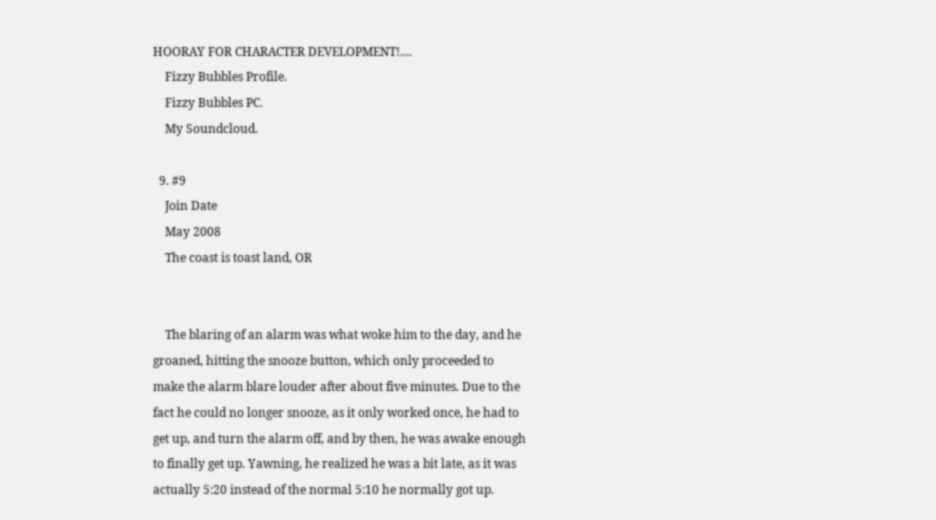HOORAY FOR CHARACTER DEVELOPMENT!....
    Fizzy Bubbles Profile.
    Fizzy Bubbles PC.
    My Soundcloud.

  9. #9
    Join Date
    May 2008
    The coast is toast land, OR


    The blaring of an alarm was what woke him to the day, and he groaned, hitting the snooze button, which only proceeded to make the alarm blare louder after about five minutes. Due to the fact he could no longer snooze, as it only worked once, he had to get up, and turn the alarm off, and by then, he was awake enough to finally get up. Yawning, he realized he was a bit late, as it was actually 5:20 instead of the normal 5:10 he normally got up.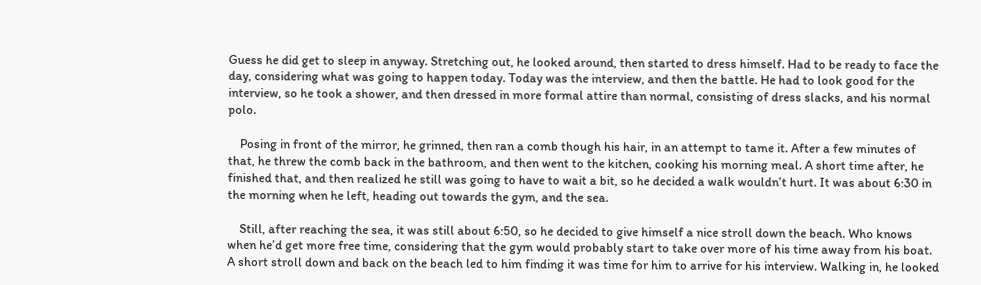Guess he did get to sleep in anyway. Stretching out, he looked around, then started to dress himself. Had to be ready to face the day, considering what was going to happen today. Today was the interview, and then the battle. He had to look good for the interview, so he took a shower, and then dressed in more formal attire than normal, consisting of dress slacks, and his normal polo.

    Posing in front of the mirror, he grinned, then ran a comb though his hair, in an attempt to tame it. After a few minutes of that, he threw the comb back in the bathroom, and then went to the kitchen, cooking his morning meal. A short time after, he finished that, and then realized he still was going to have to wait a bit, so he decided a walk wouldn’t hurt. It was about 6:30 in the morning when he left, heading out towards the gym, and the sea.

    Still, after reaching the sea, it was still about 6:50, so he decided to give himself a nice stroll down the beach. Who knows when he’d get more free time, considering that the gym would probably start to take over more of his time away from his boat. A short stroll down and back on the beach led to him finding it was time for him to arrive for his interview. Walking in, he looked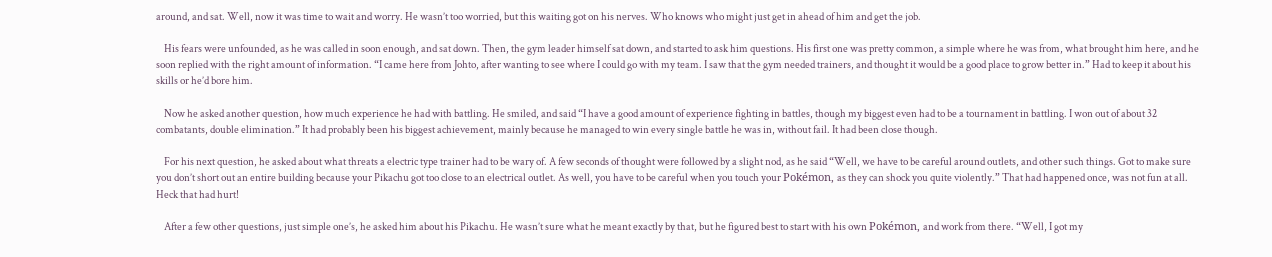around, and sat. Well, now it was time to wait and worry. He wasn’t too worried, but this waiting got on his nerves. Who knows who might just get in ahead of him and get the job.

    His fears were unfounded, as he was called in soon enough, and sat down. Then, the gym leader himself sat down, and started to ask him questions. His first one was pretty common, a simple where he was from, what brought him here, and he soon replied with the right amount of information. “I came here from Johto, after wanting to see where I could go with my team. I saw that the gym needed trainers, and thought it would be a good place to grow better in.” Had to keep it about his skills or he’d bore him.

    Now he asked another question, how much experience he had with battling. He smiled, and said “I have a good amount of experience fighting in battles, though my biggest even had to be a tournament in battling. I won out of about 32 combatants, double elimination.” It had probably been his biggest achievement, mainly because he managed to win every single battle he was in, without fail. It had been close though.

    For his next question, he asked about what threats a electric type trainer had to be wary of. A few seconds of thought were followed by a slight nod, as he said “Well, we have to be careful around outlets, and other such things. Got to make sure you don’t short out an entire building because your Pikachu got too close to an electrical outlet. As well, you have to be careful when you touch your Pokémon, as they can shock you quite violently.” That had happened once, was not fun at all. Heck that had hurt!

    After a few other questions, just simple one’s, he asked him about his Pikachu. He wasn’t sure what he meant exactly by that, but he figured best to start with his own Pokémon, and work from there. “Well, I got my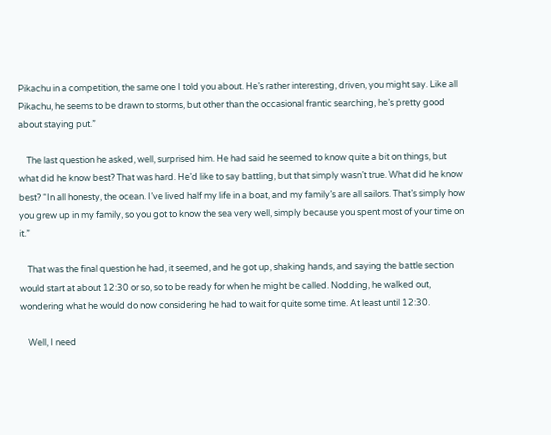Pikachu in a competition, the same one I told you about. He’s rather interesting, driven, you might say. Like all Pikachu, he seems to be drawn to storms, but other than the occasional frantic searching, he’s pretty good about staying put.”

    The last question he asked, well, surprised him. He had said he seemed to know quite a bit on things, but what did he know best? That was hard. He’d like to say battling, but that simply wasn’t true. What did he know best? “In all honesty, the ocean. I’ve lived half my life in a boat, and my family’s are all sailors. That’s simply how you grew up in my family, so you got to know the sea very well, simply because you spent most of your time on it.”

    That was the final question he had, it seemed, and he got up, shaking hands, and saying the battle section would start at about 12:30 or so, so to be ready for when he might be called. Nodding, he walked out, wondering what he would do now considering he had to wait for quite some time. At least until 12:30.

    Well, I need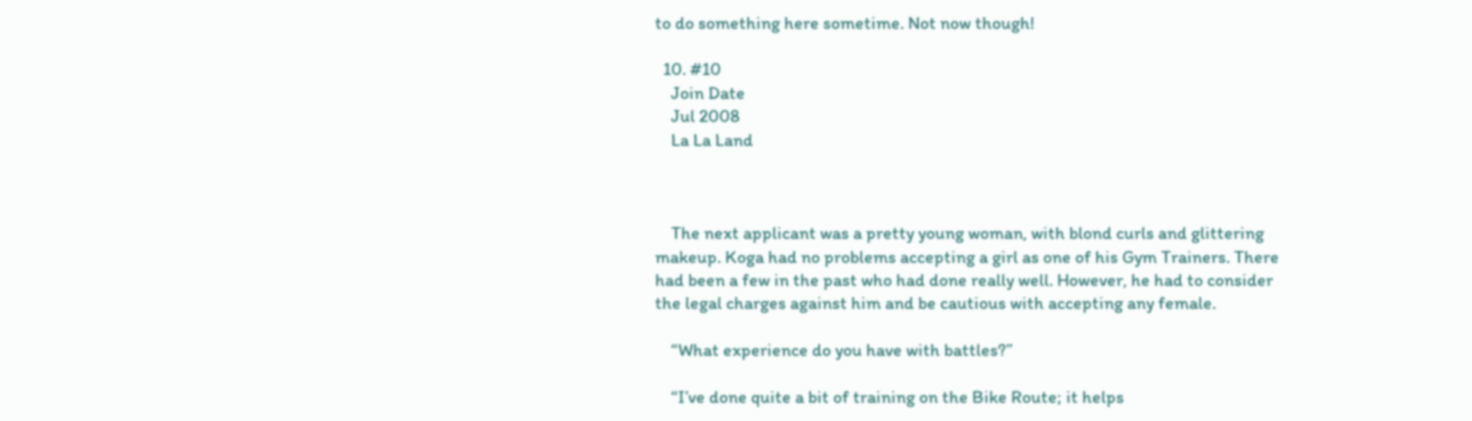to do something here sometime. Not now though!

  10. #10
    Join Date
    Jul 2008
    La La Land



    The next applicant was a pretty young woman, with blond curls and glittering makeup. Koga had no problems accepting a girl as one of his Gym Trainers. There had been a few in the past who had done really well. However, he had to consider the legal charges against him and be cautious with accepting any female.

    “What experience do you have with battles?”

    “I’ve done quite a bit of training on the Bike Route; it helps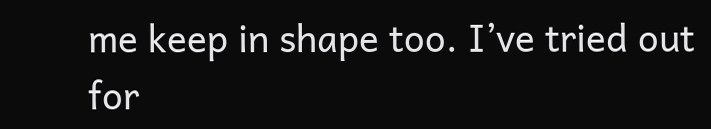me keep in shape too. I’ve tried out for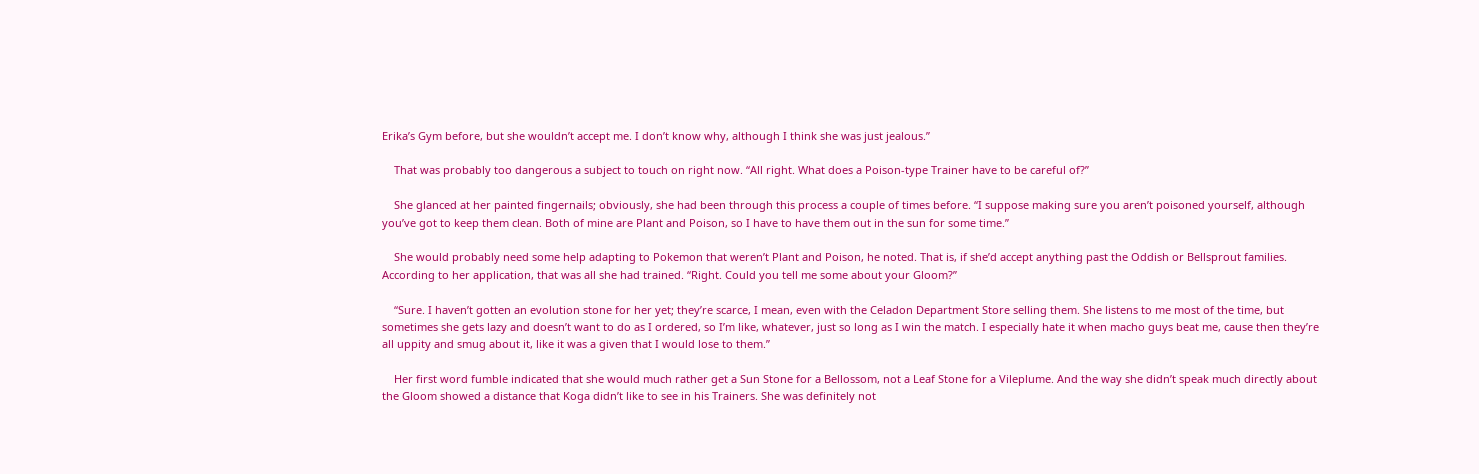Erika’s Gym before, but she wouldn’t accept me. I don’t know why, although I think she was just jealous.”

    That was probably too dangerous a subject to touch on right now. “All right. What does a Poison-type Trainer have to be careful of?”

    She glanced at her painted fingernails; obviously, she had been through this process a couple of times before. “I suppose making sure you aren’t poisoned yourself, although you’ve got to keep them clean. Both of mine are Plant and Poison, so I have to have them out in the sun for some time.”

    She would probably need some help adapting to Pokemon that weren’t Plant and Poison, he noted. That is, if she’d accept anything past the Oddish or Bellsprout families. According to her application, that was all she had trained. “Right. Could you tell me some about your Gloom?”

    “Sure. I haven’t gotten an evolution stone for her yet; they’re scarce, I mean, even with the Celadon Department Store selling them. She listens to me most of the time, but sometimes she gets lazy and doesn’t want to do as I ordered, so I’m like, whatever, just so long as I win the match. I especially hate it when macho guys beat me, cause then they’re all uppity and smug about it, like it was a given that I would lose to them.”

    Her first word fumble indicated that she would much rather get a Sun Stone for a Bellossom, not a Leaf Stone for a Vileplume. And the way she didn’t speak much directly about the Gloom showed a distance that Koga didn’t like to see in his Trainers. She was definitely not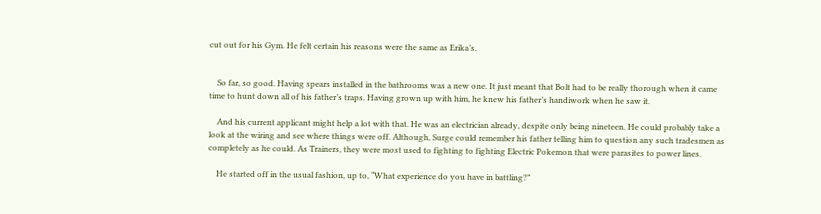cut out for his Gym. He felt certain his reasons were the same as Erika’s.


    So far, so good. Having spears installed in the bathrooms was a new one. It just meant that Bolt had to be really thorough when it came time to hunt down all of his father’s traps. Having grown up with him, he knew his father’s handiwork when he saw it.

    And his current applicant might help a lot with that. He was an electrician already, despite only being nineteen. He could probably take a look at the wiring and see where things were off. Although, Surge could remember his father telling him to question any such tradesmen as completely as he could. As Trainers, they were most used to fighting to fighting Electric Pokemon that were parasites to power lines.

    He started off in the usual fashion, up to, “What experience do you have in battling?”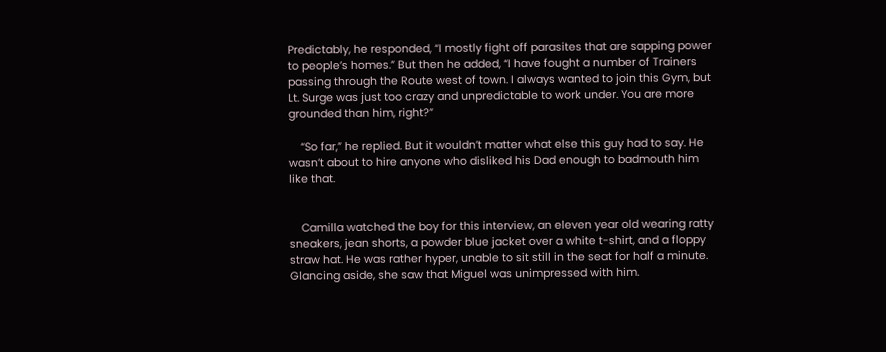Predictably, he responded, “I mostly fight off parasites that are sapping power to people’s homes.” But then he added, “I have fought a number of Trainers passing through the Route west of town. I always wanted to join this Gym, but Lt. Surge was just too crazy and unpredictable to work under. You are more grounded than him, right?”

    “So far,” he replied. But it wouldn’t matter what else this guy had to say. He wasn’t about to hire anyone who disliked his Dad enough to badmouth him like that.


    Camilla watched the boy for this interview, an eleven year old wearing ratty sneakers, jean shorts, a powder blue jacket over a white t-shirt, and a floppy straw hat. He was rather hyper, unable to sit still in the seat for half a minute. Glancing aside, she saw that Miguel was unimpressed with him.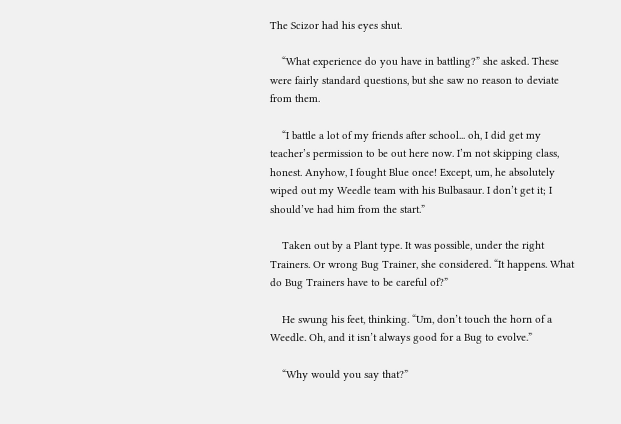The Scizor had his eyes shut.

    “What experience do you have in battling?” she asked. These were fairly standard questions, but she saw no reason to deviate from them.

    “I battle a lot of my friends after school... oh, I did get my teacher’s permission to be out here now. I’m not skipping class, honest. Anyhow, I fought Blue once! Except, um, he absolutely wiped out my Weedle team with his Bulbasaur. I don’t get it; I should’ve had him from the start.”

    Taken out by a Plant type. It was possible, under the right Trainers. Or wrong Bug Trainer, she considered. “It happens. What do Bug Trainers have to be careful of?”

    He swung his feet, thinking. “Um, don’t touch the horn of a Weedle. Oh, and it isn’t always good for a Bug to evolve.”

    “Why would you say that?”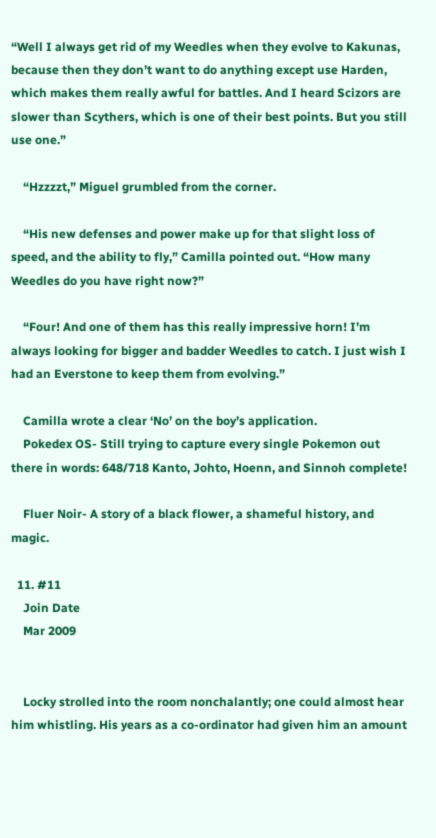“Well I always get rid of my Weedles when they evolve to Kakunas, because then they don’t want to do anything except use Harden, which makes them really awful for battles. And I heard Scizors are slower than Scythers, which is one of their best points. But you still use one.”

    “Hzzzzt,” Miguel grumbled from the corner.

    “His new defenses and power make up for that slight loss of speed, and the ability to fly,” Camilla pointed out. “How many Weedles do you have right now?”

    “Four! And one of them has this really impressive horn! I’m always looking for bigger and badder Weedles to catch. I just wish I had an Everstone to keep them from evolving.”

    Camilla wrote a clear ‘No’ on the boy’s application.
    Pokedex OS- Still trying to capture every single Pokemon out there in words: 648/718 Kanto, Johto, Hoenn, and Sinnoh complete!

    Fluer Noir- A story of a black flower, a shameful history, and magic.

  11. #11
    Join Date
    Mar 2009


    Locky strolled into the room nonchalantly; one could almost hear him whistling. His years as a co-ordinator had given him an amount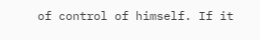of control of himself. If it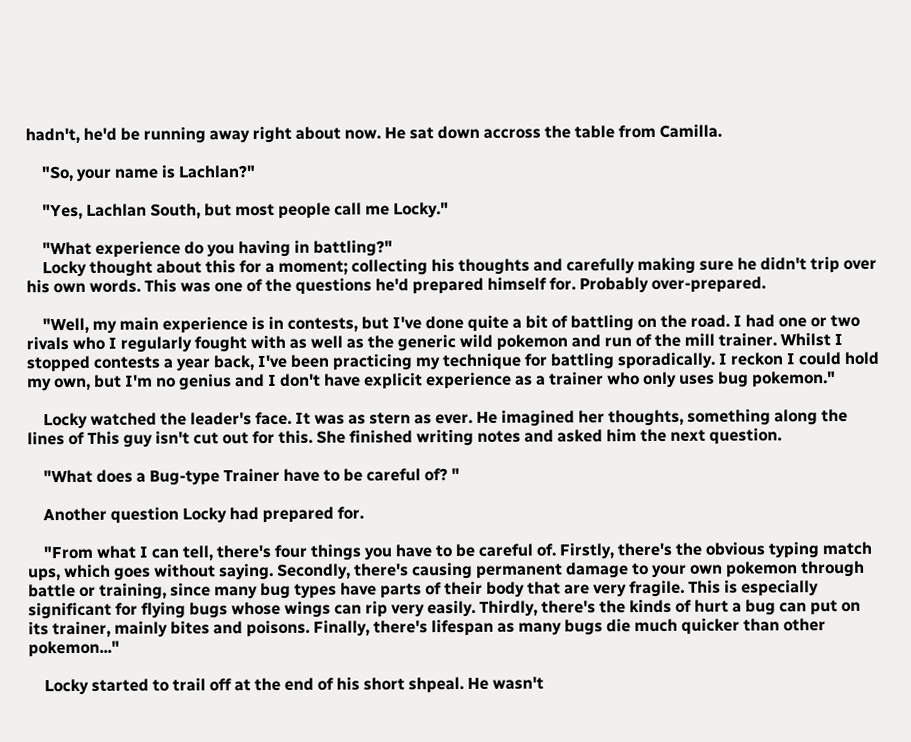hadn't, he'd be running away right about now. He sat down accross the table from Camilla.

    "So, your name is Lachlan?"

    "Yes, Lachlan South, but most people call me Locky."

    "What experience do you having in battling?"
    Locky thought about this for a moment; collecting his thoughts and carefully making sure he didn't trip over his own words. This was one of the questions he'd prepared himself for. Probably over-prepared.

    "Well, my main experience is in contests, but I've done quite a bit of battling on the road. I had one or two rivals who I regularly fought with as well as the generic wild pokemon and run of the mill trainer. Whilst I stopped contests a year back, I've been practicing my technique for battling sporadically. I reckon I could hold my own, but I'm no genius and I don't have explicit experience as a trainer who only uses bug pokemon."

    Locky watched the leader's face. It was as stern as ever. He imagined her thoughts, something along the lines of This guy isn't cut out for this. She finished writing notes and asked him the next question.

    "What does a Bug-type Trainer have to be careful of? "

    Another question Locky had prepared for.

    "From what I can tell, there's four things you have to be careful of. Firstly, there's the obvious typing match ups, which goes without saying. Secondly, there's causing permanent damage to your own pokemon through battle or training, since many bug types have parts of their body that are very fragile. This is especially significant for flying bugs whose wings can rip very easily. Thirdly, there's the kinds of hurt a bug can put on its trainer, mainly bites and poisons. Finally, there's lifespan as many bugs die much quicker than other pokemon..."

    Locky started to trail off at the end of his short shpeal. He wasn't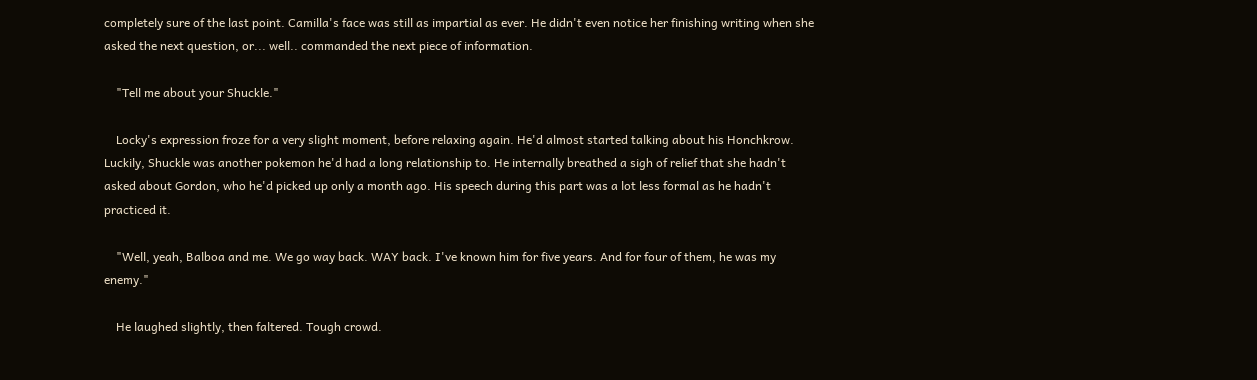completely sure of the last point. Camilla's face was still as impartial as ever. He didn't even notice her finishing writing when she asked the next question, or... well.. commanded the next piece of information.

    "Tell me about your Shuckle."

    Locky's expression froze for a very slight moment, before relaxing again. He'd almost started talking about his Honchkrow. Luckily, Shuckle was another pokemon he'd had a long relationship to. He internally breathed a sigh of relief that she hadn't asked about Gordon, who he'd picked up only a month ago. His speech during this part was a lot less formal as he hadn't practiced it.

    "Well, yeah, Balboa and me. We go way back. WAY back. I've known him for five years. And for four of them, he was my enemy."

    He laughed slightly, then faltered. Tough crowd.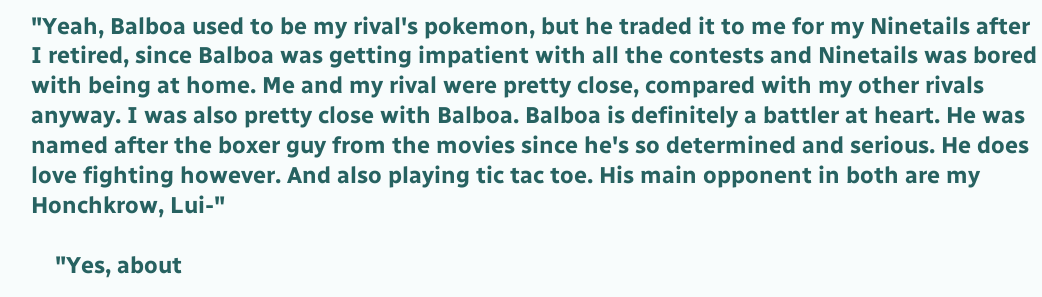"Yeah, Balboa used to be my rival's pokemon, but he traded it to me for my Ninetails after I retired, since Balboa was getting impatient with all the contests and Ninetails was bored with being at home. Me and my rival were pretty close, compared with my other rivals anyway. I was also pretty close with Balboa. Balboa is definitely a battler at heart. He was named after the boxer guy from the movies since he's so determined and serious. He does love fighting however. And also playing tic tac toe. His main opponent in both are my Honchkrow, Lui-"

    "Yes, about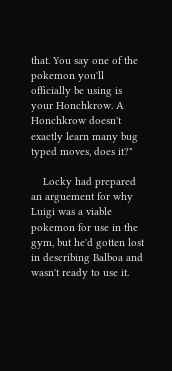that. You say one of the pokemon you'll officially be using is your Honchkrow. A Honchkrow doesn't exactly learn many bug typed moves, does it?"

    Locky had prepared an arguement for why Luigi was a viable pokemon for use in the gym, but he'd gotten lost in describing Balboa and wasn't ready to use it.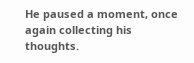He paused a moment, once again collecting his thoughts.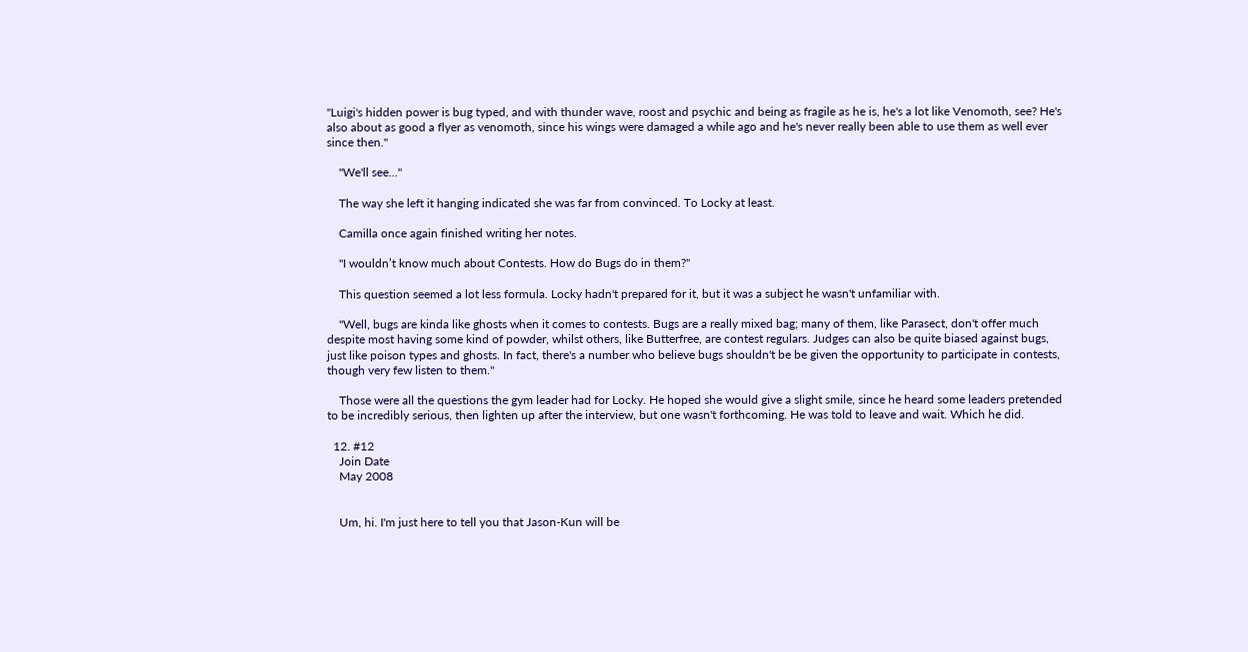"Luigi's hidden power is bug typed, and with thunder wave, roost and psychic and being as fragile as he is, he's a lot like Venomoth, see? He's also about as good a flyer as venomoth, since his wings were damaged a while ago and he's never really been able to use them as well ever since then."

    "We'll see..."

    The way she left it hanging indicated she was far from convinced. To Locky at least.

    Camilla once again finished writing her notes.

    "I wouldn’t know much about Contests. How do Bugs do in them?"

    This question seemed a lot less formula. Locky hadn't prepared for it, but it was a subject he wasn't unfamiliar with.

    "Well, bugs are kinda like ghosts when it comes to contests. Bugs are a really mixed bag; many of them, like Parasect, don't offer much despite most having some kind of powder, whilst others, like Butterfree, are contest regulars. Judges can also be quite biased against bugs, just like poison types and ghosts. In fact, there's a number who believe bugs shouldn't be be given the opportunity to participate in contests, though very few listen to them."

    Those were all the questions the gym leader had for Locky. He hoped she would give a slight smile, since he heard some leaders pretended to be incredibly serious, then lighten up after the interview, but one wasn't forthcoming. He was told to leave and wait. Which he did.

  12. #12
    Join Date
    May 2008


    Um, hi. I'm just here to tell you that Jason-Kun will be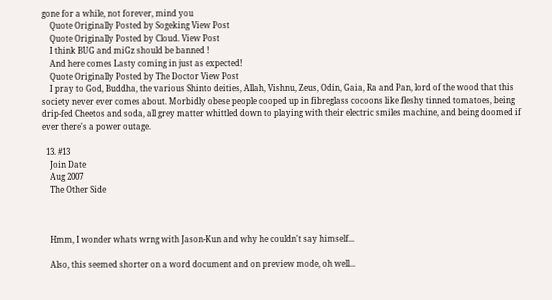gone for a while, not forever, mind you
    Quote Originally Posted by Sogeking View Post
    Quote Originally Posted by Cloud. View Post
    I think BUG and miGz should be banned !
    And here comes Lasty coming in just as expected!
    Quote Originally Posted by The Doctor View Post
    I pray to God, Buddha, the various Shinto deities, Allah, Vishnu, Zeus, Odin, Gaia, Ra and Pan, lord of the wood that this society never ever comes about. Morbidly obese people cooped up in fibreglass cocoons like fleshy tinned tomatoes, being drip-fed Cheetos and soda, all grey matter whittled down to playing with their electric smiles machine, and being doomed if ever there's a power outage.

  13. #13
    Join Date
    Aug 2007
    The Other Side



    Hmm, I wonder whats wrng with Jason-Kun and why he couldn't say himself...

    Also, this seemed shorter on a word document and on preview mode, oh well...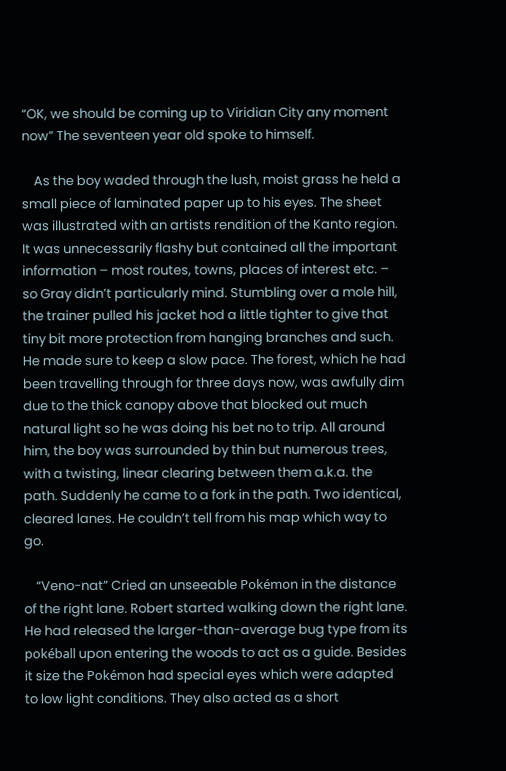“OK, we should be coming up to Viridian City any moment now” The seventeen year old spoke to himself.

    As the boy waded through the lush, moist grass he held a small piece of laminated paper up to his eyes. The sheet was illustrated with an artists rendition of the Kanto region. It was unnecessarily flashy but contained all the important information – most routes, towns, places of interest etc. – so Gray didn’t particularly mind. Stumbling over a mole hill, the trainer pulled his jacket hod a little tighter to give that tiny bit more protection from hanging branches and such. He made sure to keep a slow pace. The forest, which he had been travelling through for three days now, was awfully dim due to the thick canopy above that blocked out much natural light so he was doing his bet no to trip. All around him, the boy was surrounded by thin but numerous trees, with a twisting, linear clearing between them a.k.a. the path. Suddenly he came to a fork in the path. Two identical, cleared lanes. He couldn’t tell from his map which way to go.

    “Veno-nat” Cried an unseeable Pokémon in the distance of the right lane. Robert started walking down the right lane. He had released the larger-than-average bug type from its pokéball upon entering the woods to act as a guide. Besides it size the Pokémon had special eyes which were adapted to low light conditions. They also acted as a short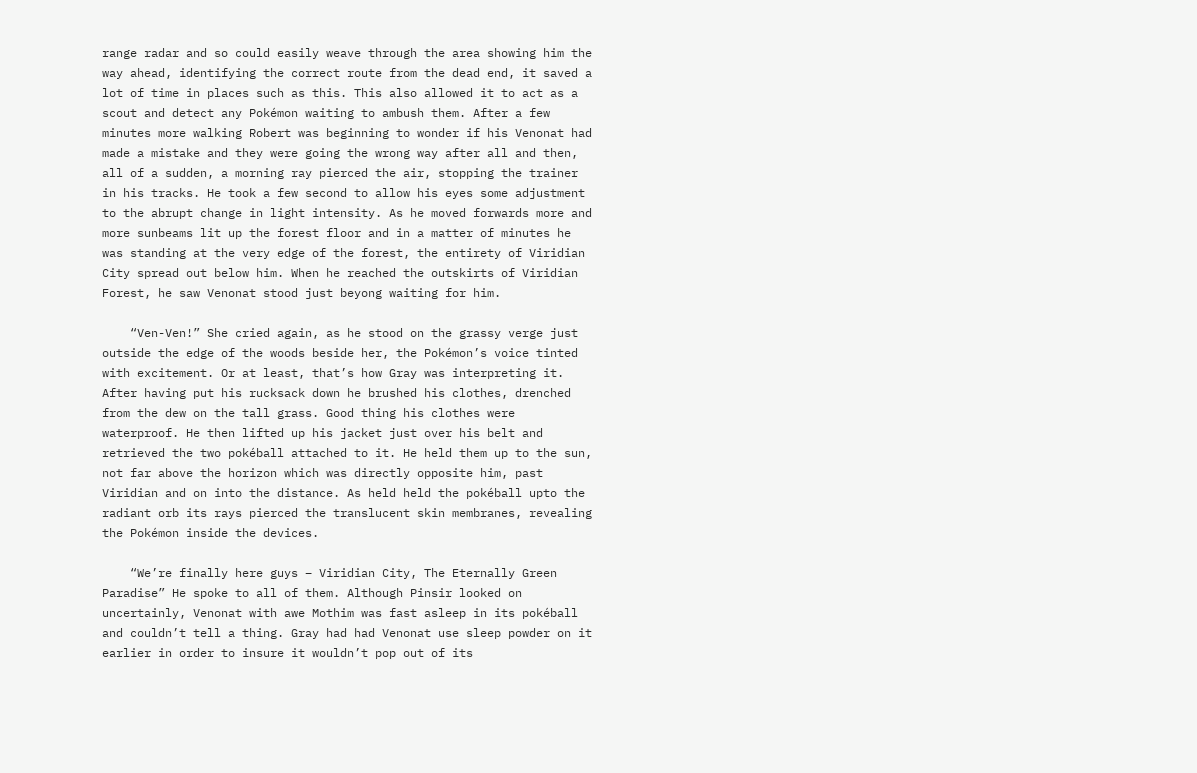range radar and so could easily weave through the area showing him the way ahead, identifying the correct route from the dead end, it saved a lot of time in places such as this. This also allowed it to act as a scout and detect any Pokémon waiting to ambush them. After a few minutes more walking Robert was beginning to wonder if his Venonat had made a mistake and they were going the wrong way after all and then, all of a sudden, a morning ray pierced the air, stopping the trainer in his tracks. He took a few second to allow his eyes some adjustment to the abrupt change in light intensity. As he moved forwards more and more sunbeams lit up the forest floor and in a matter of minutes he was standing at the very edge of the forest, the entirety of Viridian City spread out below him. When he reached the outskirts of Viridian Forest, he saw Venonat stood just beyong waiting for him.

    “Ven-Ven!” She cried again, as he stood on the grassy verge just outside the edge of the woods beside her, the Pokémon’s voice tinted with excitement. Or at least, that’s how Gray was interpreting it. After having put his rucksack down he brushed his clothes, drenched from the dew on the tall grass. Good thing his clothes were waterproof. He then lifted up his jacket just over his belt and retrieved the two pokéball attached to it. He held them up to the sun, not far above the horizon which was directly opposite him, past Viridian and on into the distance. As held held the pokéball upto the radiant orb its rays pierced the translucent skin membranes, revealing the Pokémon inside the devices.

    “We’re finally here guys – Viridian City, The Eternally Green Paradise” He spoke to all of them. Although Pinsir looked on uncertainly, Venonat with awe Mothim was fast asleep in its pokéball and couldn’t tell a thing. Gray had had Venonat use sleep powder on it earlier in order to insure it wouldn’t pop out of its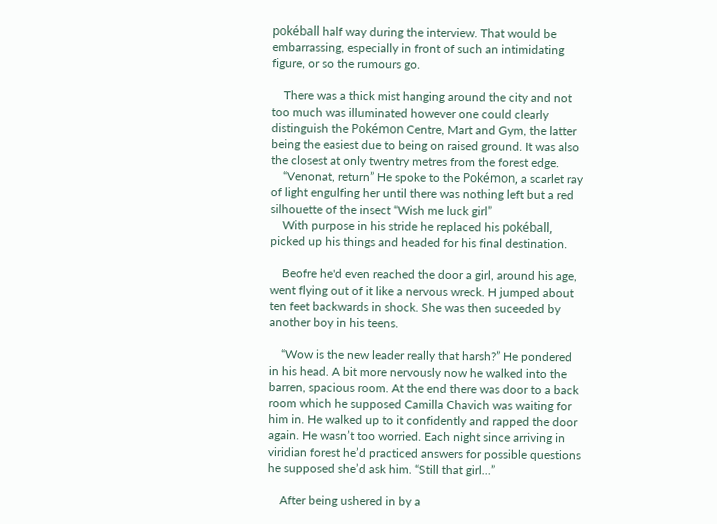pokéball half way during the interview. That would be embarrassing, especially in front of such an intimidating figure, or so the rumours go.

    There was a thick mist hanging around the city and not too much was illuminated however one could clearly distinguish the Pokémon Centre, Mart and Gym, the latter being the easiest due to being on raised ground. It was also the closest at only twentry metres from the forest edge.
    “Venonat, return” He spoke to the Pokémon, a scarlet ray of light engulfing her until there was nothing left but a red silhouette of the insect “Wish me luck girl”
    With purpose in his stride he replaced his pokéball, picked up his things and headed for his final destination.

    Beofre he'd even reached the door a girl, around his age, went flying out of it like a nervous wreck. H jumped about ten feet backwards in shock. She was then suceeded by another boy in his teens.

    “Wow is the new leader really that harsh?” He pondered in his head. A bit more nervously now he walked into the barren, spacious room. At the end there was door to a back room which he supposed Camilla Chavich was waiting for him in. He walked up to it confidently and rapped the door again. He wasn’t too worried. Each night since arriving in viridian forest he’d practiced answers for possible questions he supposed she’d ask him. “Still that girl…”

    After being ushered in by a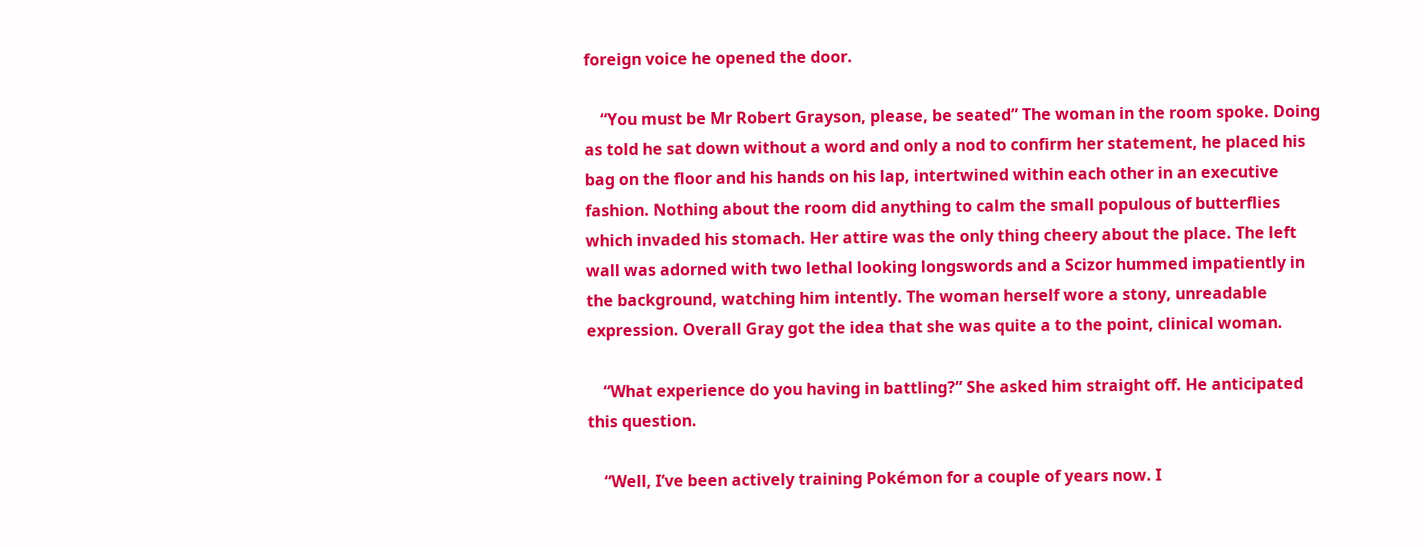foreign voice he opened the door.

    “You must be Mr Robert Grayson, please, be seated” The woman in the room spoke. Doing as told he sat down without a word and only a nod to confirm her statement, he placed his bag on the floor and his hands on his lap, intertwined within each other in an executive fashion. Nothing about the room did anything to calm the small populous of butterflies which invaded his stomach. Her attire was the only thing cheery about the place. The left wall was adorned with two lethal looking longswords and a Scizor hummed impatiently in the background, watching him intently. The woman herself wore a stony, unreadable expression. Overall Gray got the idea that she was quite a to the point, clinical woman.

    “What experience do you having in battling?” She asked him straight off. He anticipated this question.

    “Well, I’ve been actively training Pokémon for a couple of years now. I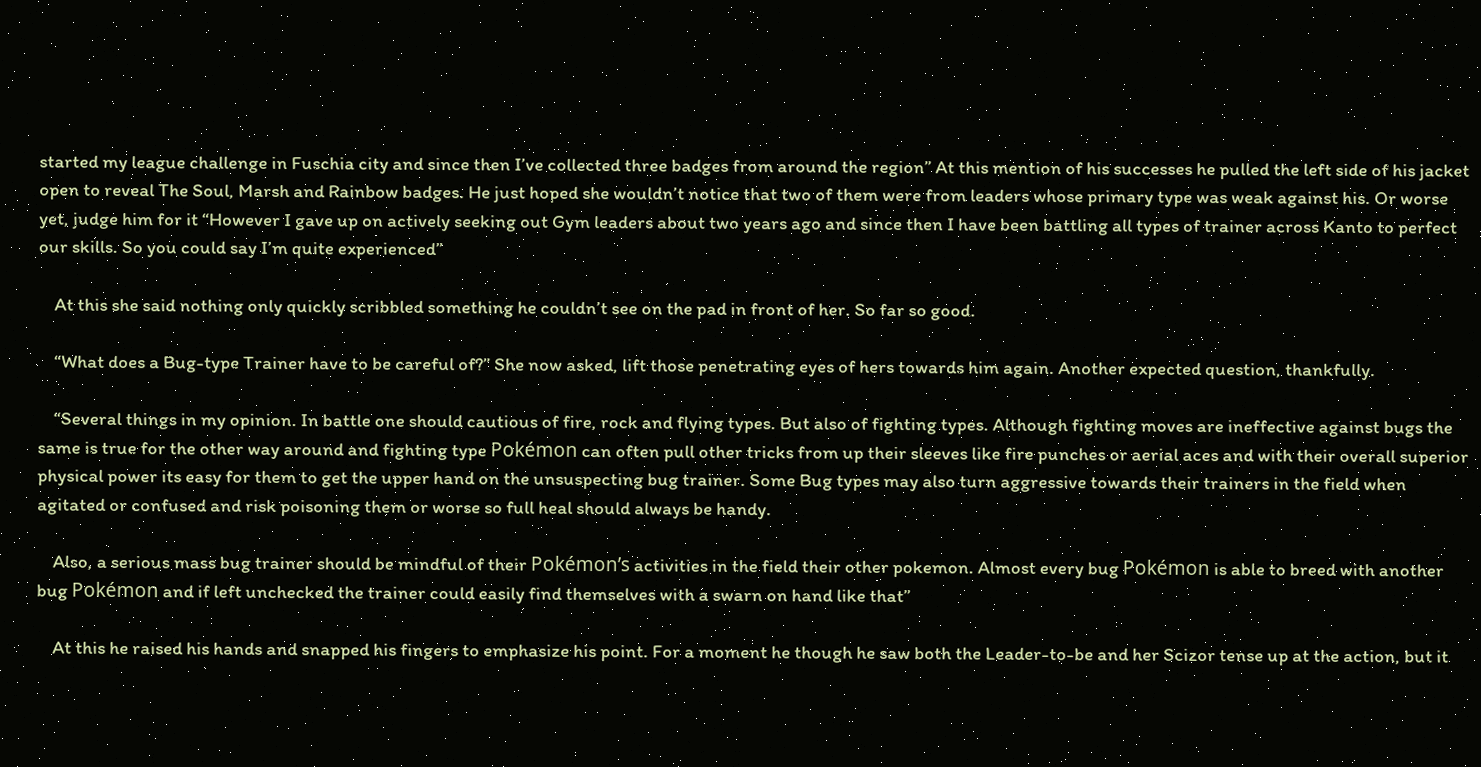started my league challenge in Fuschia city and since then I’ve collected three badges from around the region” At this mention of his successes he pulled the left side of his jacket open to reveal The Soul, Marsh and Rainbow badges. He just hoped she wouldn’t notice that two of them were from leaders whose primary type was weak against his. Or worse yet, judge him for it “However I gave up on actively seeking out Gym leaders about two years ago and since then I have been battling all types of trainer across Kanto to perfect our skills. So you could say I’m quite experienced”

    At this she said nothing only quickly scribbled something he couldn’t see on the pad in front of her. So far so good.

    “What does a Bug-type Trainer have to be careful of?” She now asked, lift those penetrating eyes of hers towards him again. Another expected question, thankfully.

    “Several things in my opinion. In battle one should cautious of fire, rock and flying types. But also of fighting types. Although fighting moves are ineffective against bugs the same is true for the other way around and fighting type Pokémon can often pull other tricks from up their sleeves like fire punches or aerial aces and with their overall superior physical power its easy for them to get the upper hand on the unsuspecting bug trainer. Some Bug types may also turn aggressive towards their trainers in the field when agitated or confused and risk poisoning them or worse so full heal should always be handy.

    Also, a serious mass bug trainer should be mindful of their Pokémon’s activities in the field their other pokemon. Almost every bug Pokémon is able to breed with another bug Pokémon and if left unchecked the trainer could easily find themselves with a swarn on hand like that”

    At this he raised his hands and snapped his fingers to emphasize his point. For a moment he though he saw both the Leader-to-be and her Scizor tense up at the action, but it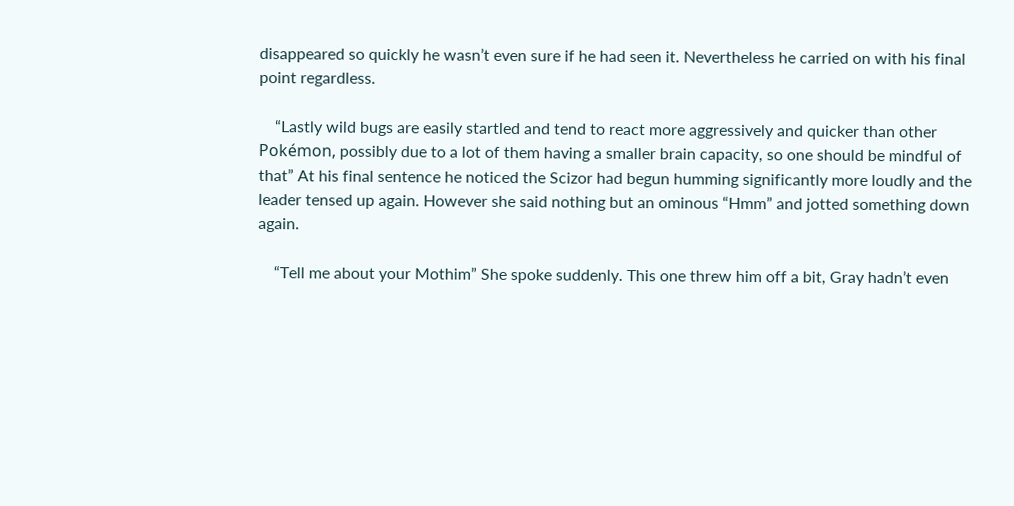disappeared so quickly he wasn’t even sure if he had seen it. Nevertheless he carried on with his final point regardless.

    “Lastly wild bugs are easily startled and tend to react more aggressively and quicker than other Pokémon, possibly due to a lot of them having a smaller brain capacity, so one should be mindful of that” At his final sentence he noticed the Scizor had begun humming significantly more loudly and the leader tensed up again. However she said nothing but an ominous “Hmm” and jotted something down again.

    “Tell me about your Mothim” She spoke suddenly. This one threw him off a bit, Gray hadn’t even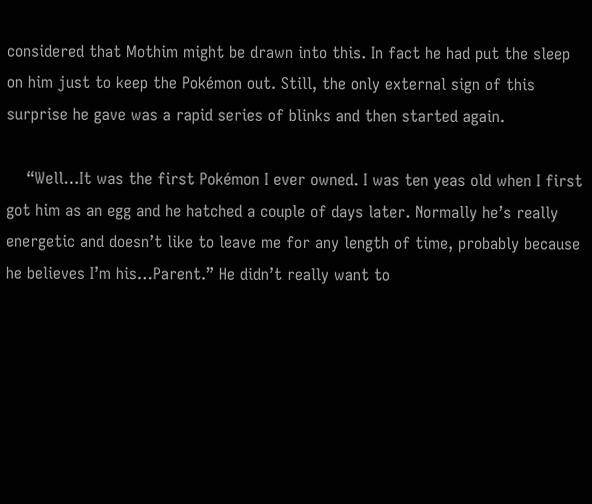considered that Mothim might be drawn into this. In fact he had put the sleep on him just to keep the Pokémon out. Still, the only external sign of this surprise he gave was a rapid series of blinks and then started again.

    “Well…It was the first Pokémon I ever owned. I was ten yeas old when I first got him as an egg and he hatched a couple of days later. Normally he’s really energetic and doesn’t like to leave me for any length of time, probably because he believes I’m his…Parent.” He didn’t really want to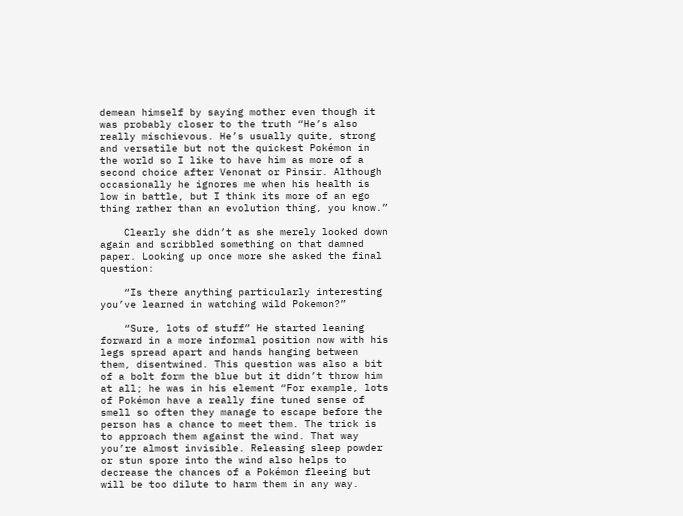demean himself by saying mother even though it was probably closer to the truth “He’s also really mischievous. He’s usually quite, strong and versatile but not the quickest Pokémon in the world so I like to have him as more of a second choice after Venonat or Pinsir. Although occasionally he ignores me when his health is low in battle, but I think its more of an ego thing rather than an evolution thing, you know.”

    Clearly she didn’t as she merely looked down again and scribbled something on that damned paper. Looking up once more she asked the final question:

    “Is there anything particularly interesting you’ve learned in watching wild Pokemon?”

    “Sure, lots of stuff” He started leaning forward in a more informal position now with his legs spread apart and hands hanging between them, disentwined. This question was also a bit of a bolt form the blue but it didn’t throw him at all; he was in his element “For example, lots of Pokémon have a really fine tuned sense of smell so often they manage to escape before the person has a chance to meet them. The trick is to approach them against the wind. That way you’re almost invisible. Releasing sleep powder or stun spore into the wind also helps to decrease the chances of a Pokémon fleeing but will be too dilute to harm them in any way.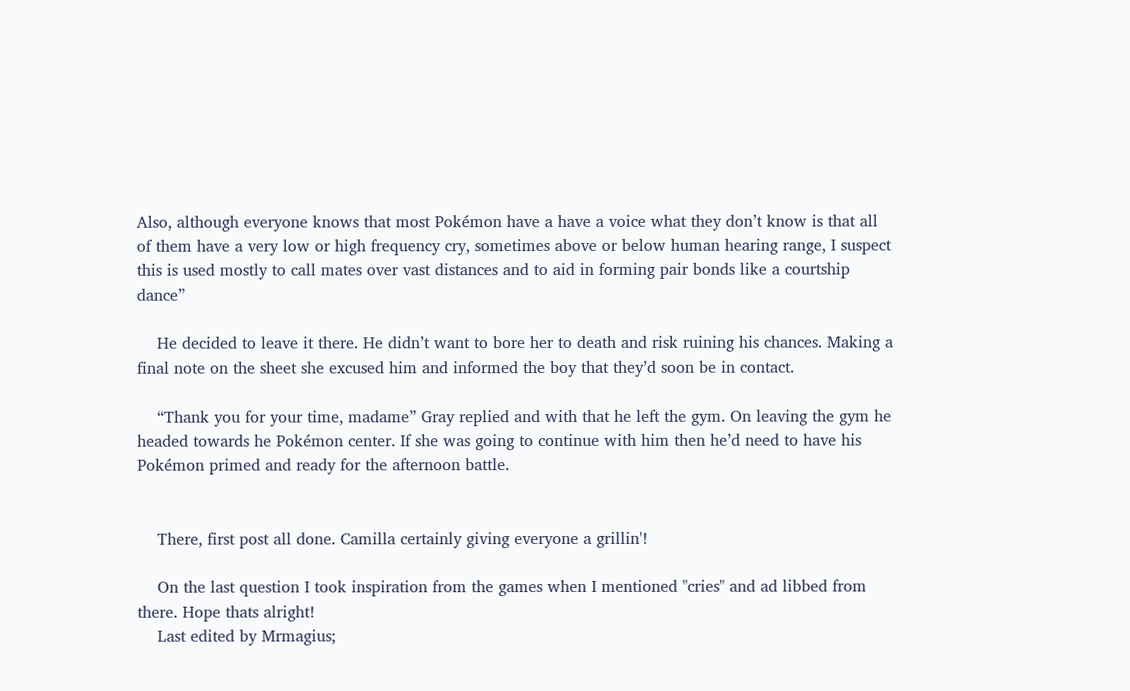Also, although everyone knows that most Pokémon have a have a voice what they don’t know is that all of them have a very low or high frequency cry, sometimes above or below human hearing range, I suspect this is used mostly to call mates over vast distances and to aid in forming pair bonds like a courtship dance”

    He decided to leave it there. He didn’t want to bore her to death and risk ruining his chances. Making a final note on the sheet she excused him and informed the boy that they’d soon be in contact.

    “Thank you for your time, madame” Gray replied and with that he left the gym. On leaving the gym he headed towards he Pokémon center. If she was going to continue with him then he’d need to have his Pokémon primed and ready for the afternoon battle.


    There, first post all done. Camilla certainly giving everyone a grillin'!

    On the last question I took inspiration from the games when I mentioned "cries" and ad libbed from there. Hope thats alright!
    Last edited by Mrmagius;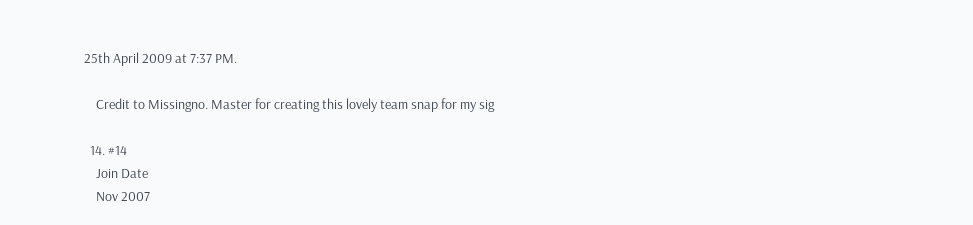25th April 2009 at 7:37 PM.

    Credit to Missingno. Master for creating this lovely team snap for my sig

  14. #14
    Join Date
    Nov 2007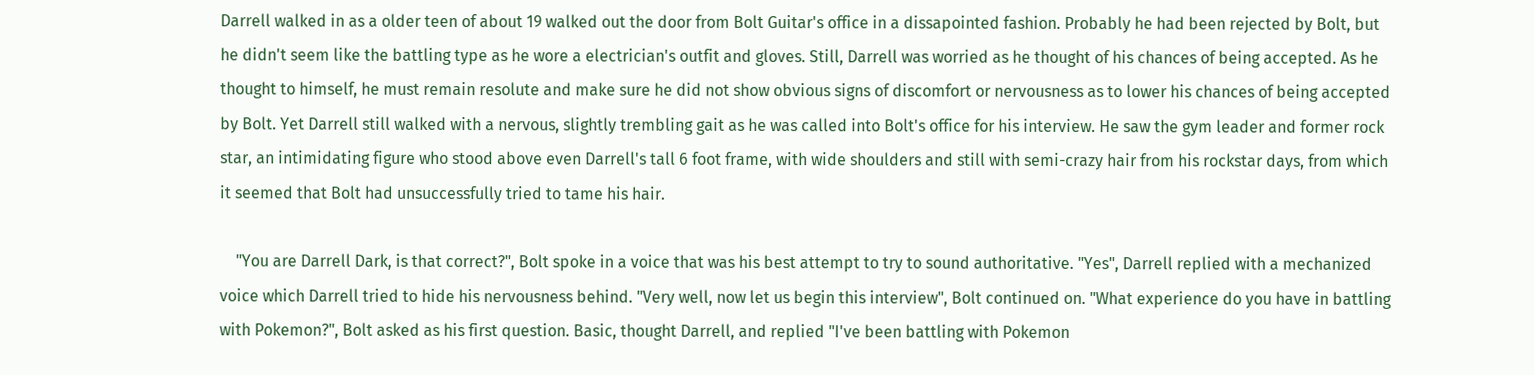Darrell walked in as a older teen of about 19 walked out the door from Bolt Guitar's office in a dissapointed fashion. Probably he had been rejected by Bolt, but he didn't seem like the battling type as he wore a electrician's outfit and gloves. Still, Darrell was worried as he thought of his chances of being accepted. As he thought to himself, he must remain resolute and make sure he did not show obvious signs of discomfort or nervousness as to lower his chances of being accepted by Bolt. Yet Darrell still walked with a nervous, slightly trembling gait as he was called into Bolt's office for his interview. He saw the gym leader and former rock star, an intimidating figure who stood above even Darrell's tall 6 foot frame, with wide shoulders and still with semi-crazy hair from his rockstar days, from which it seemed that Bolt had unsuccessfully tried to tame his hair.

    "You are Darrell Dark, is that correct?", Bolt spoke in a voice that was his best attempt to try to sound authoritative. "Yes", Darrell replied with a mechanized voice which Darrell tried to hide his nervousness behind. "Very well, now let us begin this interview", Bolt continued on. "What experience do you have in battling with Pokemon?", Bolt asked as his first question. Basic, thought Darrell, and replied "I've been battling with Pokemon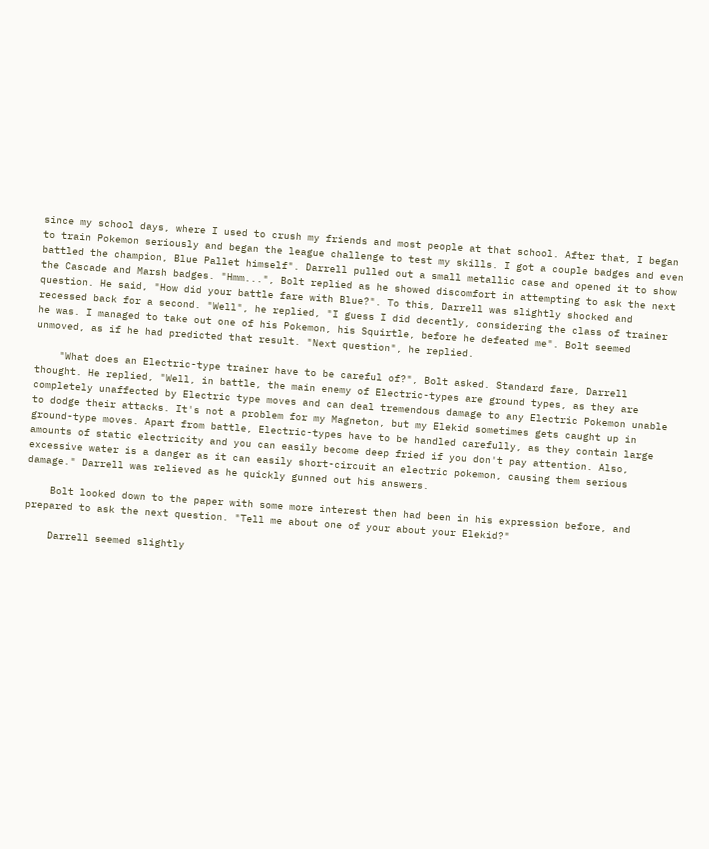since my school days, where I used to crush my friends and most people at that school. After that, I began to train Pokemon seriously and began the league challenge to test my skills. I got a couple badges and even battled the champion, Blue Pallet himself". Darrell pulled out a small metallic case and opened it to show the Cascade and Marsh badges. "Hmm...", Bolt replied as he showed discomfort in attempting to ask the next question. He said, "How did your battle fare with Blue?". To this, Darrell was slightly shocked and recessed back for a second. "Well", he replied, "I guess I did decently, considering the class of trainer he was. I managed to take out one of his Pokemon, his Squirtle, before he defeated me". Bolt seemed unmoved, as if he had predicted that result. "Next question", he replied.

    "What does an Electric-type trainer have to be careful of?", Bolt asked. Standard fare, Darrell thought. He replied, "Well, in battle, the main enemy of Electric-types are ground types, as they are completely unaffected by Electric type moves and can deal tremendous damage to any Electric Pokemon unable to dodge their attacks. It's not a problem for my Magneton, but my Elekid sometimes gets caught up in ground-type moves. Apart from battle, Electric-types have to be handled carefully, as they contain large amounts of static electricity and you can easily become deep fried if you don't pay attention. Also, excessive water is a danger as it can easily short-circuit an electric pokemon, causing them serious damage." Darrell was relieved as he quickly gunned out his answers.

    Bolt looked down to the paper with some more interest then had been in his expression before, and prepared to ask the next question. "Tell me about one of your about your Elekid?"

    Darrell seemed slightly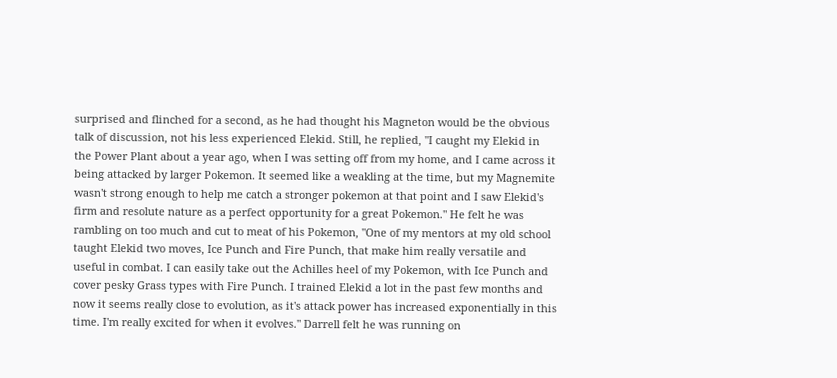surprised and flinched for a second, as he had thought his Magneton would be the obvious talk of discussion, not his less experienced Elekid. Still, he replied, "I caught my Elekid in the Power Plant about a year ago, when I was setting off from my home, and I came across it being attacked by larger Pokemon. It seemed like a weakling at the time, but my Magnemite wasn't strong enough to help me catch a stronger pokemon at that point and I saw Elekid's firm and resolute nature as a perfect opportunity for a great Pokemon." He felt he was rambling on too much and cut to meat of his Pokemon, "One of my mentors at my old school taught Elekid two moves, Ice Punch and Fire Punch, that make him really versatile and useful in combat. I can easily take out the Achilles heel of my Pokemon, with Ice Punch and cover pesky Grass types with Fire Punch. I trained Elekid a lot in the past few months and now it seems really close to evolution, as it's attack power has increased exponentially in this time. I'm really excited for when it evolves." Darrell felt he was running on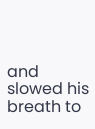and slowed his breath to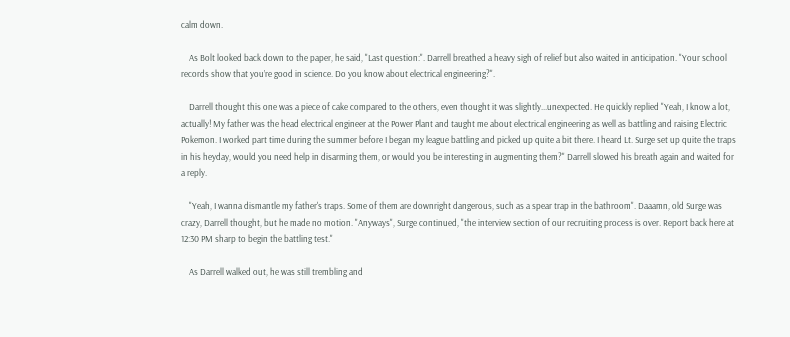calm down.

    As Bolt looked back down to the paper, he said, "Last question:". Darrell breathed a heavy sigh of relief but also waited in anticipation. "Your school records show that you’re good in science. Do you know about electrical engineering?".

    Darrell thought this one was a piece of cake compared to the others, even thought it was slightly...unexpected. He quickly replied "Yeah, I know a lot, actually! My father was the head electrical engineer at the Power Plant and taught me about electrical engineering as well as battling and raising Electric Pokemon. I worked part time during the summer before I began my league battling and picked up quite a bit there. I heard Lt. Surge set up quite the traps in his heyday, would you need help in disarming them, or would you be interesting in augmenting them?" Darrell slowed his breath again and waited for a reply.

    "Yeah, I wanna dismantle my father's traps. Some of them are downright dangerous, such as a spear trap in the bathroom". Daaamn, old Surge was crazy, Darrell thought, but he made no motion. "Anyways", Surge continued, "the interview section of our recruiting process is over. Report back here at 12:30 PM sharp to begin the battling test."

    As Darrell walked out, he was still trembling and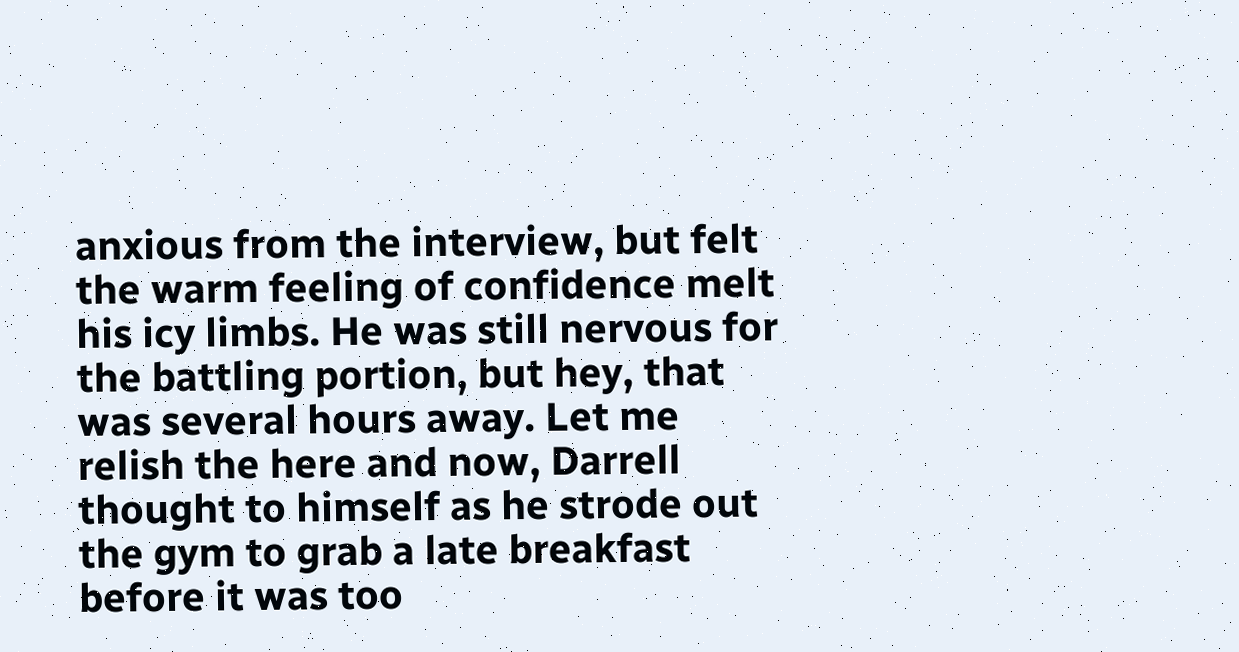anxious from the interview, but felt the warm feeling of confidence melt his icy limbs. He was still nervous for the battling portion, but hey, that was several hours away. Let me relish the here and now, Darrell thought to himself as he strode out the gym to grab a late breakfast before it was too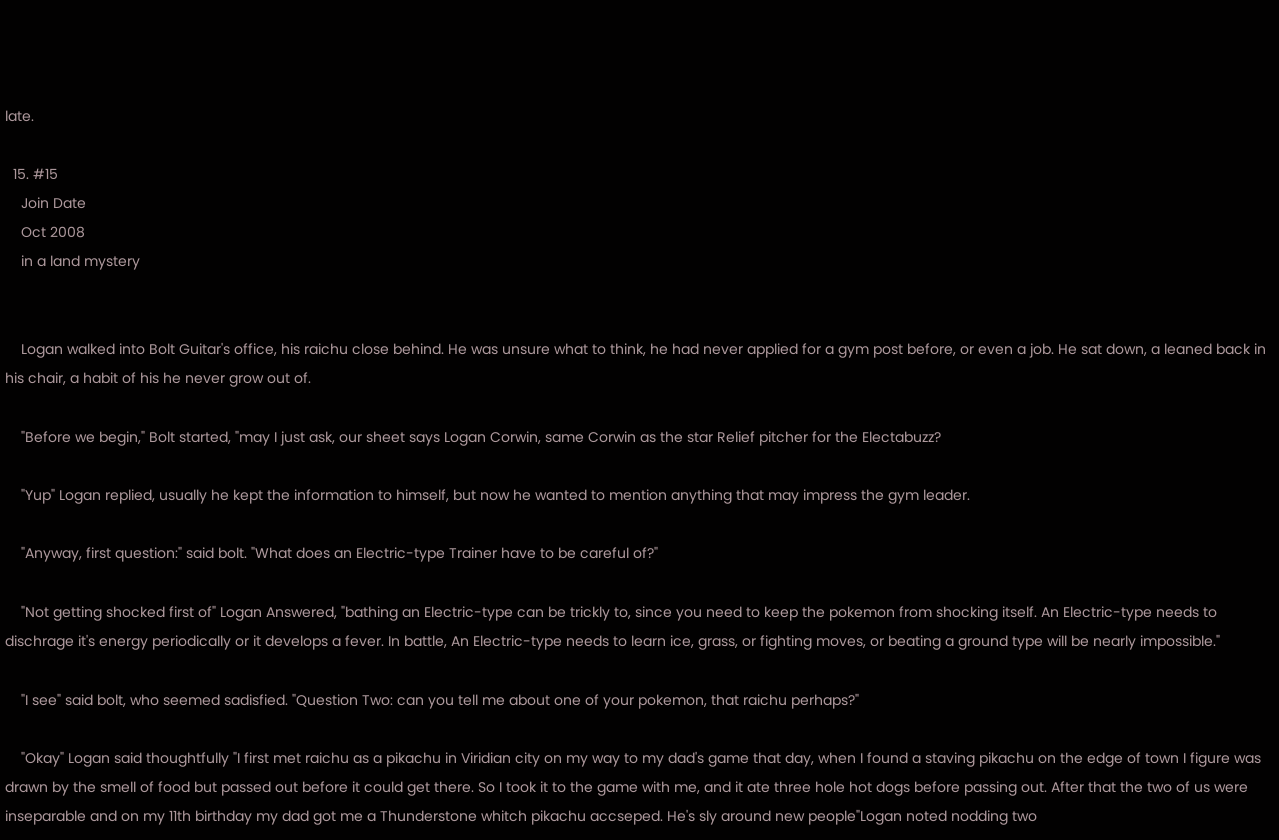late.

  15. #15
    Join Date
    Oct 2008
    in a land mystery


    Logan walked into Bolt Guitar's office, his raichu close behind. He was unsure what to think, he had never applied for a gym post before, or even a job. He sat down, a leaned back in his chair, a habit of his he never grow out of.

    "Before we begin," Bolt started, "may I just ask, our sheet says Logan Corwin, same Corwin as the star Relief pitcher for the Electabuzz?

    "Yup" Logan replied, usually he kept the information to himself, but now he wanted to mention anything that may impress the gym leader.

    "Anyway, first question:" said bolt. "What does an Electric-type Trainer have to be careful of?"

    "Not getting shocked first of" Logan Answered, "bathing an Electric-type can be trickly to, since you need to keep the pokemon from shocking itself. An Electric-type needs to dischrage it's energy periodically or it develops a fever. In battle, An Electric-type needs to learn ice, grass, or fighting moves, or beating a ground type will be nearly impossible."

    "I see" said bolt, who seemed sadisfied. "Question Two: can you tell me about one of your pokemon, that raichu perhaps?"

    "Okay" Logan said thoughtfully "I first met raichu as a pikachu in Viridian city on my way to my dad's game that day, when I found a staving pikachu on the edge of town I figure was drawn by the smell of food but passed out before it could get there. So I took it to the game with me, and it ate three hole hot dogs before passing out. After that the two of us were inseparable and on my 11th birthday my dad got me a Thunderstone whitch pikachu accseped. He's sly around new people"Logan noted nodding two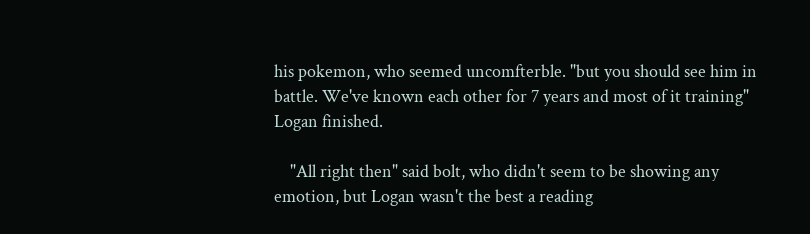his pokemon, who seemed uncomfterble. "but you should see him in battle. We've known each other for 7 years and most of it training" Logan finished.

    "All right then" said bolt, who didn't seem to be showing any emotion, but Logan wasn't the best a reading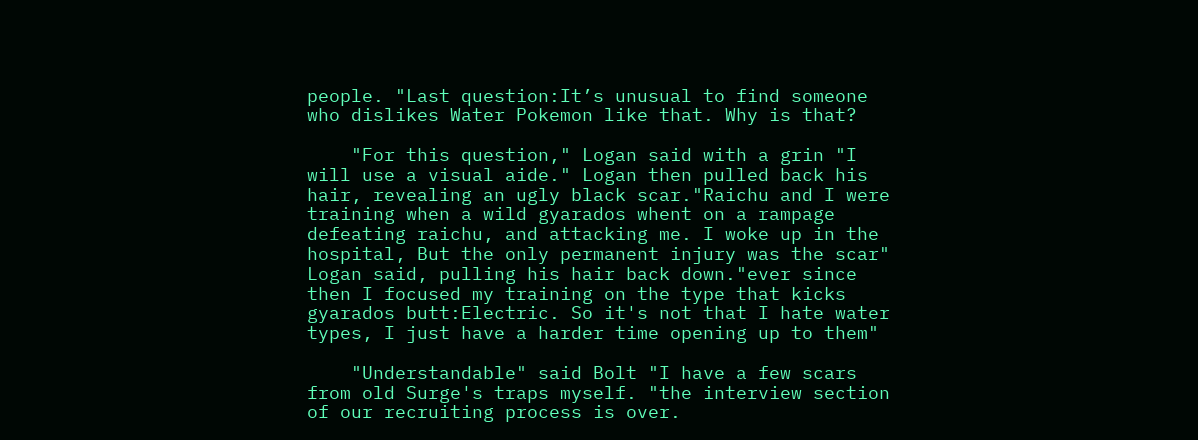people. "Last question:It’s unusual to find someone who dislikes Water Pokemon like that. Why is that?

    "For this question," Logan said with a grin "I will use a visual aide." Logan then pulled back his hair, revealing an ugly black scar."Raichu and I were training when a wild gyarados whent on a rampage defeating raichu, and attacking me. I woke up in the hospital, But the only permanent injury was the scar" Logan said, pulling his hair back down."ever since then I focused my training on the type that kicks gyarados butt:Electric. So it's not that I hate water types, I just have a harder time opening up to them"

    "Understandable" said Bolt "I have a few scars from old Surge's traps myself. "the interview section of our recruiting process is over.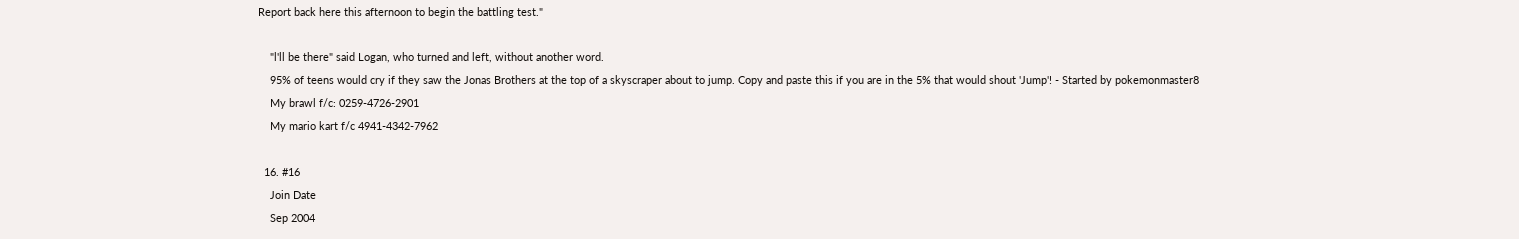Report back here this afternoon to begin the battling test."

    "l'll be there" said Logan, who turned and left, without another word.
    95% of teens would cry if they saw the Jonas Brothers at the top of a skyscraper about to jump. Copy and paste this if you are in the 5% that would shout 'Jump'! - Started by pokemonmaster8
    My brawl f/c: 0259-4726-2901
    My mario kart f/c 4941-4342-7962

  16. #16
    Join Date
    Sep 2004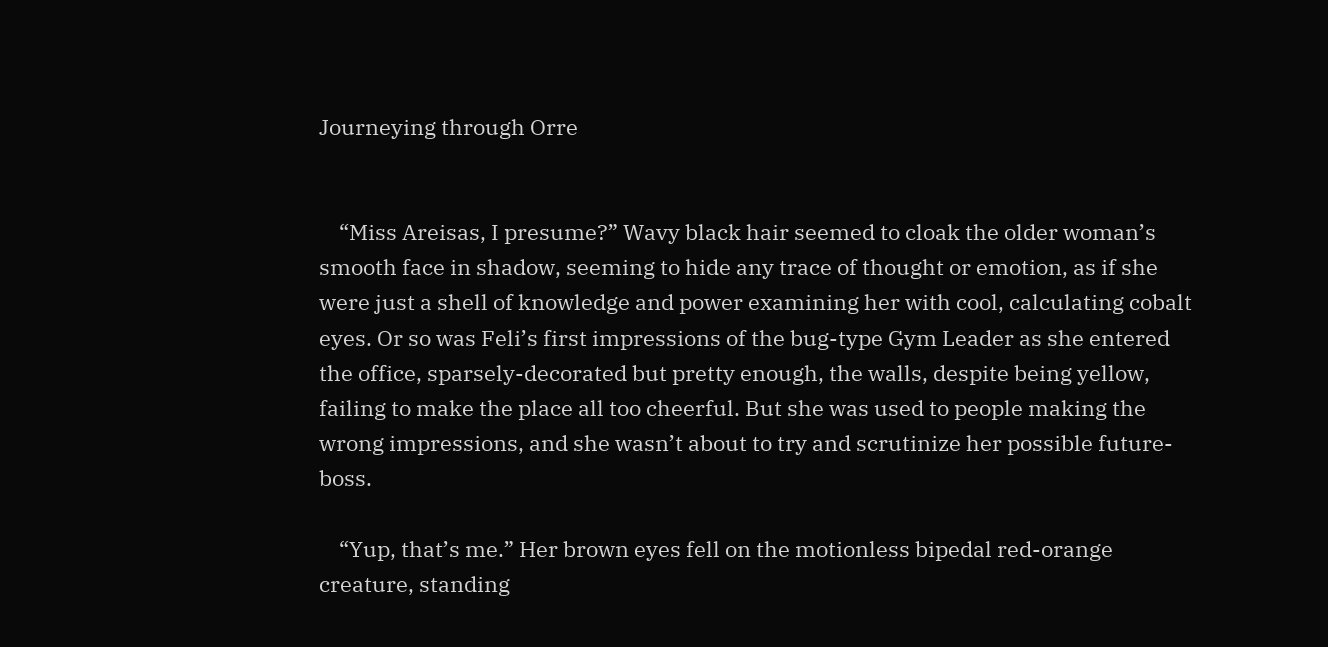Journeying through Orre


    “Miss Areisas, I presume?” Wavy black hair seemed to cloak the older woman’s smooth face in shadow, seeming to hide any trace of thought or emotion, as if she were just a shell of knowledge and power examining her with cool, calculating cobalt eyes. Or so was Feli’s first impressions of the bug-type Gym Leader as she entered the office, sparsely-decorated but pretty enough, the walls, despite being yellow, failing to make the place all too cheerful. But she was used to people making the wrong impressions, and she wasn’t about to try and scrutinize her possible future-boss.

    “Yup, that’s me.” Her brown eyes fell on the motionless bipedal red-orange creature, standing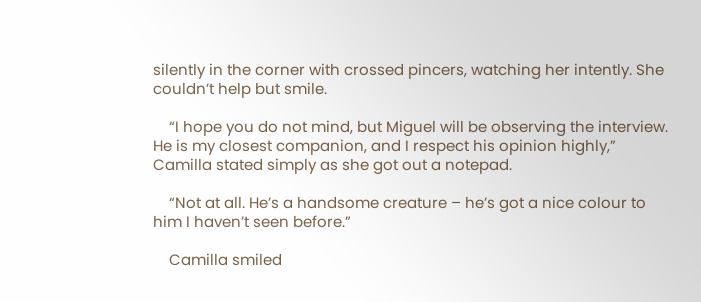silently in the corner with crossed pincers, watching her intently. She couldn’t help but smile.

    “I hope you do not mind, but Miguel will be observing the interview. He is my closest companion, and I respect his opinion highly,” Camilla stated simply as she got out a notepad.

    “Not at all. He’s a handsome creature – he’s got a nice colour to him I haven’t seen before.”

    Camilla smiled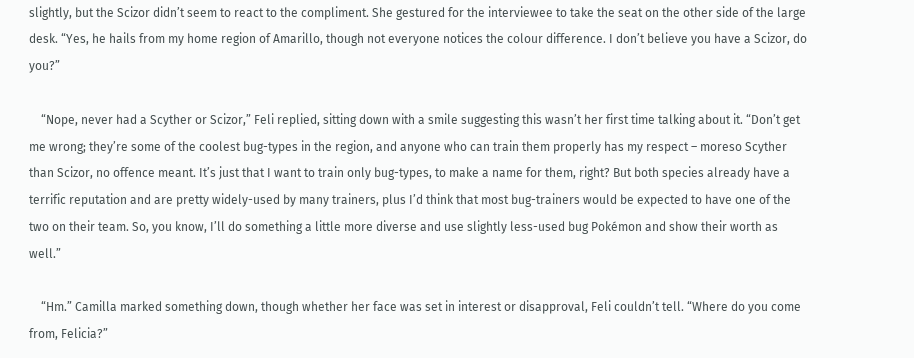slightly, but the Scizor didn’t seem to react to the compliment. She gestured for the interviewee to take the seat on the other side of the large desk. “Yes, he hails from my home region of Amarillo, though not everyone notices the colour difference. I don’t believe you have a Scizor, do you?”

    “Nope, never had a Scyther or Scizor,” Feli replied, sitting down with a smile suggesting this wasn’t her first time talking about it. “Don’t get me wrong; they’re some of the coolest bug-types in the region, and anyone who can train them properly has my respect – moreso Scyther than Scizor, no offence meant. It’s just that I want to train only bug-types, to make a name for them, right? But both species already have a terrific reputation and are pretty widely-used by many trainers, plus I’d think that most bug-trainers would be expected to have one of the two on their team. So, you know, I’ll do something a little more diverse and use slightly less-used bug Pokémon and show their worth as well.”

    “Hm.” Camilla marked something down, though whether her face was set in interest or disapproval, Feli couldn’t tell. “Where do you come from, Felicia?”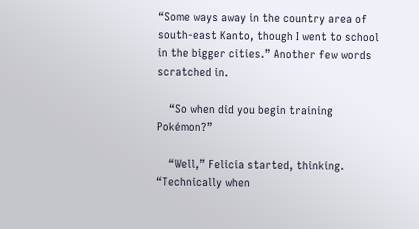“Some ways away in the country area of south-east Kanto, though I went to school in the bigger cities.” Another few words scratched in.

    “So when did you begin training Pokémon?”

    “Well,” Felicia started, thinking. “Technically when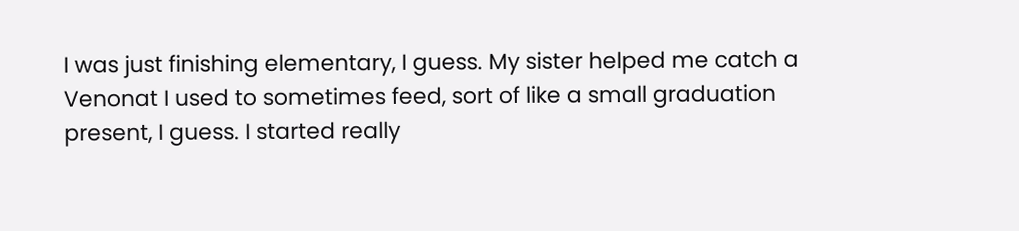I was just finishing elementary, I guess. My sister helped me catch a Venonat I used to sometimes feed, sort of like a small graduation present, I guess. I started really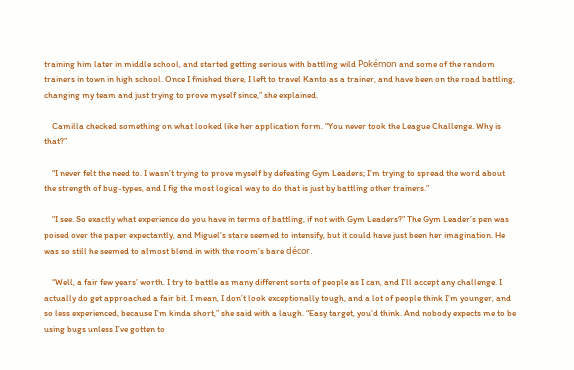training him later in middle school, and started getting serious with battling wild Pokémon and some of the random trainers in town in high school. Once I finished there, I left to travel Kanto as a trainer, and have been on the road battling, changing my team and just trying to prove myself since,” she explained.

    Camilla checked something on what looked like her application form. “You never took the League Challenge. Why is that?”

    “I never felt the need to. I wasn’t trying to prove myself by defeating Gym Leaders; I’m trying to spread the word about the strength of bug-types, and I fig the most logical way to do that is just by battling other trainers.”

    “I see. So exactly what experience do you have in terms of battling, if not with Gym Leaders?” The Gym Leader’s pen was poised over the paper expectantly, and Miguel’s stare seemed to intensify, but it could have just been her imagination. He was so still he seemed to almost blend in with the room’s bare décor.

    “Well, a fair few years’ worth. I try to battle as many different sorts of people as I can, and I’ll accept any challenge. I actually do get approached a fair bit. I mean, I don’t look exceptionally tough, and a lot of people think I’m younger, and so less experienced, because I’m kinda short,” she said with a laugh. “Easy target, you’d think. And nobody expects me to be using bugs unless I’ve gotten to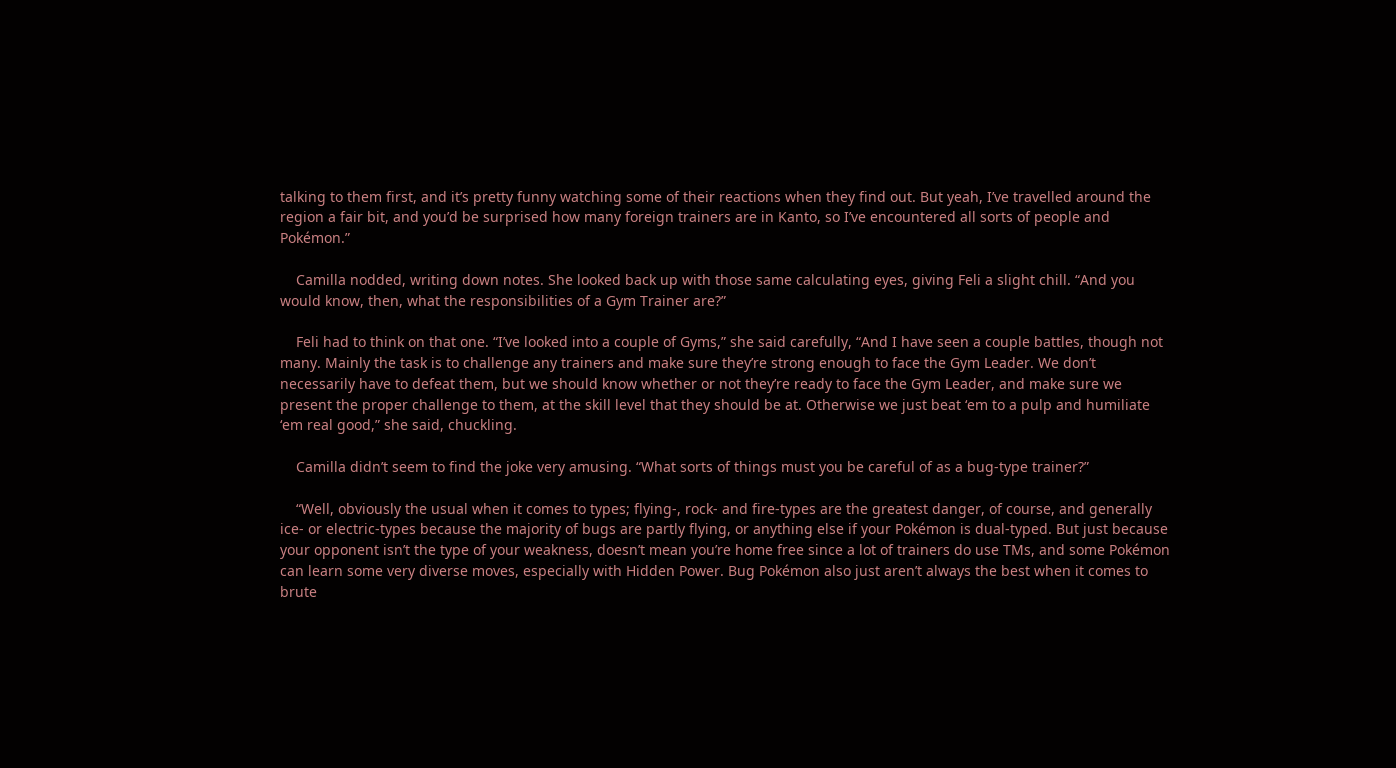talking to them first, and it’s pretty funny watching some of their reactions when they find out. But yeah, I’ve travelled around the region a fair bit, and you’d be surprised how many foreign trainers are in Kanto, so I’ve encountered all sorts of people and Pokémon.”

    Camilla nodded, writing down notes. She looked back up with those same calculating eyes, giving Feli a slight chill. “And you would know, then, what the responsibilities of a Gym Trainer are?”

    Feli had to think on that one. “I’ve looked into a couple of Gyms,” she said carefully, “And I have seen a couple battles, though not many. Mainly the task is to challenge any trainers and make sure they’re strong enough to face the Gym Leader. We don’t necessarily have to defeat them, but we should know whether or not they’re ready to face the Gym Leader, and make sure we present the proper challenge to them, at the skill level that they should be at. Otherwise we just beat ‘em to a pulp and humiliate ‘em real good,” she said, chuckling.

    Camilla didn’t seem to find the joke very amusing. “What sorts of things must you be careful of as a bug-type trainer?”

    “Well, obviously the usual when it comes to types; flying-, rock- and fire-types are the greatest danger, of course, and generally ice- or electric-types because the majority of bugs are partly flying, or anything else if your Pokémon is dual-typed. But just because your opponent isn’t the type of your weakness, doesn’t mean you’re home free since a lot of trainers do use TMs, and some Pokémon can learn some very diverse moves, especially with Hidden Power. Bug Pokémon also just aren’t always the best when it comes to brute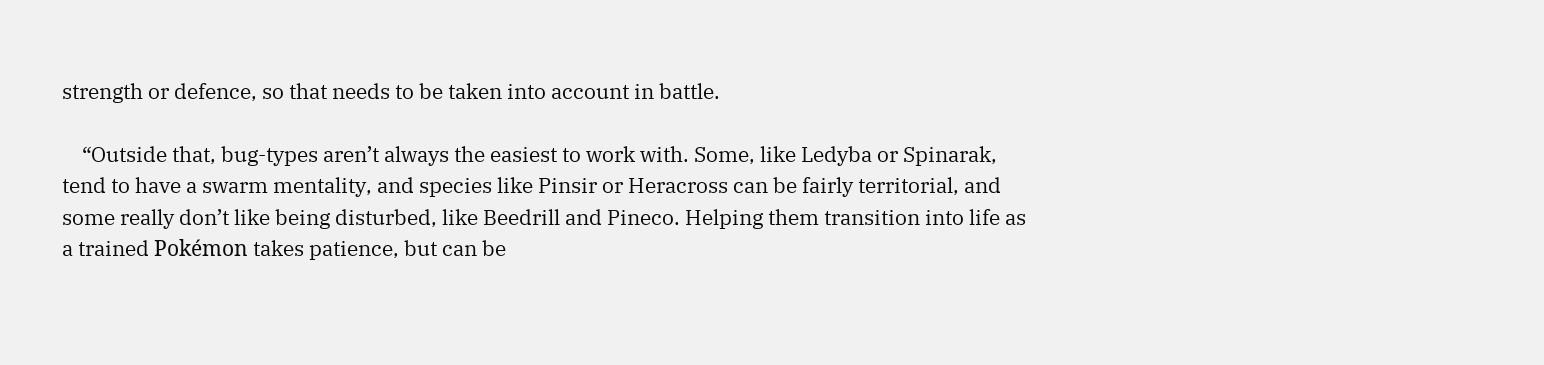strength or defence, so that needs to be taken into account in battle.

    “Outside that, bug-types aren’t always the easiest to work with. Some, like Ledyba or Spinarak, tend to have a swarm mentality, and species like Pinsir or Heracross can be fairly territorial, and some really don’t like being disturbed, like Beedrill and Pineco. Helping them transition into life as a trained Pokémon takes patience, but can be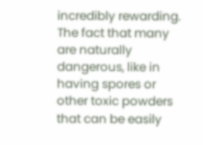incredibly rewarding. The fact that many are naturally dangerous, like in having spores or other toxic powders that can be easily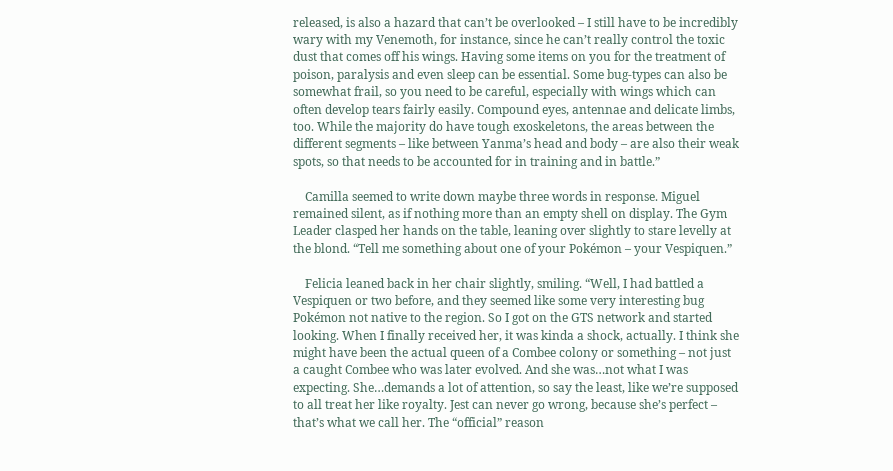released, is also a hazard that can’t be overlooked – I still have to be incredibly wary with my Venemoth, for instance, since he can’t really control the toxic dust that comes off his wings. Having some items on you for the treatment of poison, paralysis and even sleep can be essential. Some bug-types can also be somewhat frail, so you need to be careful, especially with wings which can often develop tears fairly easily. Compound eyes, antennae and delicate limbs, too. While the majority do have tough exoskeletons, the areas between the different segments – like between Yanma’s head and body – are also their weak spots, so that needs to be accounted for in training and in battle.”

    Camilla seemed to write down maybe three words in response. Miguel remained silent, as if nothing more than an empty shell on display. The Gym Leader clasped her hands on the table, leaning over slightly to stare levelly at the blond. “Tell me something about one of your Pokémon – your Vespiquen.”

    Felicia leaned back in her chair slightly, smiling. “Well, I had battled a Vespiquen or two before, and they seemed like some very interesting bug Pokémon not native to the region. So I got on the GTS network and started looking. When I finally received her, it was kinda a shock, actually. I think she might have been the actual queen of a Combee colony or something – not just a caught Combee who was later evolved. And she was…not what I was expecting. She…demands a lot of attention, so say the least, like we’re supposed to all treat her like royalty. Jest can never go wrong, because she’s perfect – that’s what we call her. The “official” reason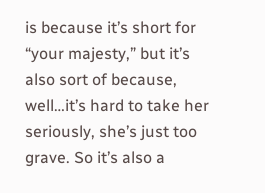is because it’s short for “your majesty,” but it’s also sort of because, well…it’s hard to take her seriously, she’s just too grave. So it’s also a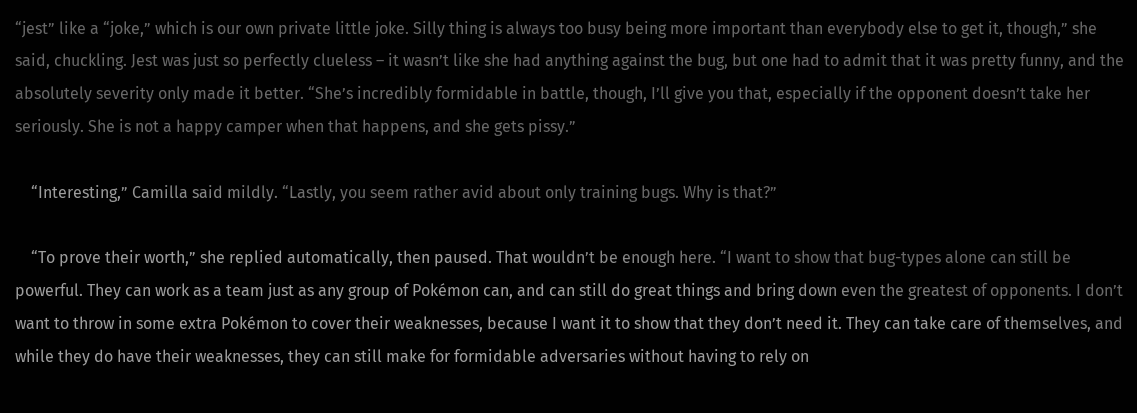“jest” like a “joke,” which is our own private little joke. Silly thing is always too busy being more important than everybody else to get it, though,” she said, chuckling. Jest was just so perfectly clueless – it wasn’t like she had anything against the bug, but one had to admit that it was pretty funny, and the absolutely severity only made it better. “She’s incredibly formidable in battle, though, I’ll give you that, especially if the opponent doesn’t take her seriously. She is not a happy camper when that happens, and she gets pissy.”

    “Interesting,” Camilla said mildly. “Lastly, you seem rather avid about only training bugs. Why is that?”

    “To prove their worth,” she replied automatically, then paused. That wouldn’t be enough here. “I want to show that bug-types alone can still be powerful. They can work as a team just as any group of Pokémon can, and can still do great things and bring down even the greatest of opponents. I don’t want to throw in some extra Pokémon to cover their weaknesses, because I want it to show that they don’t need it. They can take care of themselves, and while they do have their weaknesses, they can still make for formidable adversaries without having to rely on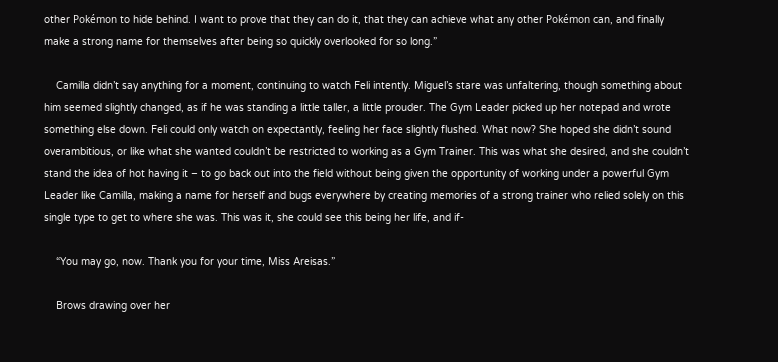other Pokémon to hide behind. I want to prove that they can do it, that they can achieve what any other Pokémon can, and finally make a strong name for themselves after being so quickly overlooked for so long.”

    Camilla didn’t say anything for a moment, continuing to watch Feli intently. Miguel’s stare was unfaltering, though something about him seemed slightly changed, as if he was standing a little taller, a little prouder. The Gym Leader picked up her notepad and wrote something else down. Feli could only watch on expectantly, feeling her face slightly flushed. What now? She hoped she didn’t sound overambitious, or like what she wanted couldn’t be restricted to working as a Gym Trainer. This was what she desired, and she couldn’t stand the idea of hot having it – to go back out into the field without being given the opportunity of working under a powerful Gym Leader like Camilla, making a name for herself and bugs everywhere by creating memories of a strong trainer who relied solely on this single type to get to where she was. This was it, she could see this being her life, and if-

    “You may go, now. Thank you for your time, Miss Areisas.”

    Brows drawing over her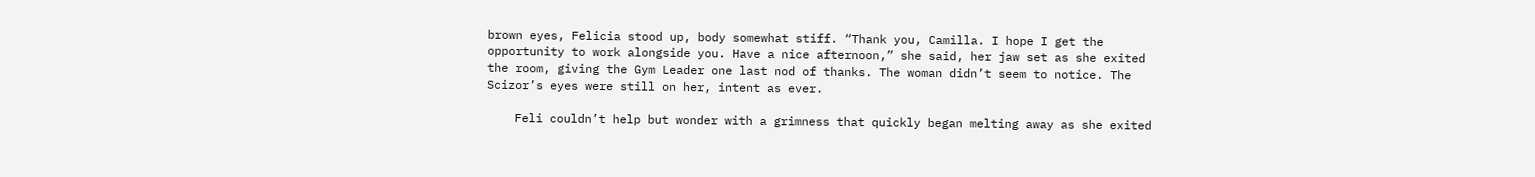brown eyes, Felicia stood up, body somewhat stiff. “Thank you, Camilla. I hope I get the opportunity to work alongside you. Have a nice afternoon,” she said, her jaw set as she exited the room, giving the Gym Leader one last nod of thanks. The woman didn’t seem to notice. The Scizor’s eyes were still on her, intent as ever.

    Feli couldn’t help but wonder with a grimness that quickly began melting away as she exited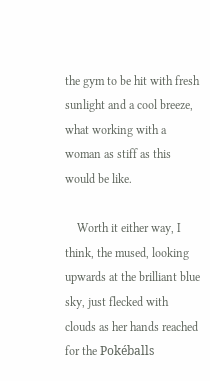the gym to be hit with fresh sunlight and a cool breeze, what working with a woman as stiff as this would be like.

    Worth it either way, I think, the mused, looking upwards at the brilliant blue sky, just flecked with clouds as her hands reached for the Pokéballs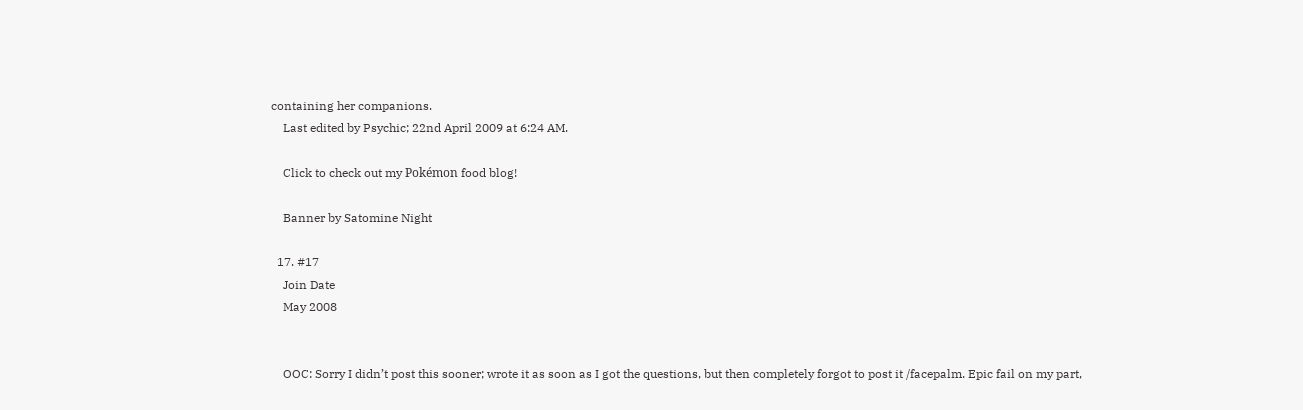containing her companions.
    Last edited by Psychic; 22nd April 2009 at 6:24 AM.

    Click to check out my Pokémon food blog!

    Banner by Satomine Night

  17. #17
    Join Date
    May 2008


    OOC: Sorry I didn’t post this sooner; wrote it as soon as I got the questions, but then completely forgot to post it /facepalm. Epic fail on my part,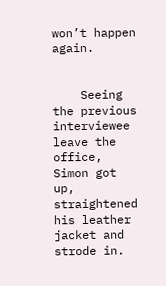won’t happen again.


    Seeing the previous interviewee leave the office, Simon got up, straightened his leather jacket and strode in.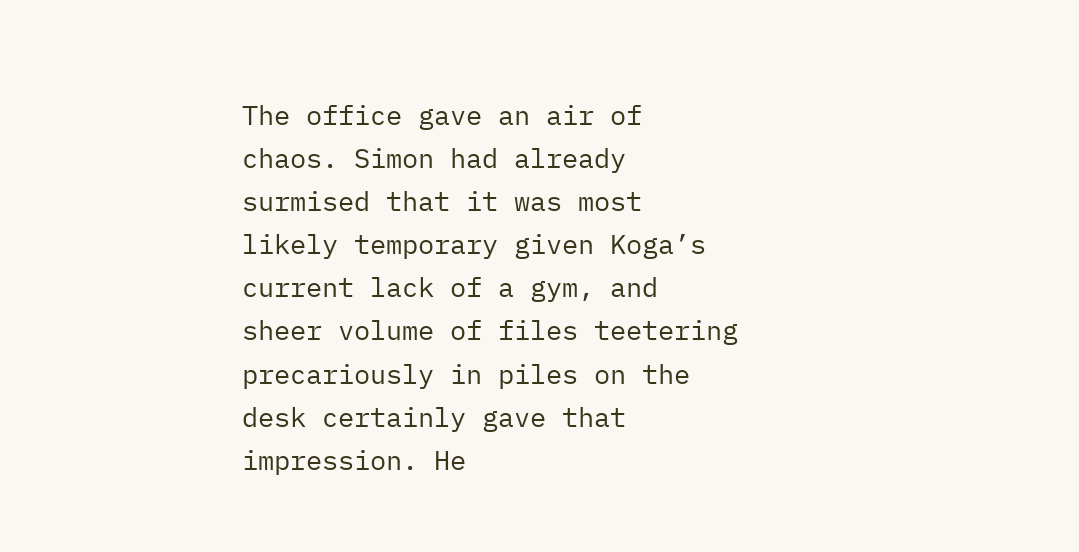The office gave an air of chaos. Simon had already surmised that it was most likely temporary given Koga’s current lack of a gym, and sheer volume of files teetering precariously in piles on the desk certainly gave that impression. He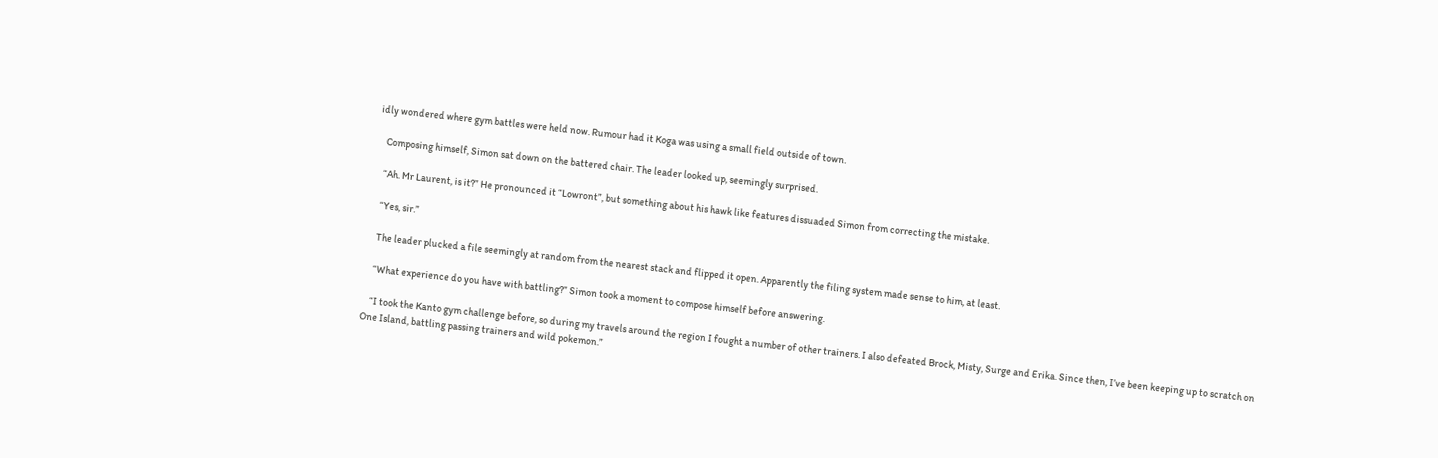idly wondered where gym battles were held now. Rumour had it Koga was using a small field outside of town.

    Composing himself, Simon sat down on the battered chair. The leader looked up, seemingly surprised.

    “Ah. Mr Laurent, is it?” He pronounced it “Lowront”, but something about his hawk like features dissuaded Simon from correcting the mistake.

    “Yes, sir.”

    The leader plucked a file seemingly at random from the nearest stack and flipped it open. Apparently the filing system made sense to him, at least.

    “What experience do you have with battling?” Simon took a moment to compose himself before answering.

    “I took the Kanto gym challenge before, so during my travels around the region I fought a number of other trainers. I also defeated Brock, Misty, Surge and Erika. Since then, I’ve been keeping up to scratch on One Island, battling passing trainers and wild pokemon.”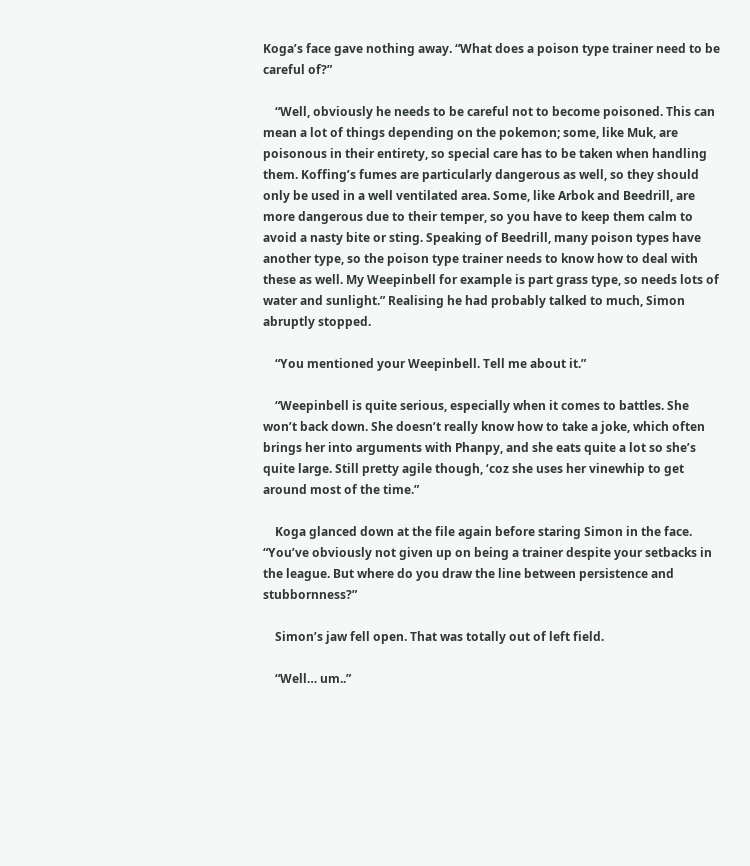Koga’s face gave nothing away. “What does a poison type trainer need to be careful of?”

    “Well, obviously he needs to be careful not to become poisoned. This can mean a lot of things depending on the pokemon; some, like Muk, are poisonous in their entirety, so special care has to be taken when handling them. Koffing’s fumes are particularly dangerous as well, so they should only be used in a well ventilated area. Some, like Arbok and Beedrill, are more dangerous due to their temper, so you have to keep them calm to avoid a nasty bite or sting. Speaking of Beedrill, many poison types have another type, so the poison type trainer needs to know how to deal with these as well. My Weepinbell for example is part grass type, so needs lots of water and sunlight.” Realising he had probably talked to much, Simon abruptly stopped.

    “You mentioned your Weepinbell. Tell me about it.”

    “Weepinbell is quite serious, especially when it comes to battles. She won’t back down. She doesn’t really know how to take a joke, which often brings her into arguments with Phanpy, and she eats quite a lot so she’s quite large. Still pretty agile though, ‘coz she uses her vinewhip to get around most of the time.”

    Koga glanced down at the file again before staring Simon in the face. “You’ve obviously not given up on being a trainer despite your setbacks in the league. But where do you draw the line between persistence and stubbornness?”

    Simon’s jaw fell open. That was totally out of left field.

    “Well… um..”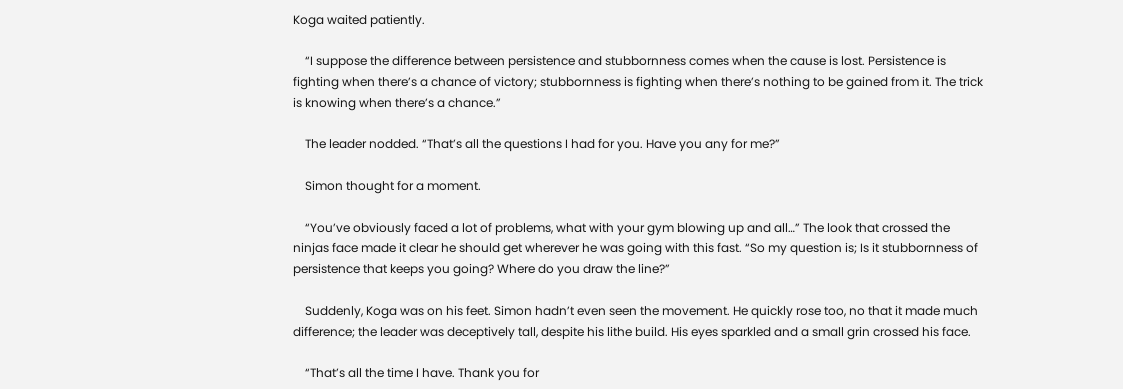Koga waited patiently.

    “I suppose the difference between persistence and stubbornness comes when the cause is lost. Persistence is fighting when there’s a chance of victory; stubbornness is fighting when there’s nothing to be gained from it. The trick is knowing when there’s a chance.”

    The leader nodded. “That’s all the questions I had for you. Have you any for me?”

    Simon thought for a moment.

    “You’ve obviously faced a lot of problems, what with your gym blowing up and all…” The look that crossed the ninjas face made it clear he should get wherever he was going with this fast. “So my question is; Is it stubbornness of persistence that keeps you going? Where do you draw the line?”

    Suddenly, Koga was on his feet. Simon hadn’t even seen the movement. He quickly rose too, no that it made much difference; the leader was deceptively tall, despite his lithe build. His eyes sparkled and a small grin crossed his face.

    “That’s all the time I have. Thank you for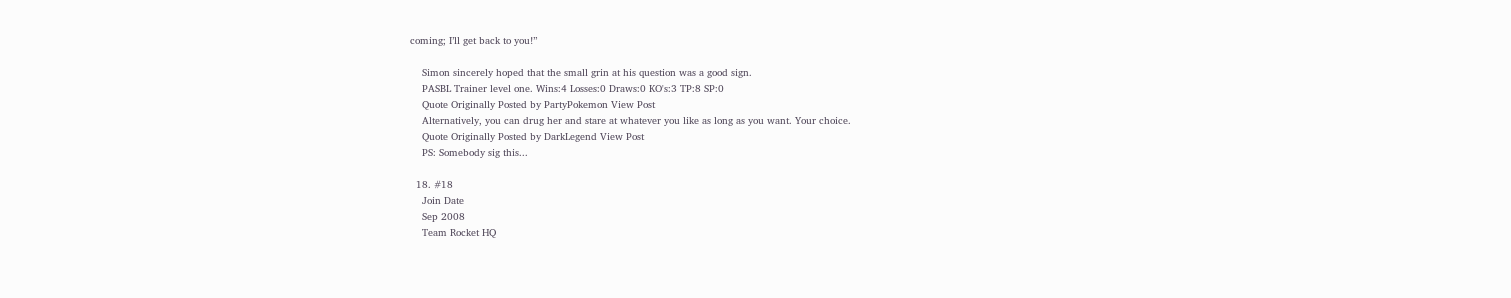coming; I’ll get back to you!”

    Simon sincerely hoped that the small grin at his question was a good sign.
    PASBL Trainer level one. Wins:4 Losses:0 Draws:0 KO's:3 TP:8 SP:0
    Quote Originally Posted by PartyPokemon View Post
    Alternatively, you can drug her and stare at whatever you like as long as you want. Your choice.
    Quote Originally Posted by DarkLegend View Post
    PS: Somebody sig this...

  18. #18
    Join Date
    Sep 2008
    Team Rocket HQ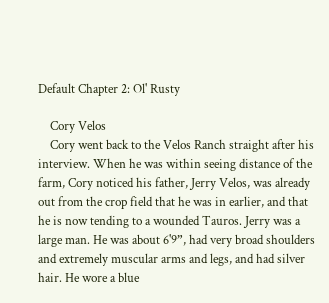Default Chapter 2: Ol' Rusty

    Cory Velos
    Cory went back to the Velos Ranch straight after his interview. When he was within seeing distance of the farm, Cory noticed his father, Jerry Velos, was already out from the crop field that he was in earlier, and that he is now tending to a wounded Tauros. Jerry was a large man. He was about 6'9”, had very broad shoulders and extremely muscular arms and legs, and had silver hair. He wore a blue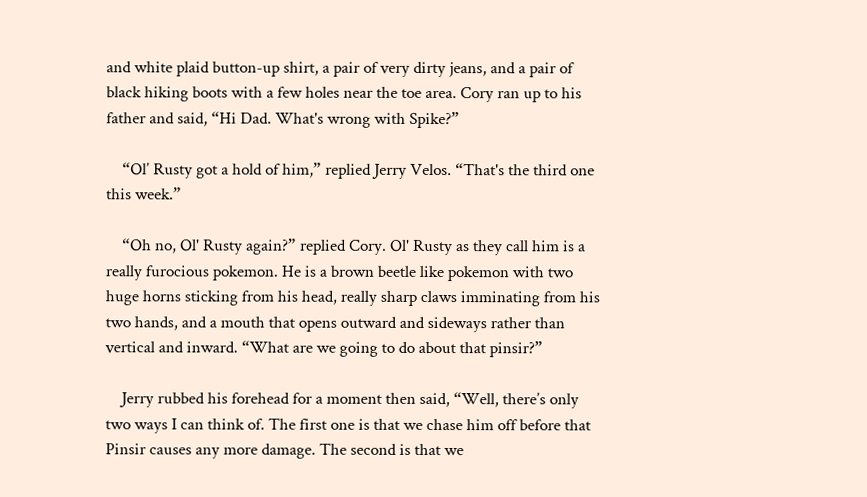and white plaid button-up shirt, a pair of very dirty jeans, and a pair of black hiking boots with a few holes near the toe area. Cory ran up to his father and said, “Hi Dad. What's wrong with Spike?”

    “Ol’ Rusty got a hold of him,” replied Jerry Velos. “That's the third one this week.”

    “Oh no, Ol' Rusty again?” replied Cory. Ol' Rusty as they call him is a really furocious pokemon. He is a brown beetle like pokemon with two huge horns sticking from his head, really sharp claws imminating from his two hands, and a mouth that opens outward and sideways rather than vertical and inward. “What are we going to do about that pinsir?”

    Jerry rubbed his forehead for a moment then said, “Well, there’s only two ways I can think of. The first one is that we chase him off before that Pinsir causes any more damage. The second is that we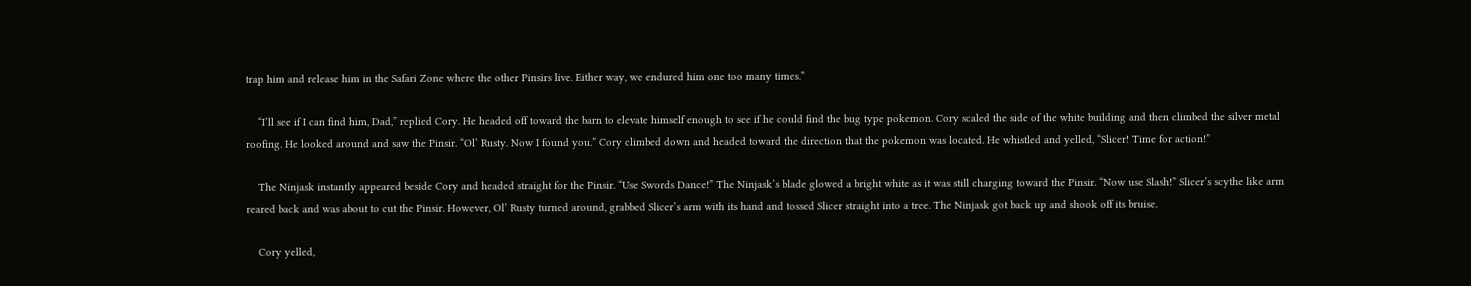trap him and release him in the Safari Zone where the other Pinsirs live. Either way, we endured him one too many times.”

    “I’ll see if I can find him, Dad,” replied Cory. He headed off toward the barn to elevate himself enough to see if he could find the bug type pokemon. Cory scaled the side of the white building and then climbed the silver metal roofing. He looked around and saw the Pinsir. “Ol’ Rusty. Now I found you.” Cory climbed down and headed toward the direction that the pokemon was located. He whistled and yelled, “Slicer! Time for action!”

    The Ninjask instantly appeared beside Cory and headed straight for the Pinsir. “Use Swords Dance!” The Ninjask’s blade glowed a bright white as it was still charging toward the Pinsir. “Now use Slash!” Slicer’s scythe like arm reared back and was about to cut the Pinsir. However, Ol’ Rusty turned around, grabbed Slicer’s arm with its hand and tossed Slicer straight into a tree. The Ninjask got back up and shook off its bruise.

    Cory yelled,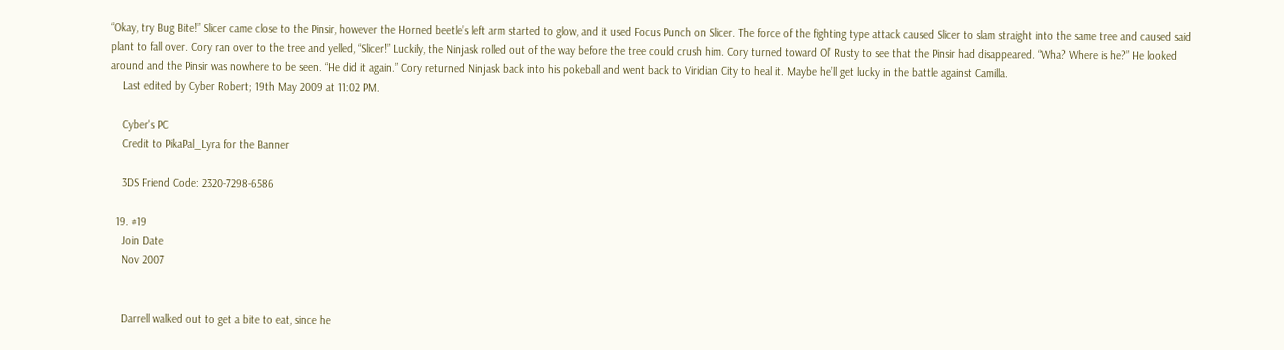“Okay, try Bug Bite!” Slicer came close to the Pinsir, however the Horned beetle’s left arm started to glow, and it used Focus Punch on Slicer. The force of the fighting type attack caused Slicer to slam straight into the same tree and caused said plant to fall over. Cory ran over to the tree and yelled, “Slicer!” Luckily, the Ninjask rolled out of the way before the tree could crush him. Cory turned toward Ol’ Rusty to see that the Pinsir had disappeared. “Wha? Where is he?” He looked around and the Pinsir was nowhere to be seen. “He did it again.” Cory returned Ninjask back into his pokeball and went back to Viridian City to heal it. Maybe he’ll get lucky in the battle against Camilla.
    Last edited by Cyber Robert; 19th May 2009 at 11:02 PM.

    Cyber's PC
    Credit to PikaPal_Lyra for the Banner

    3DS Friend Code: 2320-7298-6586

  19. #19
    Join Date
    Nov 2007


    Darrell walked out to get a bite to eat, since he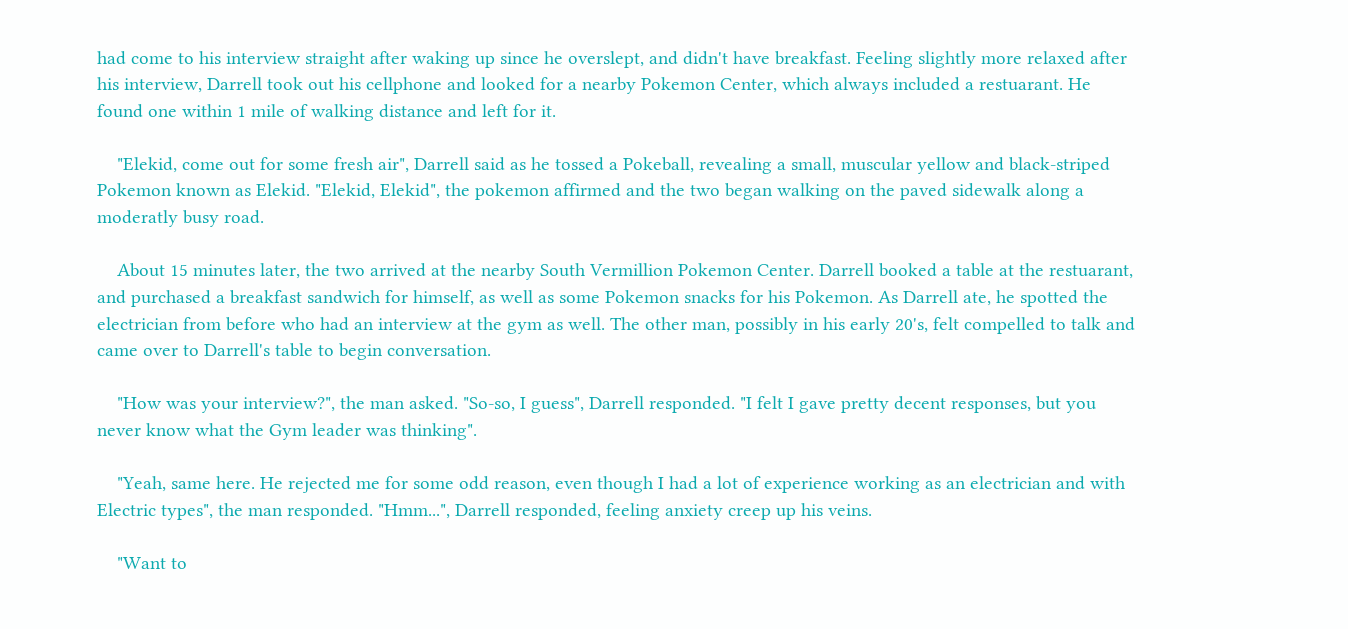had come to his interview straight after waking up since he overslept, and didn't have breakfast. Feeling slightly more relaxed after his interview, Darrell took out his cellphone and looked for a nearby Pokemon Center, which always included a restuarant. He found one within 1 mile of walking distance and left for it.

    "Elekid, come out for some fresh air", Darrell said as he tossed a Pokeball, revealing a small, muscular yellow and black-striped Pokemon known as Elekid. "Elekid, Elekid", the pokemon affirmed and the two began walking on the paved sidewalk along a moderatly busy road.

    About 15 minutes later, the two arrived at the nearby South Vermillion Pokemon Center. Darrell booked a table at the restuarant, and purchased a breakfast sandwich for himself, as well as some Pokemon snacks for his Pokemon. As Darrell ate, he spotted the electrician from before who had an interview at the gym as well. The other man, possibly in his early 20's, felt compelled to talk and came over to Darrell's table to begin conversation.

    "How was your interview?", the man asked. "So-so, I guess", Darrell responded. "I felt I gave pretty decent responses, but you never know what the Gym leader was thinking".

    "Yeah, same here. He rejected me for some odd reason, even though I had a lot of experience working as an electrician and with Electric types", the man responded. "Hmm...", Darrell responded, feeling anxiety creep up his veins.

    "Want to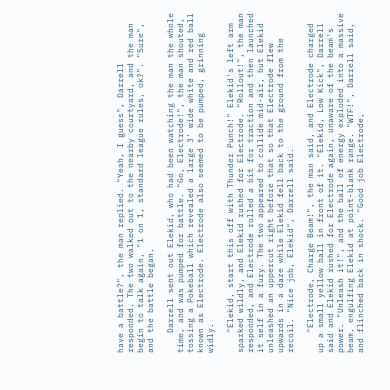have a battle?", the man replied. "Yeah, I guess", Darrell responded. The two walked out to the nearby courtyard, and the man begin to talk again, "1 on 1, standard league rules, ok?". "Sure", and the battle began.

    Darrell sent out Elekid, who had been watching the man the whole time, and was pumped for battle. "Go, Electrode!", the man shouted, tossing a Pokeball which revealed a large 3' wide white and red ball known as Electrode. Electrode also seemed to be pumped, grinning widly.

    "Elekid, start this off with Thunder Punch!" Elekid's left arm sparked wildly, and Elekid rushed for Electrode. "Rollout!", the man responded, and Electrode rolled a bit for traction and then launched it self in a fury. The two appeared to collide mid-air, but Elekid unleashed an uppercut right before that so that Electrode flew upwards in a daze while Elekid fell back to the ground from the recoil. "Nice job, Elekid", Darrell said.

    "Electrode, Charge Beam!", the man said, and Electrode charged up a small yellow ball in front of it. "Elekid, Low Kick", Darrell said and Elekid rushed for Electrode again, unaware of the beam's power. "Unleash it!", and the ball of energy exploded into a massive beam, engulfing Elekid at point-blank range. "WTF!", Darrell said, and flinched back in shock. "Good job Electrode,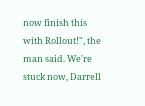now finish this with Rollout!", the man said. We're stuck now, Darrell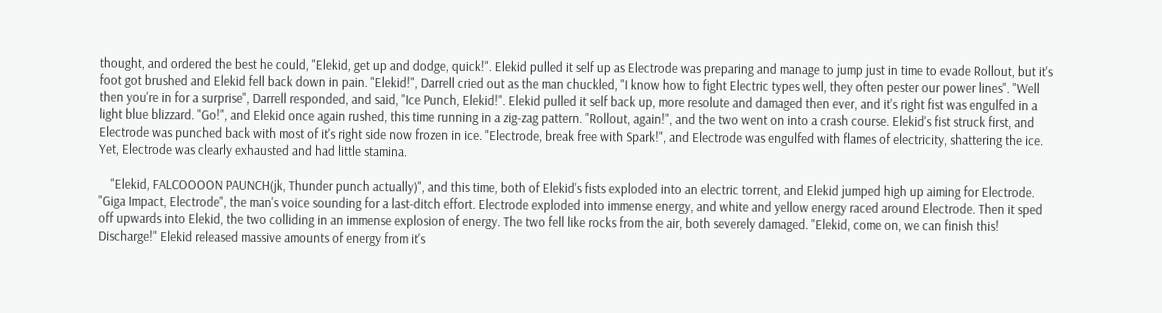thought, and ordered the best he could, "Elekid, get up and dodge, quick!". Elekid pulled it self up as Electrode was preparing and manage to jump just in time to evade Rollout, but it's foot got brushed and Elekid fell back down in pain. "Elekid!", Darrell cried out as the man chuckled, "I know how to fight Electric types well, they often pester our power lines". "Well then you're in for a surprise", Darrell responded, and said, "Ice Punch, Elekid!". Elekid pulled it self back up, more resolute and damaged then ever, and it's right fist was engulfed in a light blue blizzard. "Go!", and Elekid once again rushed, this time running in a zig-zag pattern. "Rollout, again!", and the two went on into a crash course. Elekid's fist struck first, and Electrode was punched back with most of it's right side now frozen in ice. "Electrode, break free with Spark!", and Electrode was engulfed with flames of electricity, shattering the ice. Yet, Electrode was clearly exhausted and had little stamina.

    "Elekid, FALCOOOON PAUNCH(jk, Thunder punch actually)", and this time, both of Elekid's fists exploded into an electric torrent, and Elekid jumped high up aiming for Electrode. "Giga Impact, Electrode", the man's voice sounding for a last-ditch effort. Electrode exploded into immense energy, and white and yellow energy raced around Electrode. Then it sped off upwards into Elekid, the two colliding in an immense explosion of energy. The two fell like rocks from the air, both severely damaged. "Elekid, come on, we can finish this! Discharge!" Elekid released massive amounts of energy from it's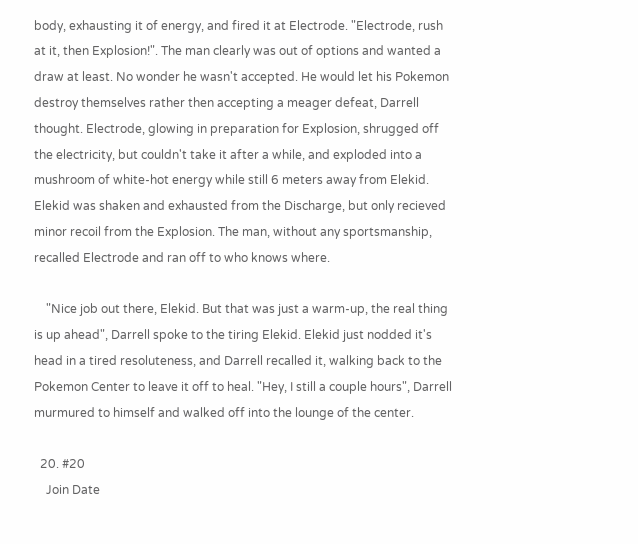body, exhausting it of energy, and fired it at Electrode. "Electrode, rush at it, then Explosion!". The man clearly was out of options and wanted a draw at least. No wonder he wasn't accepted. He would let his Pokemon destroy themselves rather then accepting a meager defeat, Darrell thought. Electrode, glowing in preparation for Explosion, shrugged off the electricity, but couldn't take it after a while, and exploded into a mushroom of white-hot energy while still 6 meters away from Elekid. Elekid was shaken and exhausted from the Discharge, but only recieved minor recoil from the Explosion. The man, without any sportsmanship, recalled Electrode and ran off to who knows where.

    "Nice job out there, Elekid. But that was just a warm-up, the real thing is up ahead", Darrell spoke to the tiring Elekid. Elekid just nodded it's head in a tired resoluteness, and Darrell recalled it, walking back to the Pokemon Center to leave it off to heal. "Hey, I still a couple hours", Darrell murmured to himself and walked off into the lounge of the center.

  20. #20
    Join Date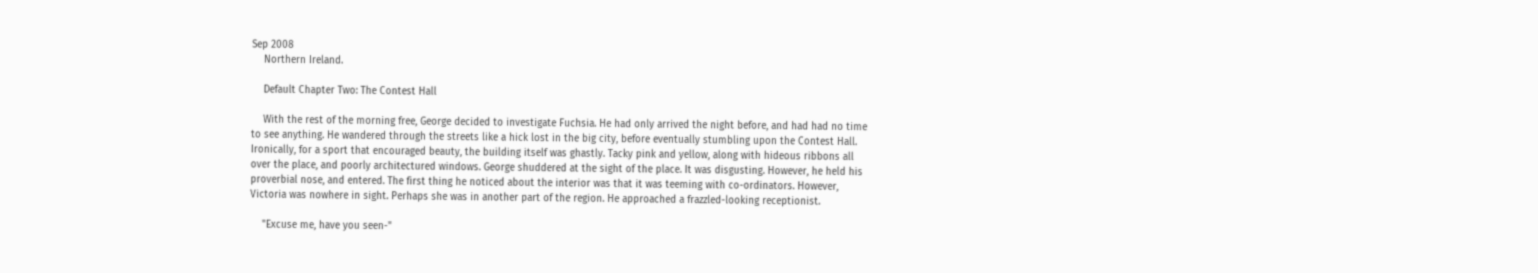Sep 2008
    Northern Ireland.

    Default Chapter Two: The Contest Hall

    With the rest of the morning free, George decided to investigate Fuchsia. He had only arrived the night before, and had had no time to see anything. He wandered through the streets like a hick lost in the big city, before eventually stumbling upon the Contest Hall. Ironically, for a sport that encouraged beauty, the building itself was ghastly. Tacky pink and yellow, along with hideous ribbons all over the place, and poorly architectured windows. George shuddered at the sight of the place. It was disgusting. However, he held his proverbial nose, and entered. The first thing he noticed about the interior was that it was teeming with co-ordinators. However, Victoria was nowhere in sight. Perhaps she was in another part of the region. He approached a frazzled-looking receptionist.

    "Excuse me, have you seen-"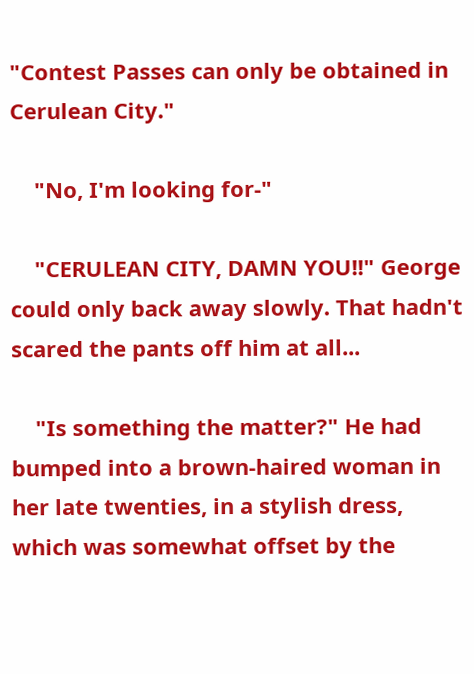"Contest Passes can only be obtained in Cerulean City."

    "No, I'm looking for-"

    "CERULEAN CITY, DAMN YOU!!" George could only back away slowly. That hadn't scared the pants off him at all...

    "Is something the matter?" He had bumped into a brown-haired woman in her late twenties, in a stylish dress, which was somewhat offset by the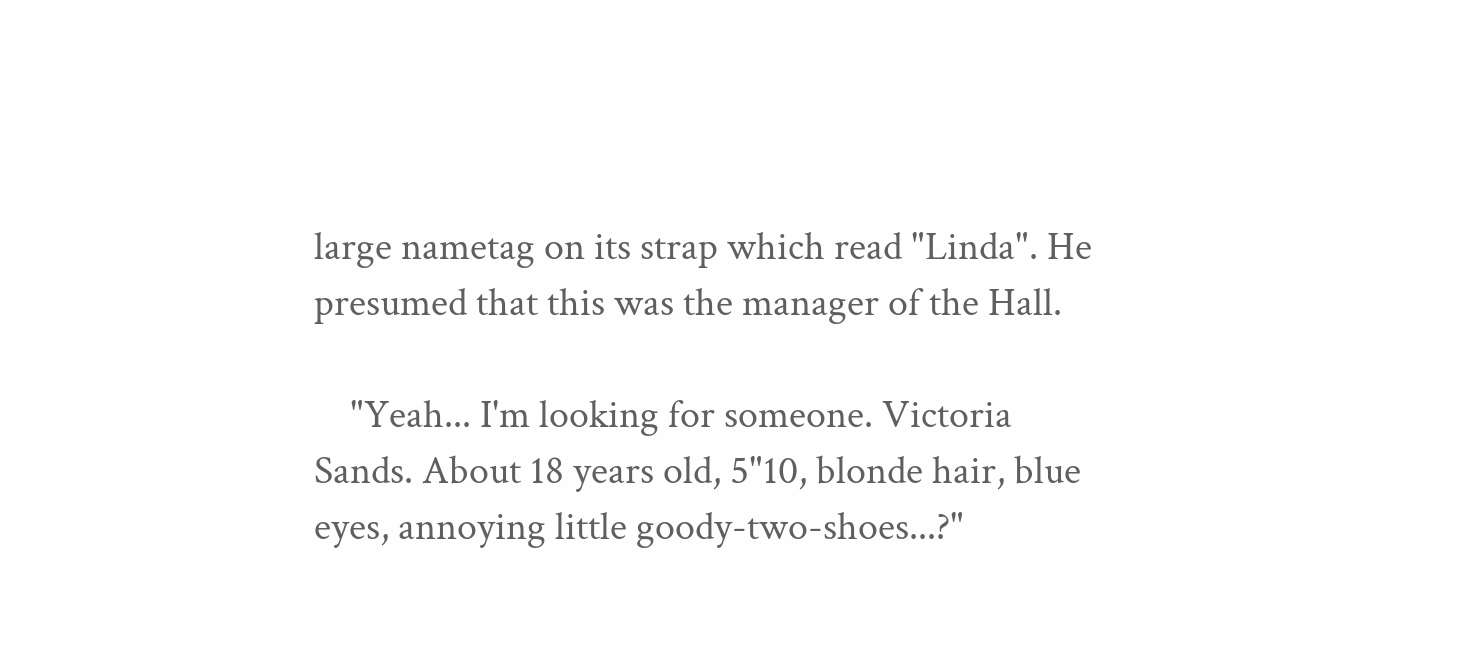large nametag on its strap which read "Linda". He presumed that this was the manager of the Hall.

    "Yeah... I'm looking for someone. Victoria Sands. About 18 years old, 5"10, blonde hair, blue eyes, annoying little goody-two-shoes...?"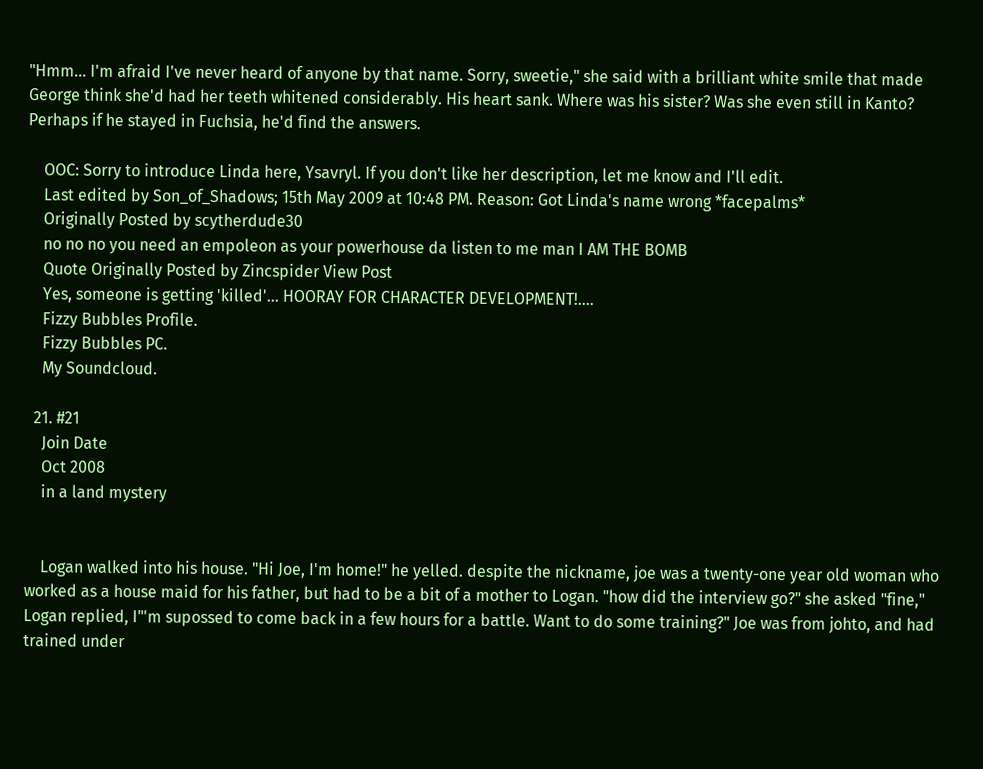"Hmm... I'm afraid I've never heard of anyone by that name. Sorry, sweetie," she said with a brilliant white smile that made George think she'd had her teeth whitened considerably. His heart sank. Where was his sister? Was she even still in Kanto? Perhaps if he stayed in Fuchsia, he'd find the answers.

    OOC: Sorry to introduce Linda here, Ysavryl. If you don't like her description, let me know and I'll edit.
    Last edited by Son_of_Shadows; 15th May 2009 at 10:48 PM. Reason: Got Linda's name wrong *facepalms*
    Originally Posted by scytherdude30
    no no no you need an empoleon as your powerhouse da listen to me man I AM THE BOMB
    Quote Originally Posted by Zincspider View Post
    Yes, someone is getting 'killed'... HOORAY FOR CHARACTER DEVELOPMENT!....
    Fizzy Bubbles Profile.
    Fizzy Bubbles PC.
    My Soundcloud.

  21. #21
    Join Date
    Oct 2008
    in a land mystery


    Logan walked into his house. "Hi Joe, I'm home!" he yelled. despite the nickname, joe was a twenty-one year old woman who worked as a house maid for his father, but had to be a bit of a mother to Logan. "how did the interview go?" she asked "fine," Logan replied, I"'m supossed to come back in a few hours for a battle. Want to do some training?" Joe was from johto, and had trained under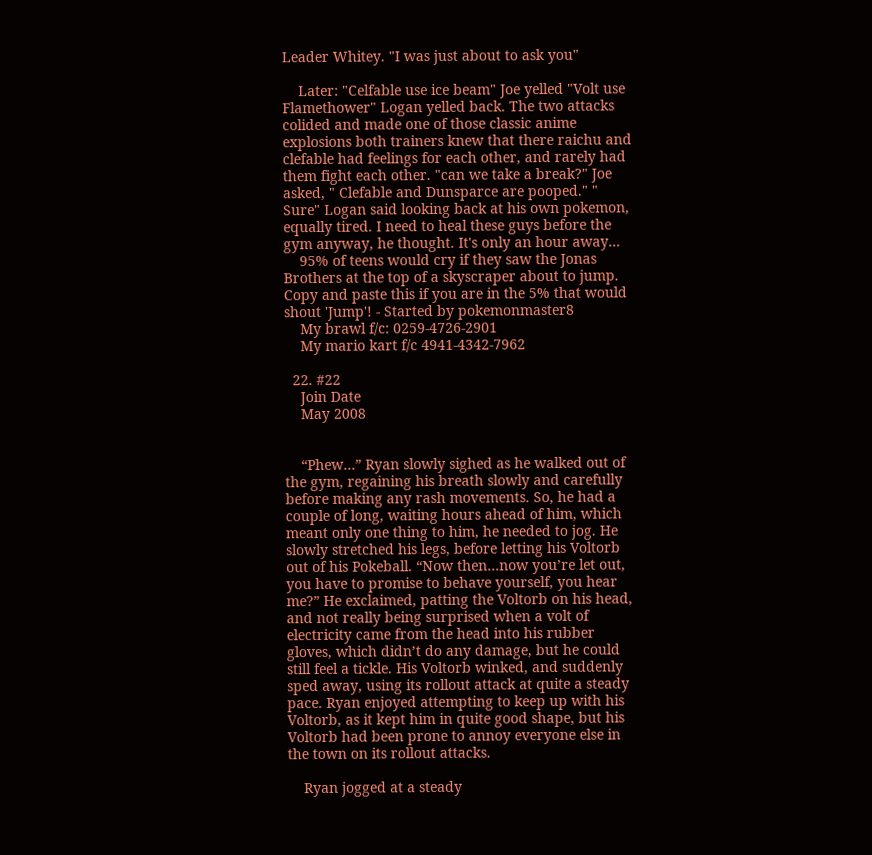Leader Whitey. "I was just about to ask you"

    Later: "Celfable use ice beam" Joe yelled "Volt use Flamethower" Logan yelled back. The two attacks colided and made one of those classic anime explosions both trainers knew that there raichu and clefable had feelings for each other, and rarely had them fight each other. "can we take a break?" Joe asked, " Clefable and Dunsparce are pooped." " Sure" Logan said looking back at his own pokemon, equally tired. I need to heal these guys before the gym anyway, he thought. It's only an hour away...
    95% of teens would cry if they saw the Jonas Brothers at the top of a skyscraper about to jump. Copy and paste this if you are in the 5% that would shout 'Jump'! - Started by pokemonmaster8
    My brawl f/c: 0259-4726-2901
    My mario kart f/c 4941-4342-7962

  22. #22
    Join Date
    May 2008


    “Phew…” Ryan slowly sighed as he walked out of the gym, regaining his breath slowly and carefully before making any rash movements. So, he had a couple of long, waiting hours ahead of him, which meant only one thing to him, he needed to jog. He slowly stretched his legs, before letting his Voltorb out of his Pokeball. “Now then…now you’re let out, you have to promise to behave yourself, you hear me?” He exclaimed, patting the Voltorb on his head, and not really being surprised when a volt of electricity came from the head into his rubber gloves, which didn’t do any damage, but he could still feel a tickle. His Voltorb winked, and suddenly sped away, using its rollout attack at quite a steady pace. Ryan enjoyed attempting to keep up with his Voltorb, as it kept him in quite good shape, but his Voltorb had been prone to annoy everyone else in the town on its rollout attacks.

    Ryan jogged at a steady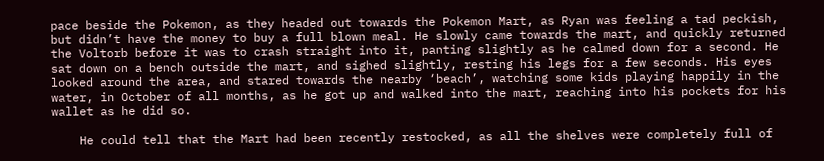pace beside the Pokemon, as they headed out towards the Pokemon Mart, as Ryan was feeling a tad peckish, but didn’t have the money to buy a full blown meal. He slowly came towards the mart, and quickly returned the Voltorb before it was to crash straight into it, panting slightly as he calmed down for a second. He sat down on a bench outside the mart, and sighed slightly, resting his legs for a few seconds. His eyes looked around the area, and stared towards the nearby ‘beach’, watching some kids playing happily in the water, in October of all months, as he got up and walked into the mart, reaching into his pockets for his wallet as he did so.

    He could tell that the Mart had been recently restocked, as all the shelves were completely full of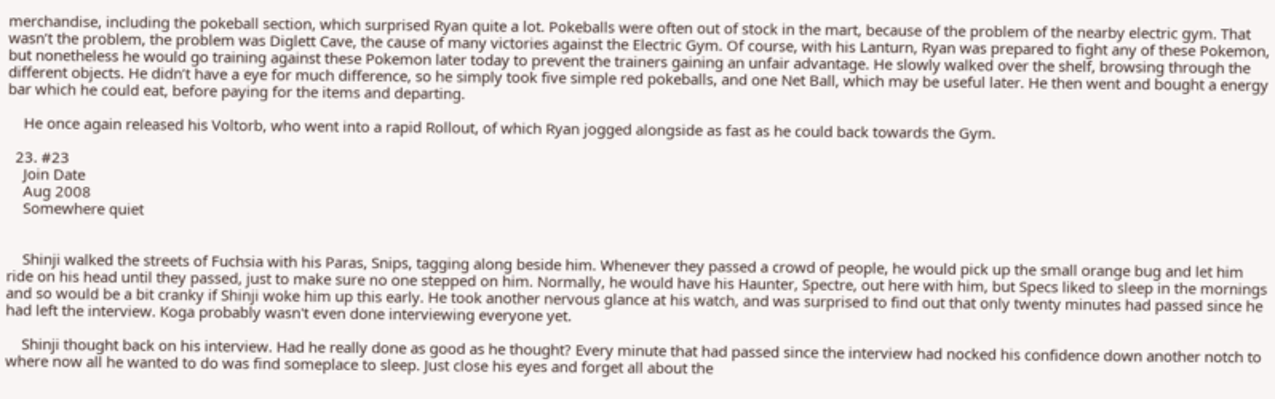merchandise, including the pokeball section, which surprised Ryan quite a lot. Pokeballs were often out of stock in the mart, because of the problem of the nearby electric gym. That wasn’t the problem, the problem was Diglett Cave, the cause of many victories against the Electric Gym. Of course, with his Lanturn, Ryan was prepared to fight any of these Pokemon, but nonetheless he would go training against these Pokemon later today to prevent the trainers gaining an unfair advantage. He slowly walked over the shelf, browsing through the different objects. He didn’t have a eye for much difference, so he simply took five simple red pokeballs, and one Net Ball, which may be useful later. He then went and bought a energy bar which he could eat, before paying for the items and departing.

    He once again released his Voltorb, who went into a rapid Rollout, of which Ryan jogged alongside as fast as he could back towards the Gym.

  23. #23
    Join Date
    Aug 2008
    Somewhere quiet


    Shinji walked the streets of Fuchsia with his Paras, Snips, tagging along beside him. Whenever they passed a crowd of people, he would pick up the small orange bug and let him ride on his head until they passed, just to make sure no one stepped on him. Normally, he would have his Haunter, Spectre, out here with him, but Specs liked to sleep in the mornings and so would be a bit cranky if Shinji woke him up this early. He took another nervous glance at his watch, and was surprised to find out that only twenty minutes had passed since he had left the interview. Koga probably wasn't even done interviewing everyone yet.

    Shinji thought back on his interview. Had he really done as good as he thought? Every minute that had passed since the interview had nocked his confidence down another notch to where now all he wanted to do was find someplace to sleep. Just close his eyes and forget all about the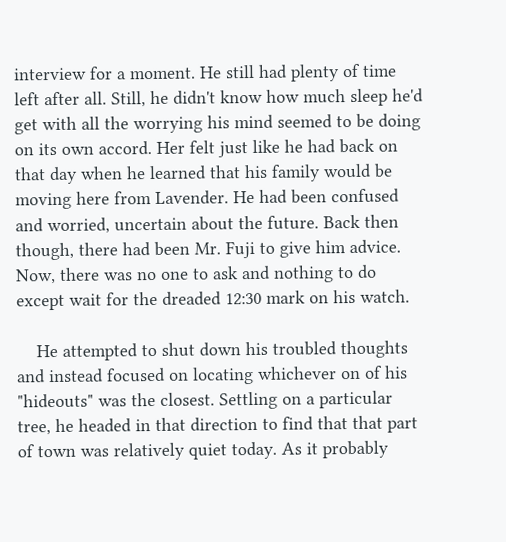interview for a moment. He still had plenty of time left after all. Still, he didn't know how much sleep he'd get with all the worrying his mind seemed to be doing on its own accord. Her felt just like he had back on that day when he learned that his family would be moving here from Lavender. He had been confused and worried, uncertain about the future. Back then though, there had been Mr. Fuji to give him advice. Now, there was no one to ask and nothing to do except wait for the dreaded 12:30 mark on his watch.

    He attempted to shut down his troubled thoughts and instead focused on locating whichever on of his "hideouts" was the closest. Settling on a particular tree, he headed in that direction to find that that part of town was relatively quiet today. As it probably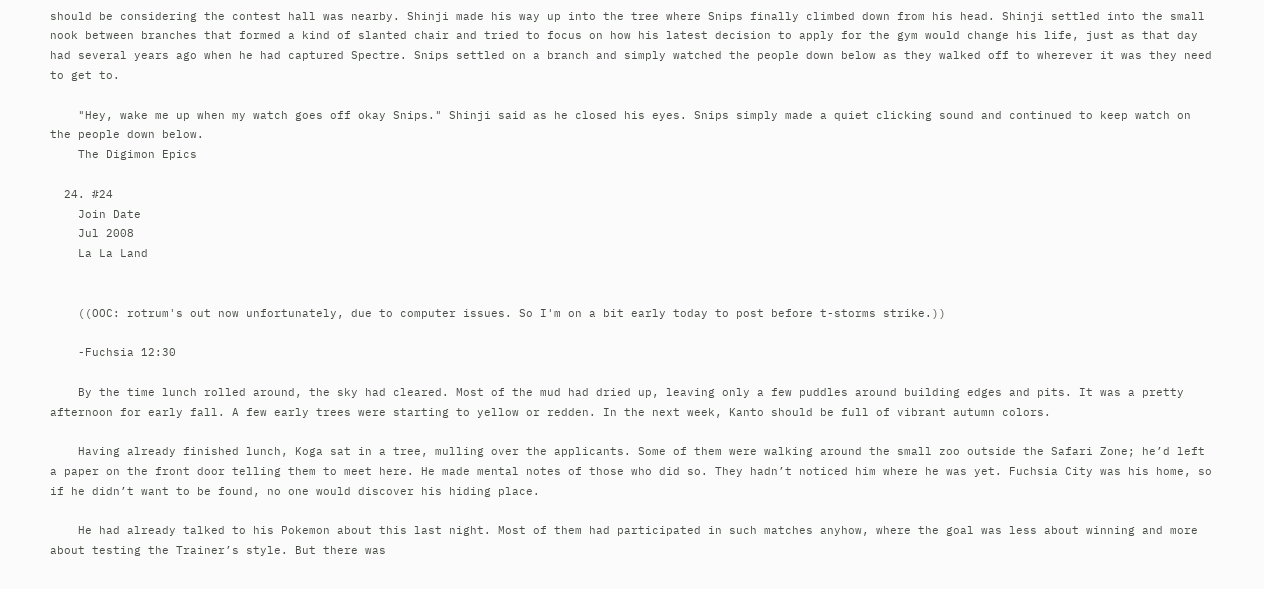should be considering the contest hall was nearby. Shinji made his way up into the tree where Snips finally climbed down from his head. Shinji settled into the small nook between branches that formed a kind of slanted chair and tried to focus on how his latest decision to apply for the gym would change his life, just as that day had several years ago when he had captured Spectre. Snips settled on a branch and simply watched the people down below as they walked off to wherever it was they need to get to.

    "Hey, wake me up when my watch goes off okay Snips." Shinji said as he closed his eyes. Snips simply made a quiet clicking sound and continued to keep watch on the people down below.
    The Digimon Epics

  24. #24
    Join Date
    Jul 2008
    La La Land


    ((OOC: rotrum's out now unfortunately, due to computer issues. So I'm on a bit early today to post before t-storms strike.))

    -Fuchsia 12:30

    By the time lunch rolled around, the sky had cleared. Most of the mud had dried up, leaving only a few puddles around building edges and pits. It was a pretty afternoon for early fall. A few early trees were starting to yellow or redden. In the next week, Kanto should be full of vibrant autumn colors.

    Having already finished lunch, Koga sat in a tree, mulling over the applicants. Some of them were walking around the small zoo outside the Safari Zone; he’d left a paper on the front door telling them to meet here. He made mental notes of those who did so. They hadn’t noticed him where he was yet. Fuchsia City was his home, so if he didn’t want to be found, no one would discover his hiding place.

    He had already talked to his Pokemon about this last night. Most of them had participated in such matches anyhow, where the goal was less about winning and more about testing the Trainer’s style. But there was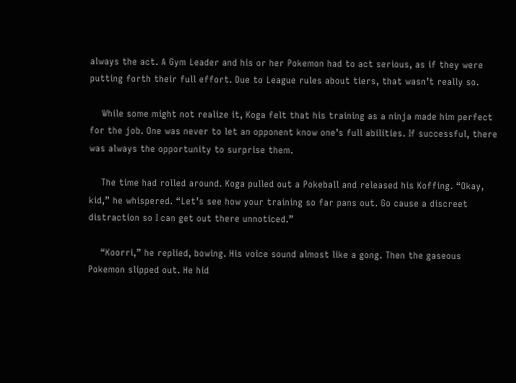always the act. A Gym Leader and his or her Pokemon had to act serious, as if they were putting forth their full effort. Due to League rules about tiers, that wasn’t really so.

    While some might not realize it, Koga felt that his training as a ninja made him perfect for the job. One was never to let an opponent know one’s full abilities. If successful, there was always the opportunity to surprise them.

    The time had rolled around. Koga pulled out a Pokeball and released his Koffing. “Okay, kid,” he whispered. “Let’s see how your training so far pans out. Go cause a discreet distraction so I can get out there unnoticed.”

    “Koorri,” he replied, bowing. His voice sound almost like a gong. Then the gaseous Pokemon slipped out. He hid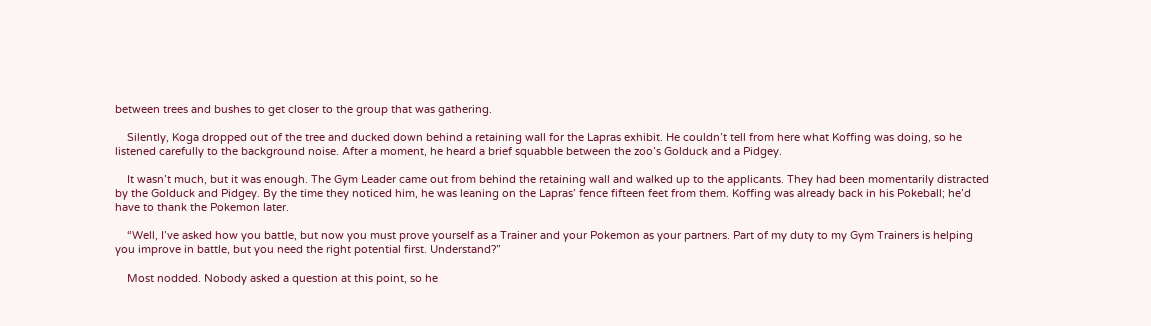between trees and bushes to get closer to the group that was gathering.

    Silently, Koga dropped out of the tree and ducked down behind a retaining wall for the Lapras exhibit. He couldn’t tell from here what Koffing was doing, so he listened carefully to the background noise. After a moment, he heard a brief squabble between the zoo’s Golduck and a Pidgey.

    It wasn’t much, but it was enough. The Gym Leader came out from behind the retaining wall and walked up to the applicants. They had been momentarily distracted by the Golduck and Pidgey. By the time they noticed him, he was leaning on the Lapras’ fence fifteen feet from them. Koffing was already back in his Pokeball; he’d have to thank the Pokemon later.

    “Well, I’ve asked how you battle, but now you must prove yourself as a Trainer and your Pokemon as your partners. Part of my duty to my Gym Trainers is helping you improve in battle, but you need the right potential first. Understand?”

    Most nodded. Nobody asked a question at this point, so he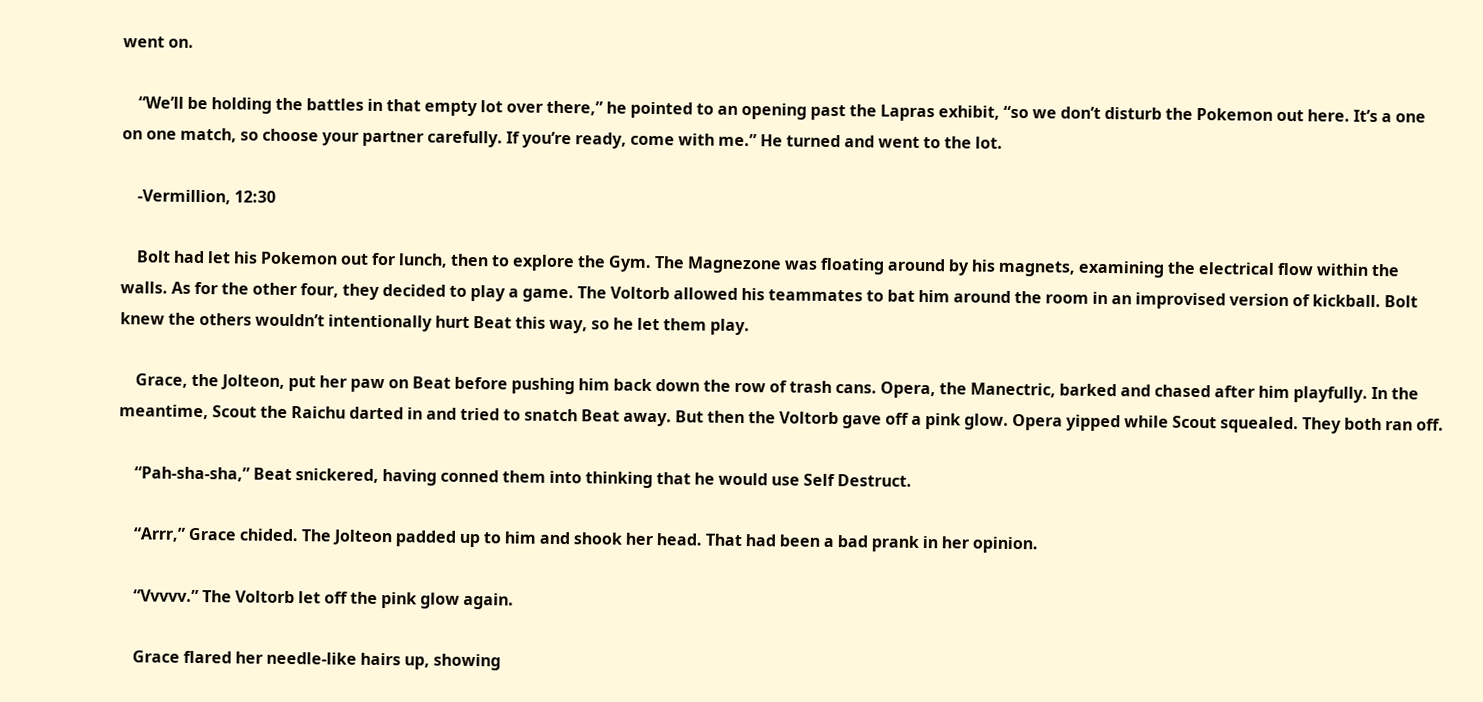went on.

    “We’ll be holding the battles in that empty lot over there,” he pointed to an opening past the Lapras exhibit, “so we don’t disturb the Pokemon out here. It’s a one on one match, so choose your partner carefully. If you’re ready, come with me.” He turned and went to the lot.

    -Vermillion, 12:30

    Bolt had let his Pokemon out for lunch, then to explore the Gym. The Magnezone was floating around by his magnets, examining the electrical flow within the walls. As for the other four, they decided to play a game. The Voltorb allowed his teammates to bat him around the room in an improvised version of kickball. Bolt knew the others wouldn’t intentionally hurt Beat this way, so he let them play.

    Grace, the Jolteon, put her paw on Beat before pushing him back down the row of trash cans. Opera, the Manectric, barked and chased after him playfully. In the meantime, Scout the Raichu darted in and tried to snatch Beat away. But then the Voltorb gave off a pink glow. Opera yipped while Scout squealed. They both ran off.

    “Pah-sha-sha,” Beat snickered, having conned them into thinking that he would use Self Destruct.

    “Arrr,” Grace chided. The Jolteon padded up to him and shook her head. That had been a bad prank in her opinion.

    “Vvvvv.” The Voltorb let off the pink glow again.

    Grace flared her needle-like hairs up, showing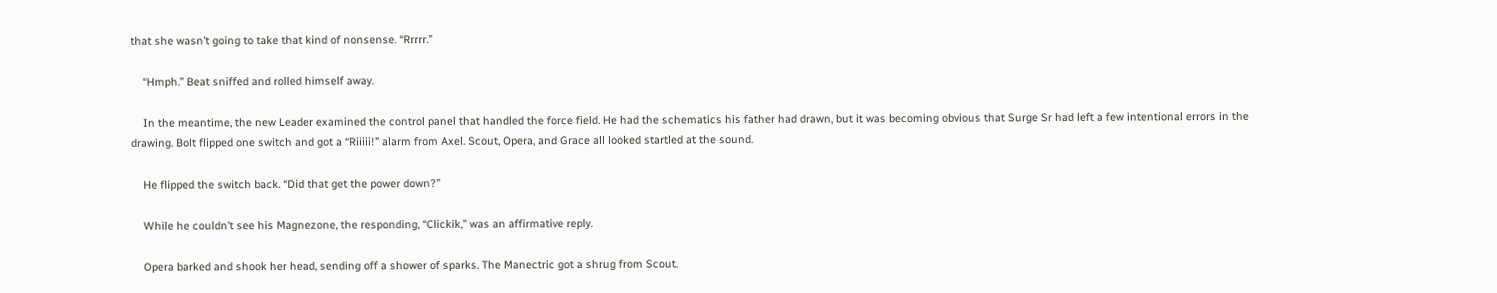that she wasn’t going to take that kind of nonsense. “Rrrrr.”

    “Hmph.” Beat sniffed and rolled himself away.

    In the meantime, the new Leader examined the control panel that handled the force field. He had the schematics his father had drawn, but it was becoming obvious that Surge Sr had left a few intentional errors in the drawing. Bolt flipped one switch and got a “Riiiii!” alarm from Axel. Scout, Opera, and Grace all looked startled at the sound.

    He flipped the switch back. “Did that get the power down?”

    While he couldn’t see his Magnezone, the responding, “Clickik,” was an affirmative reply.

    Opera barked and shook her head, sending off a shower of sparks. The Manectric got a shrug from Scout.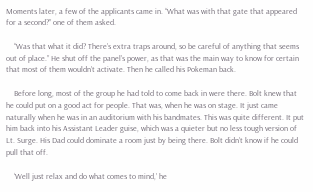Moments later, a few of the applicants came in. “What was with that gate that appeared for a second?” one of them asked.

    “Was that what it did? There’s extra traps around, so be careful of anything that seems out of place.” He shut off the panel’s power, as that was the main way to know for certain that most of them wouldn’t activate. Then he called his Pokeman back.

    Before long, most of the group he had told to come back in were there. Bolt knew that he could put on a good act for people. That was, when he was on stage. It just came naturally when he was in an auditorium with his bandmates. This was quite different. It put him back into his Assistant Leader guise, which was a quieter but no less tough version of Lt. Surge. His Dad could dominate a room just by being there. Bolt didn’t know if he could pull that off.

    ‘Well just relax and do what comes to mind,’ he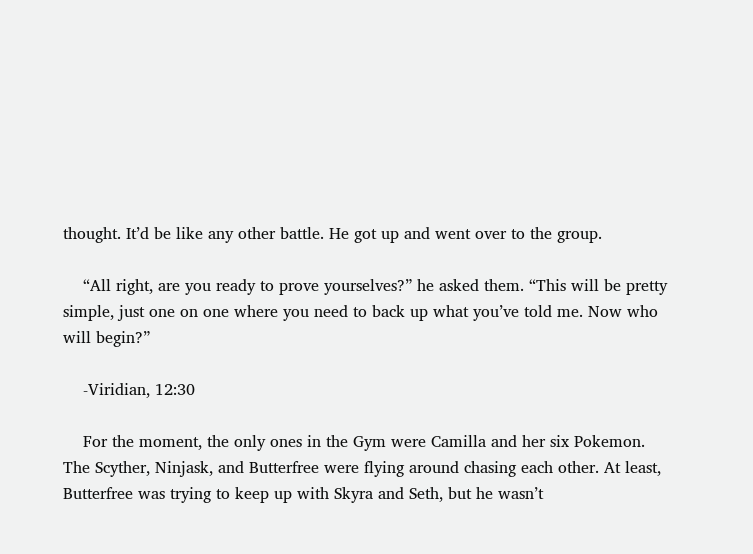thought. It’d be like any other battle. He got up and went over to the group.

    “All right, are you ready to prove yourselves?” he asked them. “This will be pretty simple, just one on one where you need to back up what you’ve told me. Now who will begin?”

    -Viridian, 12:30

    For the moment, the only ones in the Gym were Camilla and her six Pokemon. The Scyther, Ninjask, and Butterfree were flying around chasing each other. At least, Butterfree was trying to keep up with Skyra and Seth, but he wasn’t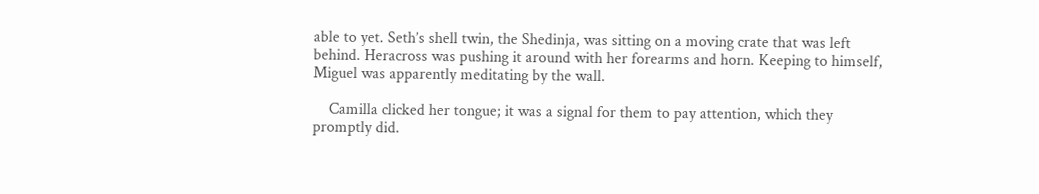able to yet. Seth’s shell twin, the Shedinja, was sitting on a moving crate that was left behind. Heracross was pushing it around with her forearms and horn. Keeping to himself, Miguel was apparently meditating by the wall.

    Camilla clicked her tongue; it was a signal for them to pay attention, which they promptly did.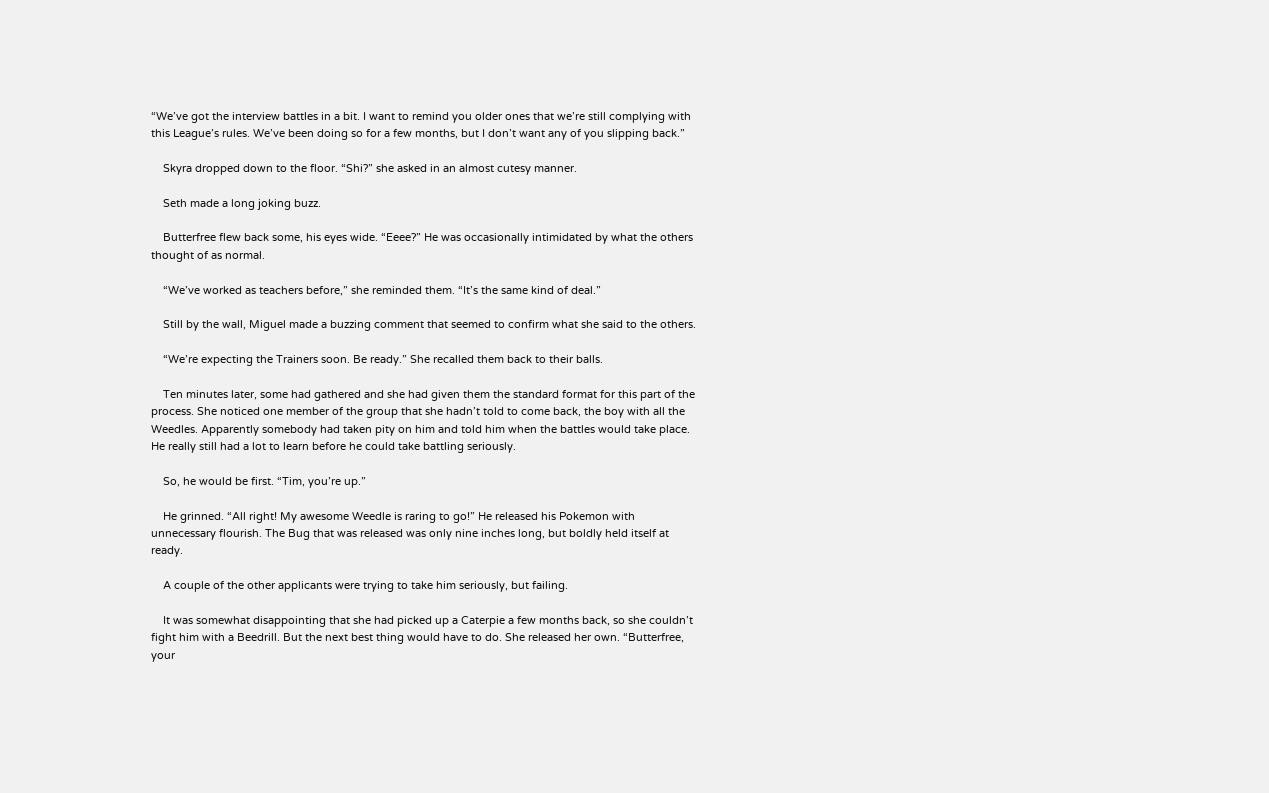“We’ve got the interview battles in a bit. I want to remind you older ones that we’re still complying with this League’s rules. We’ve been doing so for a few months, but I don’t want any of you slipping back.”

    Skyra dropped down to the floor. “Shi?” she asked in an almost cutesy manner.

    Seth made a long joking buzz.

    Butterfree flew back some, his eyes wide. “Eeee?” He was occasionally intimidated by what the others thought of as normal.

    “We’ve worked as teachers before,” she reminded them. “It’s the same kind of deal.”

    Still by the wall, Miguel made a buzzing comment that seemed to confirm what she said to the others.

    “We’re expecting the Trainers soon. Be ready.” She recalled them back to their balls.

    Ten minutes later, some had gathered and she had given them the standard format for this part of the process. She noticed one member of the group that she hadn’t told to come back, the boy with all the Weedles. Apparently somebody had taken pity on him and told him when the battles would take place. He really still had a lot to learn before he could take battling seriously.

    So, he would be first. “Tim, you’re up.”

    He grinned. “All right! My awesome Weedle is raring to go!” He released his Pokemon with unnecessary flourish. The Bug that was released was only nine inches long, but boldly held itself at ready.

    A couple of the other applicants were trying to take him seriously, but failing.

    It was somewhat disappointing that she had picked up a Caterpie a few months back, so she couldn’t fight him with a Beedrill. But the next best thing would have to do. She released her own. “Butterfree, your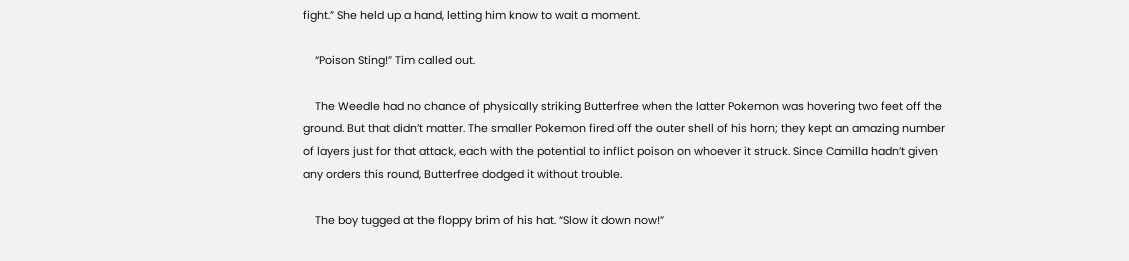fight.” She held up a hand, letting him know to wait a moment.

    “Poison Sting!” Tim called out.

    The Weedle had no chance of physically striking Butterfree when the latter Pokemon was hovering two feet off the ground. But that didn’t matter. The smaller Pokemon fired off the outer shell of his horn; they kept an amazing number of layers just for that attack, each with the potential to inflict poison on whoever it struck. Since Camilla hadn’t given any orders this round, Butterfree dodged it without trouble.

    The boy tugged at the floppy brim of his hat. “Slow it down now!”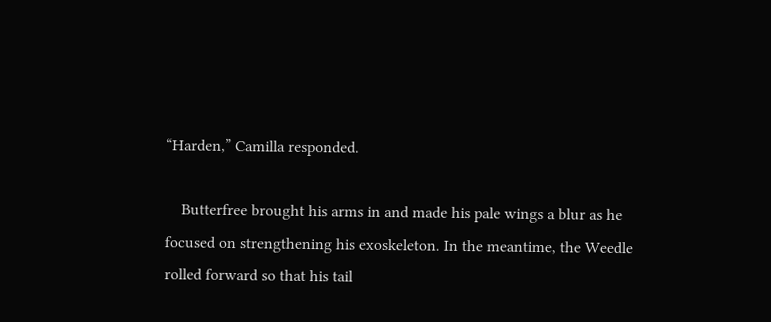“Harden,” Camilla responded.

    Butterfree brought his arms in and made his pale wings a blur as he focused on strengthening his exoskeleton. In the meantime, the Weedle rolled forward so that his tail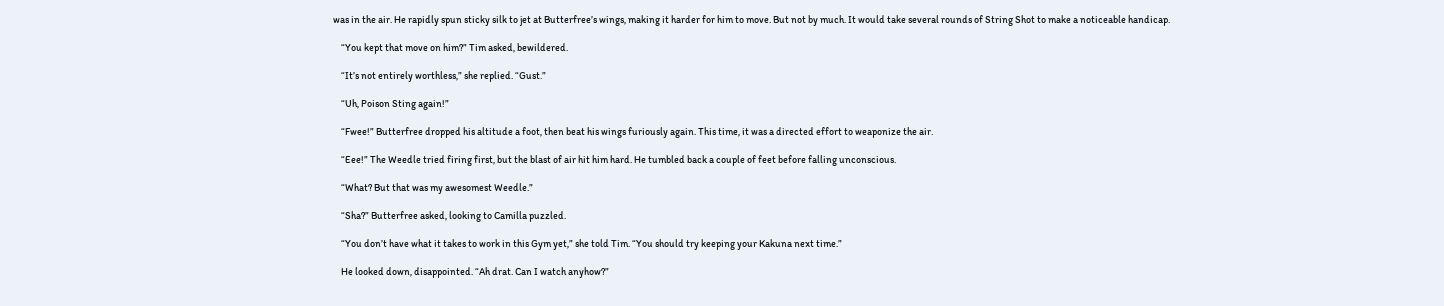was in the air. He rapidly spun sticky silk to jet at Butterfree’s wings, making it harder for him to move. But not by much. It would take several rounds of String Shot to make a noticeable handicap.

    “You kept that move on him?” Tim asked, bewildered.

    “It’s not entirely worthless,” she replied. “Gust.”

    “Uh, Poison Sting again!”

    “Fwee!” Butterfree dropped his altitude a foot, then beat his wings furiously again. This time, it was a directed effort to weaponize the air.

    “Eee!” The Weedle tried firing first, but the blast of air hit him hard. He tumbled back a couple of feet before falling unconscious.

    “What? But that was my awesomest Weedle.”

    “Sha?” Butterfree asked, looking to Camilla puzzled.

    “You don’t have what it takes to work in this Gym yet,” she told Tim. “You should try keeping your Kakuna next time.”

    He looked down, disappointed. “Ah drat. Can I watch anyhow?”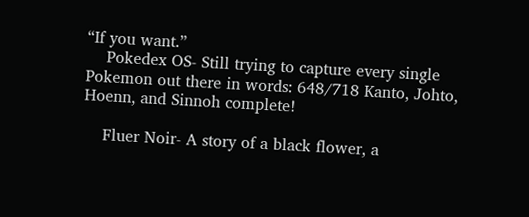“If you want.”
    Pokedex OS- Still trying to capture every single Pokemon out there in words: 648/718 Kanto, Johto, Hoenn, and Sinnoh complete!

    Fluer Noir- A story of a black flower, a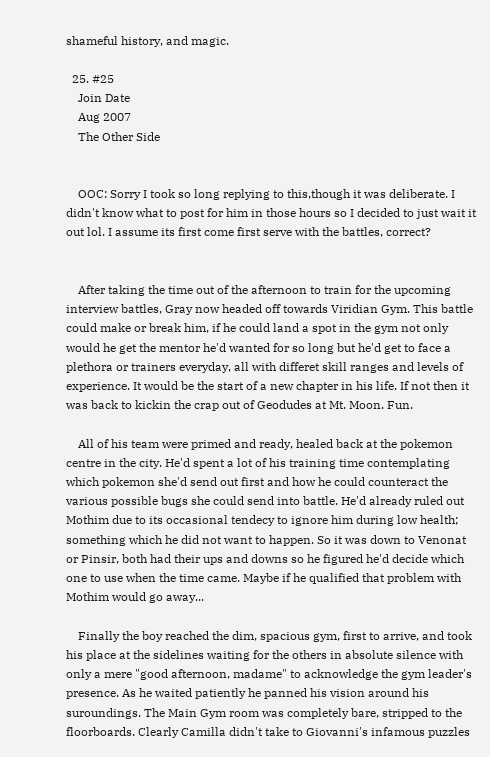shameful history, and magic.

  25. #25
    Join Date
    Aug 2007
    The Other Side


    OOC: Sorry I took so long replying to this,though it was deliberate. I didn't know what to post for him in those hours so I decided to just wait it out lol. I assume its first come first serve with the battles, correct?


    After taking the time out of the afternoon to train for the upcoming interview battles, Gray now headed off towards Viridian Gym. This battle could make or break him, if he could land a spot in the gym not only would he get the mentor he'd wanted for so long but he'd get to face a plethora or trainers everyday, all with differet skill ranges and levels of experience. It would be the start of a new chapter in his life. If not then it was back to kickin the crap out of Geodudes at Mt. Moon. Fun.

    All of his team were primed and ready, healed back at the pokemon centre in the city. He'd spent a lot of his training time contemplating which pokemon she'd send out first and how he could counteract the various possible bugs she could send into battle. He'd already ruled out Mothim due to its occasional tendecy to ignore him during low health; something which he did not want to happen. So it was down to Venonat or Pinsir, both had their ups and downs so he figured he'd decide which one to use when the time came. Maybe if he qualified that problem with Mothim would go away...

    Finally the boy reached the dim, spacious gym, first to arrive, and took his place at the sidelines waiting for the others in absolute silence with only a mere "good afternoon, madame" to acknowledge the gym leader's presence. As he waited patiently he panned his vision around his suroundings. The Main Gym room was completely bare, stripped to the floorboards. Clearly Camilla didn't take to Giovanni's infamous puzzles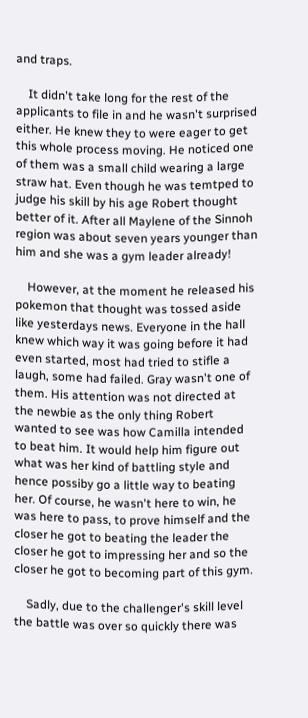and traps.

    It didn't take long for the rest of the applicants to file in and he wasn't surprised either. He knew they to were eager to get this whole process moving. He noticed one of them was a small child wearing a large straw hat. Even though he was temtped to judge his skill by his age Robert thought better of it. After all Maylene of the Sinnoh region was about seven years younger than him and she was a gym leader already!

    However, at the moment he released his pokemon that thought was tossed aside like yesterdays news. Everyone in the hall knew which way it was going before it had even started, most had tried to stifle a laugh, some had failed. Gray wasn't one of them. His attention was not directed at the newbie as the only thing Robert wanted to see was how Camilla intended to beat him. It would help him figure out what was her kind of battling style and hence possiby go a little way to beating her. Of course, he wasn't here to win, he was here to pass, to prove himself and the closer he got to beating the leader the closer he got to impressing her and so the closer he got to becoming part of this gym.

    Sadly, due to the challenger's skill level the battle was over so quickly there was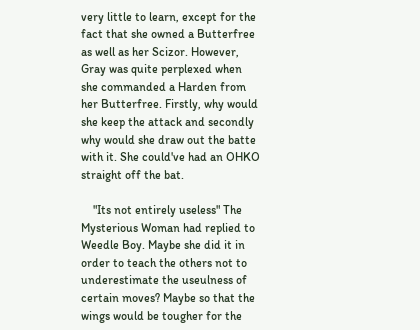very little to learn, except for the fact that she owned a Butterfree as well as her Scizor. However, Gray was quite perplexed when she commanded a Harden from her Butterfree. Firstly, why would she keep the attack and secondly why would she draw out the batte with it. She could've had an OHKO straight off the bat.

    "Its not entirely useless" The Mysterious Woman had replied to Weedle Boy. Maybe she did it in order to teach the others not to underestimate the useulness of certain moves? Maybe so that the wings would be tougher for the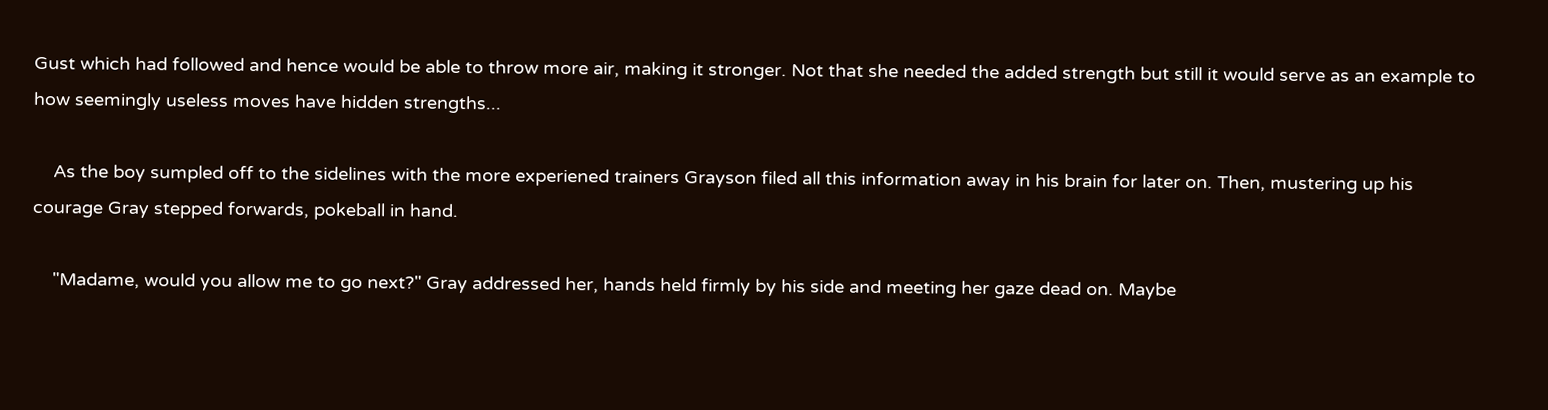Gust which had followed and hence would be able to throw more air, making it stronger. Not that she needed the added strength but still it would serve as an example to how seemingly useless moves have hidden strengths...

    As the boy sumpled off to the sidelines with the more experiened trainers Grayson filed all this information away in his brain for later on. Then, mustering up his courage Gray stepped forwards, pokeball in hand.

    "Madame, would you allow me to go next?" Gray addressed her, hands held firmly by his side and meeting her gaze dead on. Maybe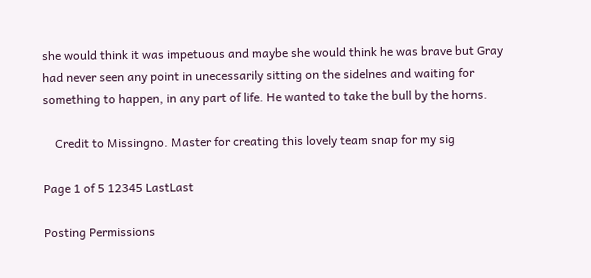she would think it was impetuous and maybe she would think he was brave but Gray had never seen any point in unecessarily sitting on the sidelnes and waiting for something to happen, in any part of life. He wanted to take the bull by the horns.

    Credit to Missingno. Master for creating this lovely team snap for my sig

Page 1 of 5 12345 LastLast

Posting Permissions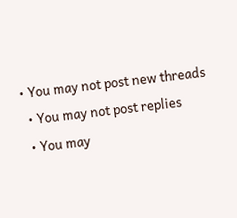• You may not post new threads
  • You may not post replies
  • You may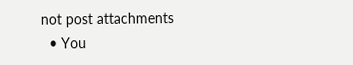not post attachments
  • You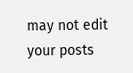may not edit your posts